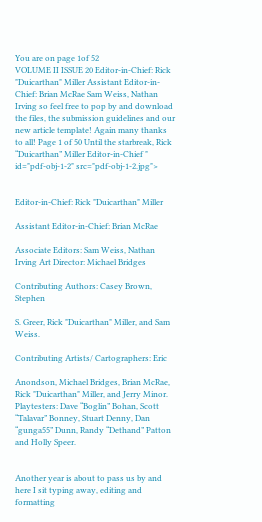You are on page 1of 52
VOLUME II ISSUE 20 Editor-in-Chief: Rick "Duicarthan" Miller Assistant Editor-in-Chief: Brian McRae Sam Weiss, Nathan Irving so feel free to pop by and download the files, the submission guidelines and our new article template! Again many thanks to all! Page 1 of 50 Until the starbreak, Rick “Duicarthan” Miller Editor-in-Chief " id="pdf-obj-1-2" src="pdf-obj-1-2.jpg">


Editor-in-Chief: Rick "Duicarthan" Miller

Assistant Editor-in-Chief: Brian McRae

Associate Editors: Sam Weiss, Nathan Irving Art Director: Michael Bridges

Contributing Authors: Casey Brown, Stephen

S. Greer, Rick "Duicarthan" Miller, and Sam Weiss.

Contributing Artists/ Cartographers: Eric

Anondson, Michael Bridges, Brian McRae, Rick "Duicarthan" Miller, and Jerry Minor. Playtesters: Dave “Boglin” Bohan, Scott “Talavar” Bonney, Stuart Denny, Dan “gunga55” Dunn, Randy “Dethand” Patton and Holly Speer.


Another year is about to pass us by and here I sit typing away, editing and formatting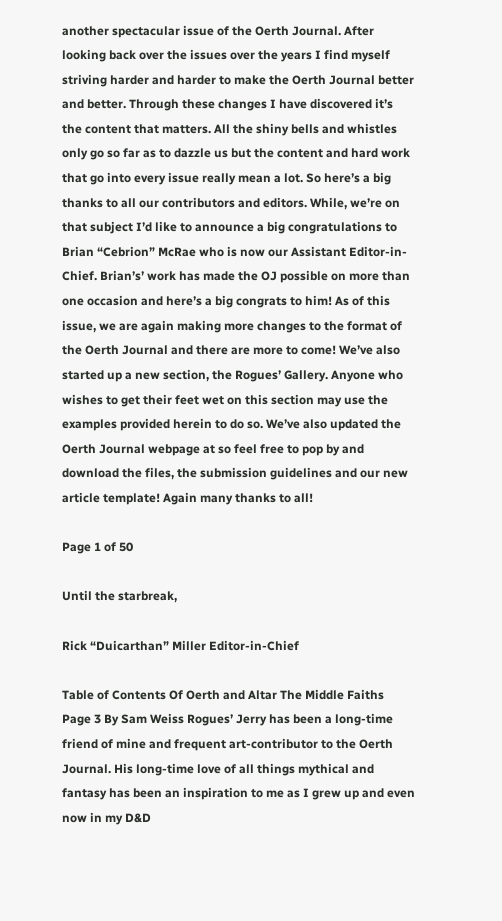another spectacular issue of the Oerth Journal. After looking back over the issues over the years I find myself striving harder and harder to make the Oerth Journal better and better. Through these changes I have discovered it’s the content that matters. All the shiny bells and whistles only go so far as to dazzle us but the content and hard work that go into every issue really mean a lot. So here’s a big thanks to all our contributors and editors. While, we’re on that subject I’d like to announce a big congratulations to Brian “Cebrion” McRae who is now our Assistant Editor-in-Chief. Brian’s’ work has made the OJ possible on more than one occasion and here’s a big congrats to him! As of this issue, we are again making more changes to the format of the Oerth Journal and there are more to come! We’ve also started up a new section, the Rogues’ Gallery. Anyone who wishes to get their feet wet on this section may use the examples provided herein to do so. We’ve also updated the Oerth Journal webpage at so feel free to pop by and download the files, the submission guidelines and our new article template! Again many thanks to all!

Page 1 of 50

Until the starbreak,

Rick “Duicarthan” Miller Editor-in-Chief

Table of Contents Of Oerth and Altar The Middle Faiths Page 3 By Sam Weiss Rogues’ Jerry has been a long-time friend of mine and frequent art-contributor to the Oerth Journal. His long-time love of all things mythical and fantasy has been an inspiration to me as I grew up and even now in my D&D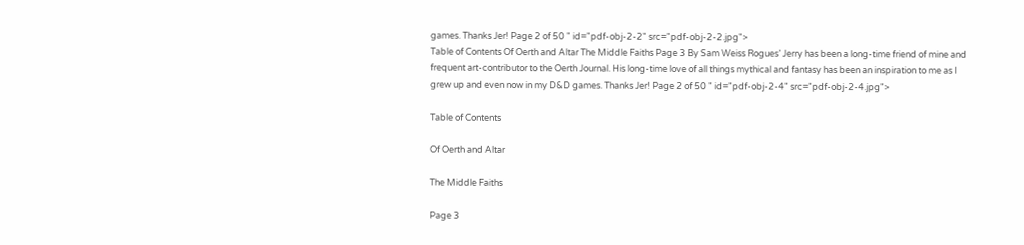games. Thanks Jer! Page 2 of 50 " id="pdf-obj-2-2" src="pdf-obj-2-2.jpg">
Table of Contents Of Oerth and Altar The Middle Faiths Page 3 By Sam Weiss Rogues’ Jerry has been a long-time friend of mine and frequent art-contributor to the Oerth Journal. His long-time love of all things mythical and fantasy has been an inspiration to me as I grew up and even now in my D&D games. Thanks Jer! Page 2 of 50 " id="pdf-obj-2-4" src="pdf-obj-2-4.jpg">

Table of Contents

Of Oerth and Altar

The Middle Faiths

Page 3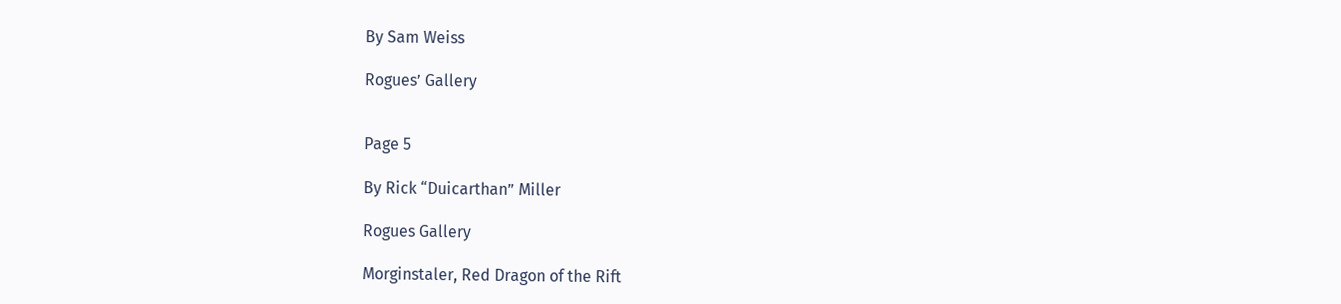By Sam Weiss

Rogues’ Gallery


Page 5

By Rick “Duicarthan” Miller

Rogues Gallery

Morginstaler, Red Dragon of the Rift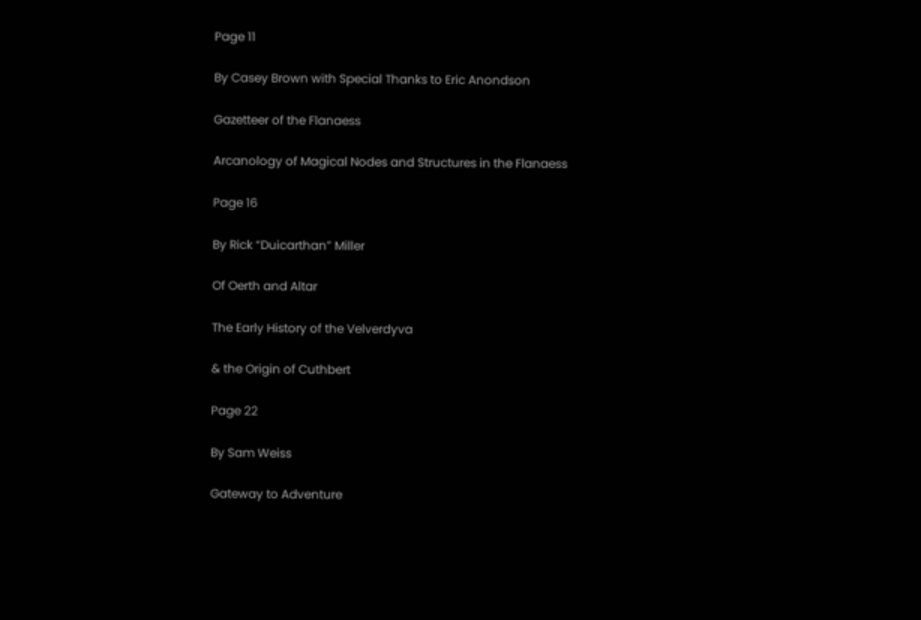Page 11

By Casey Brown with Special Thanks to Eric Anondson

Gazetteer of the Flanaess

Arcanology of Magical Nodes and Structures in the Flanaess

Page 16

By Rick “Duicarthan” Miller

Of Oerth and Altar

The Early History of the Velverdyva

& the Origin of Cuthbert

Page 22

By Sam Weiss

Gateway to Adventure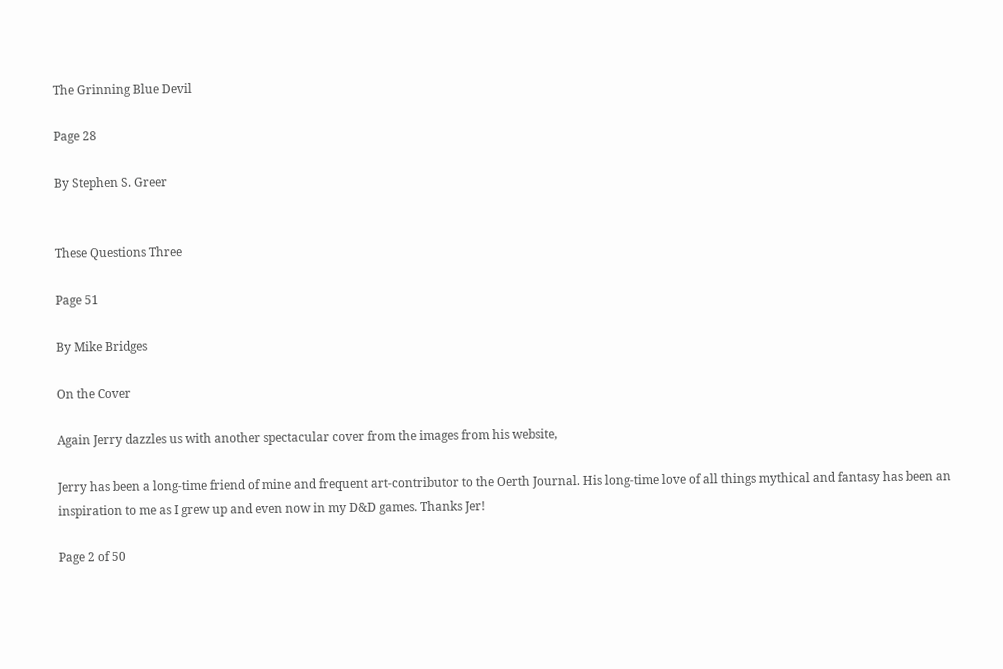The Grinning Blue Devil

Page 28

By Stephen S. Greer


These Questions Three

Page 51

By Mike Bridges

On the Cover

Again Jerry dazzles us with another spectacular cover from the images from his website,

Jerry has been a long-time friend of mine and frequent art-contributor to the Oerth Journal. His long-time love of all things mythical and fantasy has been an inspiration to me as I grew up and even now in my D&D games. Thanks Jer!

Page 2 of 50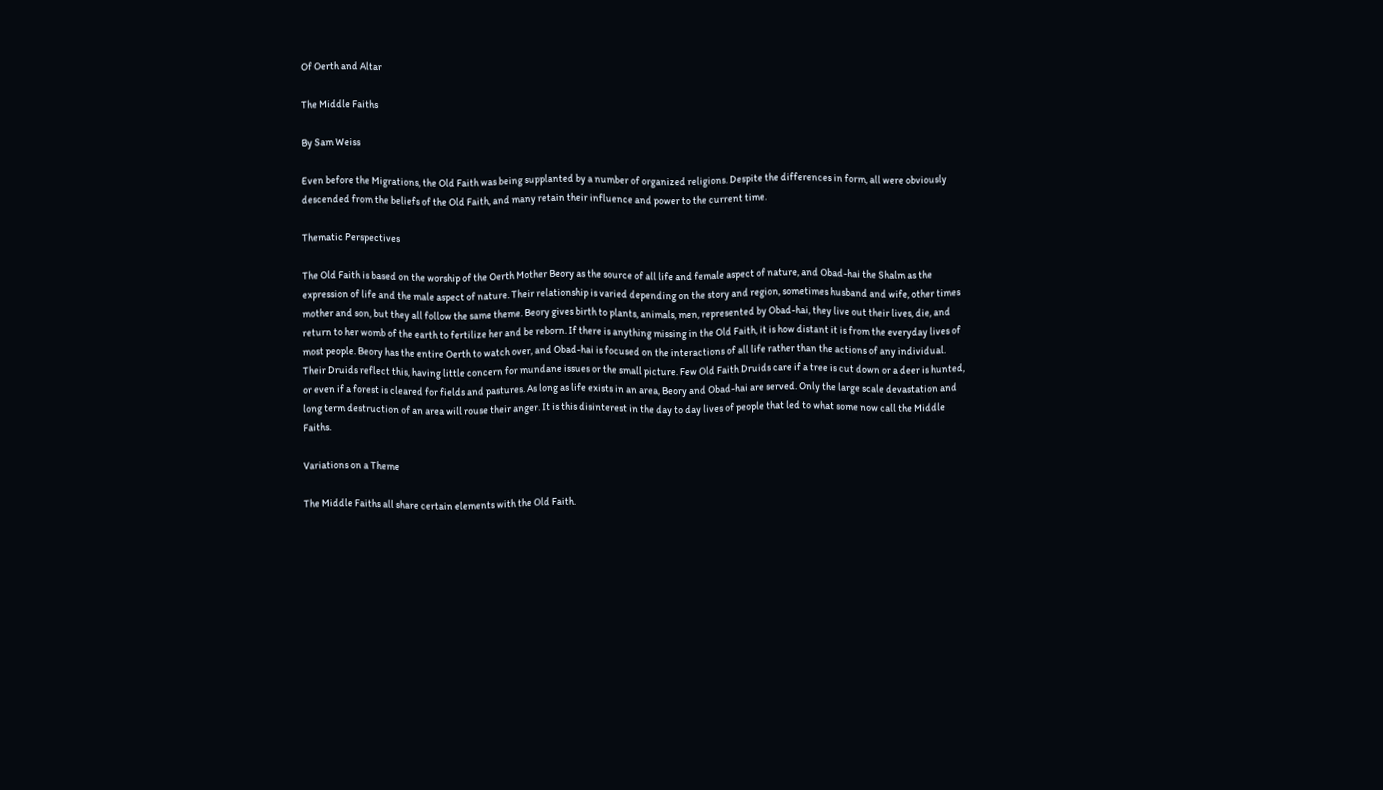Of Oerth and Altar

The Middle Faiths

By Sam Weiss

Even before the Migrations, the Old Faith was being supplanted by a number of organized religions. Despite the differences in form, all were obviously descended from the beliefs of the Old Faith, and many retain their influence and power to the current time.

Thematic Perspectives

The Old Faith is based on the worship of the Oerth Mother Beory as the source of all life and female aspect of nature, and Obad-hai the Shalm as the expression of life and the male aspect of nature. Their relationship is varied depending on the story and region, sometimes husband and wife, other times mother and son, but they all follow the same theme. Beory gives birth to plants, animals, men, represented by Obad-hai, they live out their lives, die, and return to her womb of the earth to fertilize her and be reborn. If there is anything missing in the Old Faith, it is how distant it is from the everyday lives of most people. Beory has the entire Oerth to watch over, and Obad-hai is focused on the interactions of all life rather than the actions of any individual. Their Druids reflect this, having little concern for mundane issues or the small picture. Few Old Faith Druids care if a tree is cut down or a deer is hunted, or even if a forest is cleared for fields and pastures. As long as life exists in an area, Beory and Obad-hai are served. Only the large scale devastation and long term destruction of an area will rouse their anger. It is this disinterest in the day to day lives of people that led to what some now call the Middle Faiths.

Variations on a Theme

The Middle Faiths all share certain elements with the Old Faith.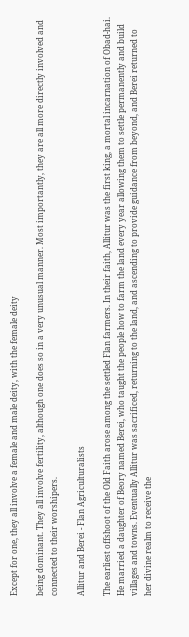Except for one, they all involve a female and male deity, with the female deity

being dominant. They all involve fertility, although one does so in a very unusual manner. Most importantly, they are all more directly involved and connected to their worshipers.

Allitur and Berei - Flan Agriculturalists

The earliest offshoot of the Old Faith arose among the settled Flan farmers. In their faith, Allitur was the first king, a mortal incarnation of Obad-hai. He married a daughter of Beory named Berei, who taught the people how to farm the land every year allowing them to settle permanently and build villages and towns. Eventually Allitur was sacrificed, returning to the land, and ascending to provide guidance from beyond, and Berei returned to her divine realm to receive the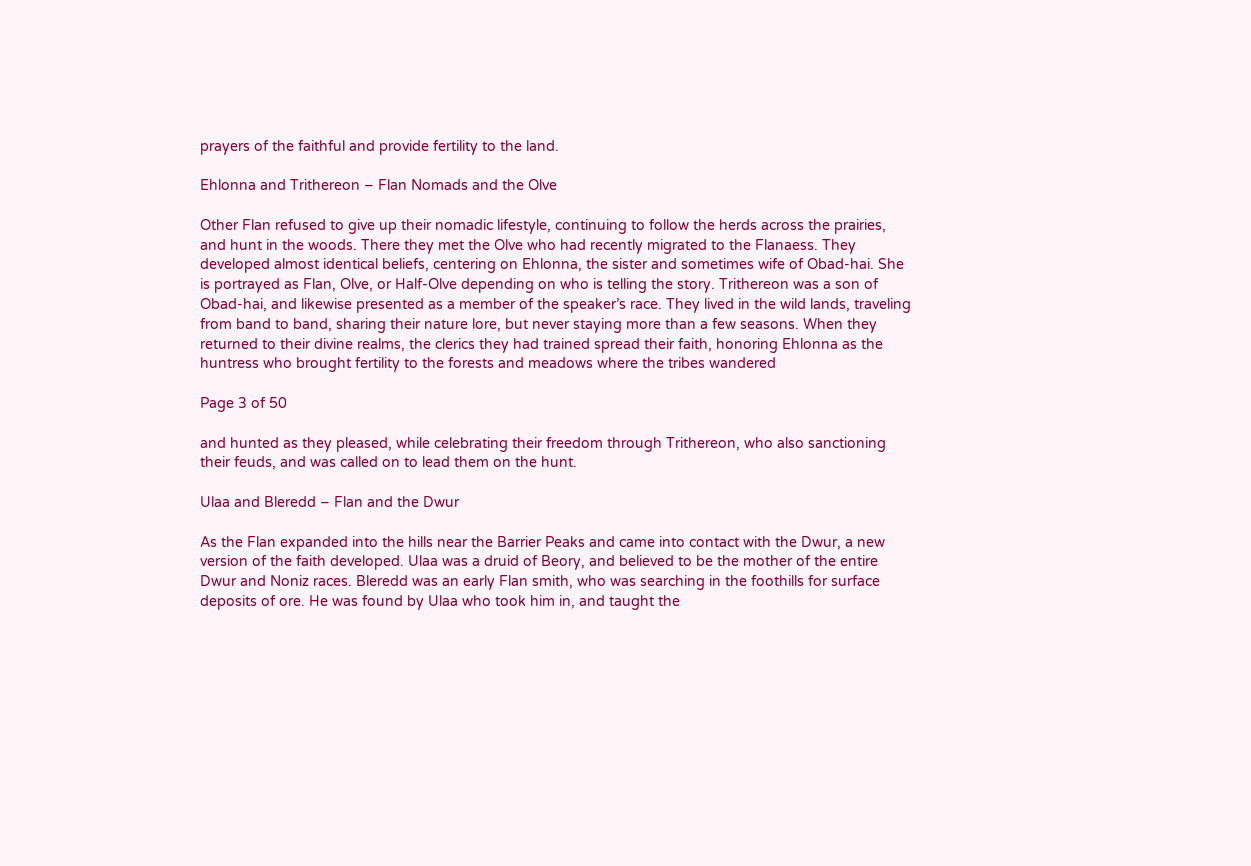prayers of the faithful and provide fertility to the land.

Ehlonna and Trithereon – Flan Nomads and the Olve

Other Flan refused to give up their nomadic lifestyle, continuing to follow the herds across the prairies, and hunt in the woods. There they met the Olve who had recently migrated to the Flanaess. They developed almost identical beliefs, centering on Ehlonna, the sister and sometimes wife of Obad-hai. She is portrayed as Flan, Olve, or Half-Olve depending on who is telling the story. Trithereon was a son of Obad-hai, and likewise presented as a member of the speaker’s race. They lived in the wild lands, traveling from band to band, sharing their nature lore, but never staying more than a few seasons. When they returned to their divine realms, the clerics they had trained spread their faith, honoring Ehlonna as the huntress who brought fertility to the forests and meadows where the tribes wandered

Page 3 of 50

and hunted as they pleased, while celebrating their freedom through Trithereon, who also sanctioning their feuds, and was called on to lead them on the hunt.

Ulaa and Bleredd – Flan and the Dwur

As the Flan expanded into the hills near the Barrier Peaks and came into contact with the Dwur, a new version of the faith developed. Ulaa was a druid of Beory, and believed to be the mother of the entire Dwur and Noniz races. Bleredd was an early Flan smith, who was searching in the foothills for surface deposits of ore. He was found by Ulaa who took him in, and taught the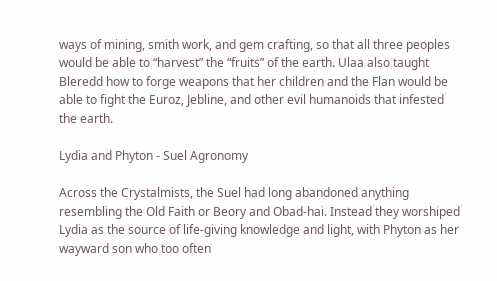ways of mining, smith work, and gem crafting, so that all three peoples would be able to “harvest” the “fruits” of the earth. Ulaa also taught Bleredd how to forge weapons that her children and the Flan would be able to fight the Euroz, Jebline, and other evil humanoids that infested the earth.

Lydia and Phyton - Suel Agronomy

Across the Crystalmists, the Suel had long abandoned anything resembling the Old Faith or Beory and Obad-hai. Instead they worshiped Lydia as the source of life-giving knowledge and light, with Phyton as her wayward son who too often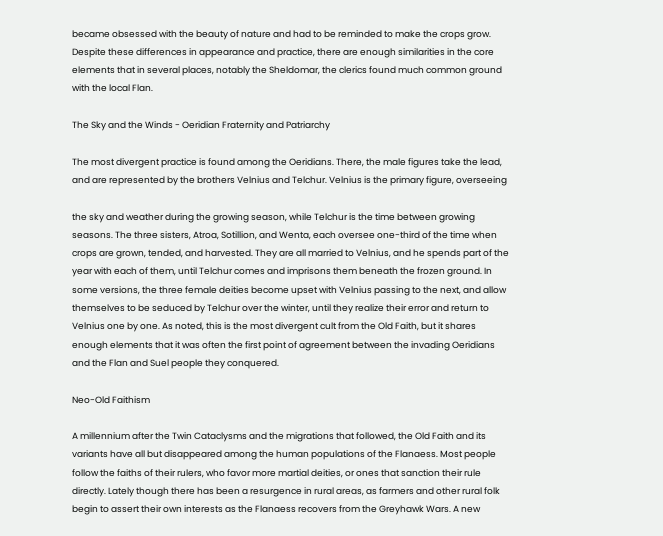became obsessed with the beauty of nature and had to be reminded to make the crops grow. Despite these differences in appearance and practice, there are enough similarities in the core elements that in several places, notably the Sheldomar, the clerics found much common ground with the local Flan.

The Sky and the Winds - Oeridian Fraternity and Patriarchy

The most divergent practice is found among the Oeridians. There, the male figures take the lead, and are represented by the brothers Velnius and Telchur. Velnius is the primary figure, overseeing

the sky and weather during the growing season, while Telchur is the time between growing seasons. The three sisters, Atroa, Sotillion, and Wenta, each oversee one-third of the time when crops are grown, tended, and harvested. They are all married to Velnius, and he spends part of the year with each of them, until Telchur comes and imprisons them beneath the frozen ground. In some versions, the three female deities become upset with Velnius passing to the next, and allow themselves to be seduced by Telchur over the winter, until they realize their error and return to Velnius one by one. As noted, this is the most divergent cult from the Old Faith, but it shares enough elements that it was often the first point of agreement between the invading Oeridians and the Flan and Suel people they conquered.

Neo-Old Faithism

A millennium after the Twin Cataclysms and the migrations that followed, the Old Faith and its variants have all but disappeared among the human populations of the Flanaess. Most people follow the faiths of their rulers, who favor more martial deities, or ones that sanction their rule directly. Lately though there has been a resurgence in rural areas, as farmers and other rural folk begin to assert their own interests as the Flanaess recovers from the Greyhawk Wars. A new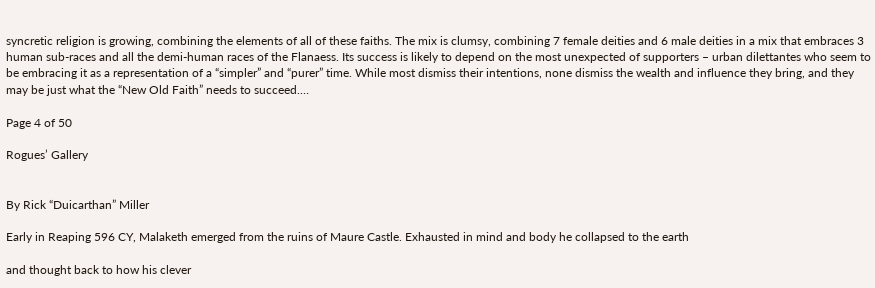syncretic religion is growing, combining the elements of all of these faiths. The mix is clumsy, combining 7 female deities and 6 male deities in a mix that embraces 3 human sub-races and all the demi-human races of the Flanaess. Its success is likely to depend on the most unexpected of supporters – urban dilettantes who seem to be embracing it as a representation of a “simpler” and “purer” time. While most dismiss their intentions, none dismiss the wealth and influence they bring, and they may be just what the “New Old Faith” needs to succeed.…

Page 4 of 50

Rogues’ Gallery


By Rick “Duicarthan” Miller

Early in Reaping 596 CY, Malaketh emerged from the ruins of Maure Castle. Exhausted in mind and body he collapsed to the earth

and thought back to how his clever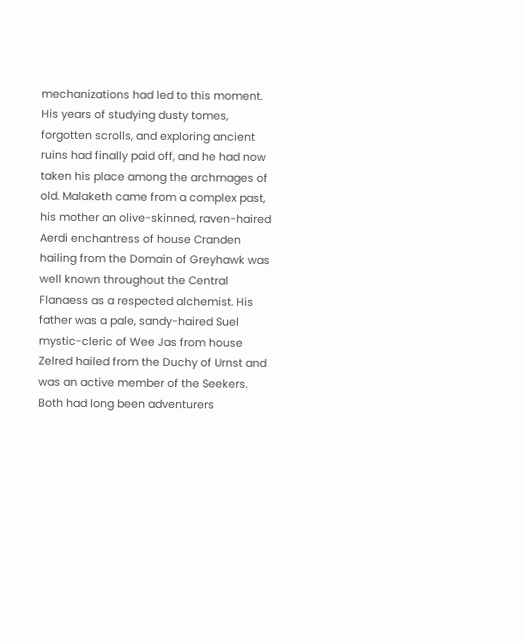mechanizations had led to this moment. His years of studying dusty tomes, forgotten scrolls, and exploring ancient ruins had finally paid off, and he had now taken his place among the archmages of old. Malaketh came from a complex past, his mother an olive-skinned, raven-haired Aerdi enchantress of house Cranden hailing from the Domain of Greyhawk was well known throughout the Central Flanaess as a respected alchemist. His father was a pale, sandy-haired Suel mystic-cleric of Wee Jas from house Zelred hailed from the Duchy of Urnst and was an active member of the Seekers. Both had long been adventurers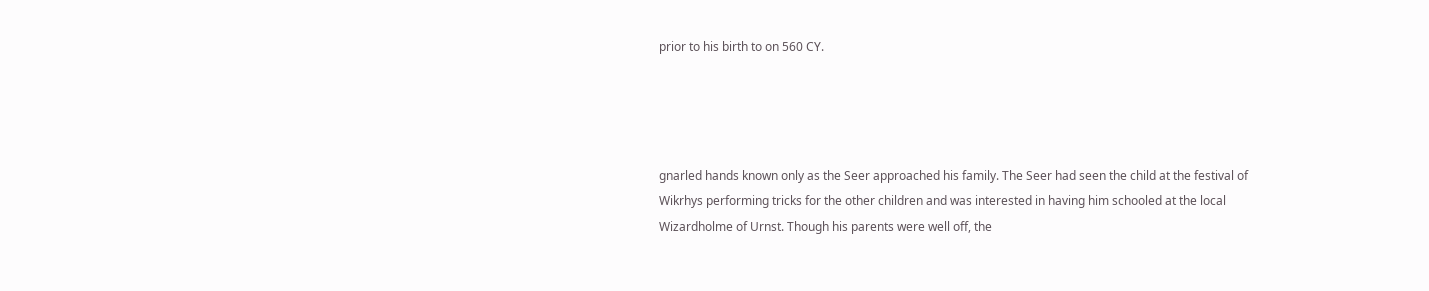prior to his birth to on 560 CY.




gnarled hands known only as the Seer approached his family. The Seer had seen the child at the festival of Wikrhys performing tricks for the other children and was interested in having him schooled at the local Wizardholme of Urnst. Though his parents were well off, the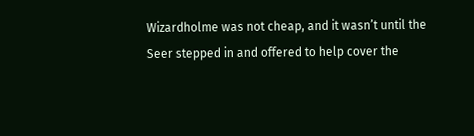Wizardholme was not cheap, and it wasn’t until the Seer stepped in and offered to help cover the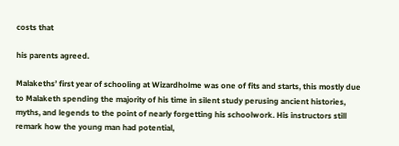costs that

his parents agreed.

Malakeths’ first year of schooling at Wizardholme was one of fits and starts, this mostly due to Malaketh spending the majority of his time in silent study perusing ancient histories, myths, and legends to the point of nearly forgetting his schoolwork. His instructors still remark how the young man had potential,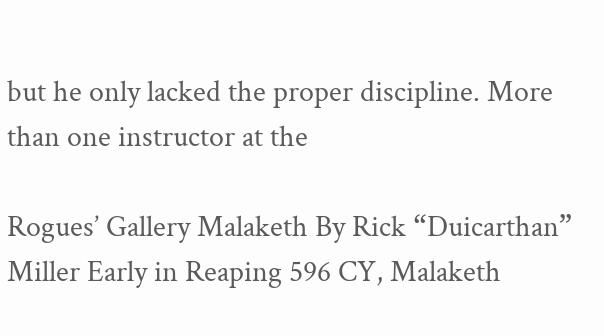but he only lacked the proper discipline. More than one instructor at the

Rogues’ Gallery Malaketh By Rick “Duicarthan” Miller Early in Reaping 596 CY, Malaketh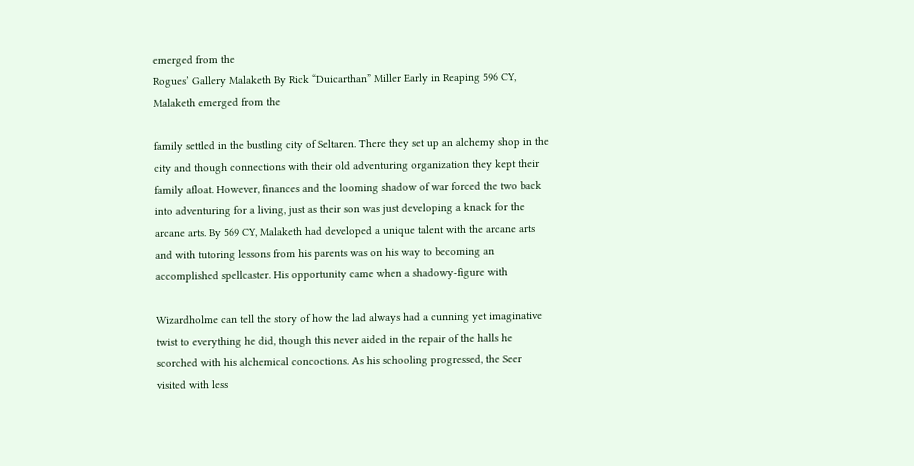emerged from the
Rogues’ Gallery Malaketh By Rick “Duicarthan” Miller Early in Reaping 596 CY, Malaketh emerged from the

family settled in the bustling city of Seltaren. There they set up an alchemy shop in the city and though connections with their old adventuring organization they kept their family afloat. However, finances and the looming shadow of war forced the two back into adventuring for a living, just as their son was just developing a knack for the arcane arts. By 569 CY, Malaketh had developed a unique talent with the arcane arts and with tutoring lessons from his parents was on his way to becoming an accomplished spellcaster. His opportunity came when a shadowy-figure with

Wizardholme can tell the story of how the lad always had a cunning yet imaginative twist to everything he did, though this never aided in the repair of the halls he scorched with his alchemical concoctions. As his schooling progressed, the Seer visited with less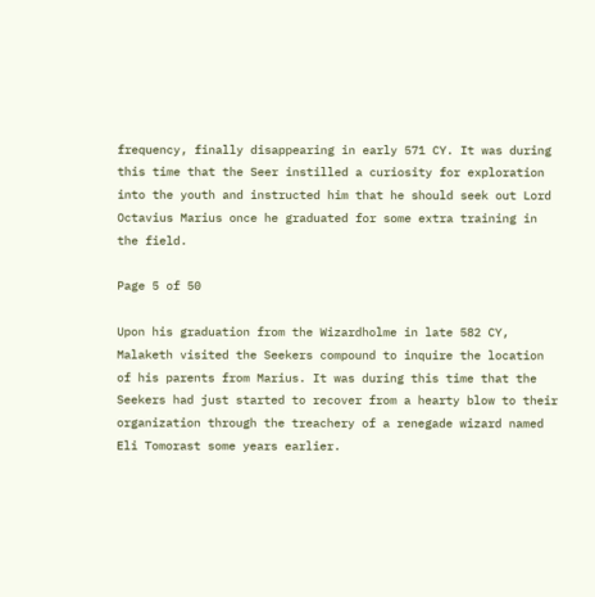frequency, finally disappearing in early 571 CY. It was during this time that the Seer instilled a curiosity for exploration into the youth and instructed him that he should seek out Lord Octavius Marius once he graduated for some extra training in the field.

Page 5 of 50

Upon his graduation from the Wizardholme in late 582 CY, Malaketh visited the Seekers compound to inquire the location of his parents from Marius. It was during this time that the Seekers had just started to recover from a hearty blow to their organization through the treachery of a renegade wizard named Eli Tomorast some years earlier.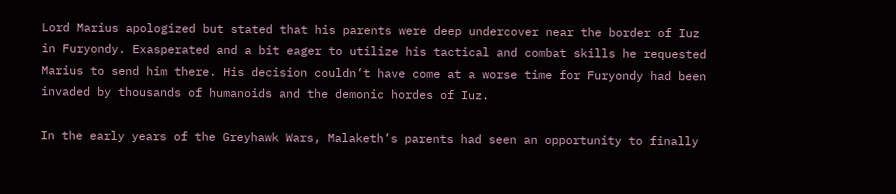Lord Marius apologized but stated that his parents were deep undercover near the border of Iuz in Furyondy. Exasperated and a bit eager to utilize his tactical and combat skills he requested Marius to send him there. His decision couldn’t have come at a worse time for Furyondy had been invaded by thousands of humanoids and the demonic hordes of Iuz.

In the early years of the Greyhawk Wars, Malaketh’s parents had seen an opportunity to finally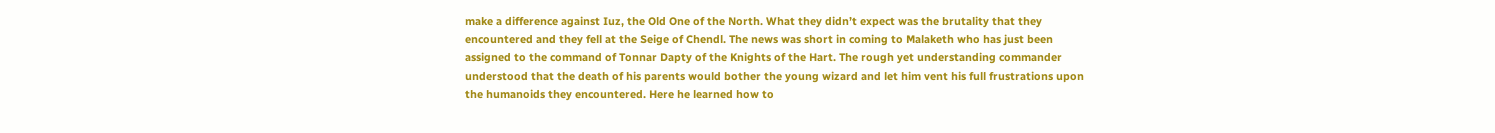make a difference against Iuz, the Old One of the North. What they didn’t expect was the brutality that they encountered and they fell at the Seige of Chendl. The news was short in coming to Malaketh who has just been assigned to the command of Tonnar Dapty of the Knights of the Hart. The rough yet understanding commander understood that the death of his parents would bother the young wizard and let him vent his full frustrations upon the humanoids they encountered. Here he learned how to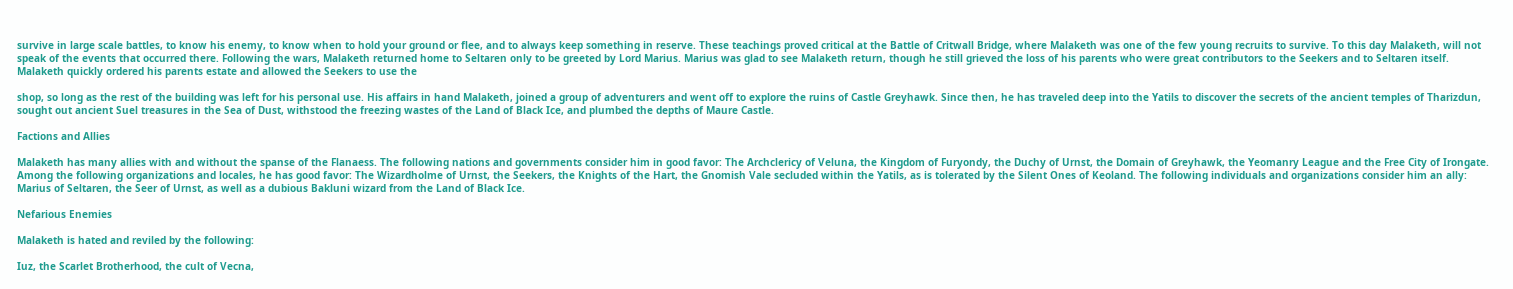survive in large scale battles, to know his enemy, to know when to hold your ground or flee, and to always keep something in reserve. These teachings proved critical at the Battle of Critwall Bridge, where Malaketh was one of the few young recruits to survive. To this day Malaketh, will not speak of the events that occurred there. Following the wars, Malaketh returned home to Seltaren only to be greeted by Lord Marius. Marius was glad to see Malaketh return, though he still grieved the loss of his parents who were great contributors to the Seekers and to Seltaren itself. Malaketh quickly ordered his parents estate and allowed the Seekers to use the

shop, so long as the rest of the building was left for his personal use. His affairs in hand Malaketh, joined a group of adventurers and went off to explore the ruins of Castle Greyhawk. Since then, he has traveled deep into the Yatils to discover the secrets of the ancient temples of Tharizdun, sought out ancient Suel treasures in the Sea of Dust, withstood the freezing wastes of the Land of Black Ice, and plumbed the depths of Maure Castle.

Factions and Allies

Malaketh has many allies with and without the spanse of the Flanaess. The following nations and governments consider him in good favor: The Archclericy of Veluna, the Kingdom of Furyondy, the Duchy of Urnst, the Domain of Greyhawk, the Yeomanry League and the Free City of Irongate. Among the following organizations and locales, he has good favor: The Wizardholme of Urnst, the Seekers, the Knights of the Hart, the Gnomish Vale secluded within the Yatils, as is tolerated by the Silent Ones of Keoland. The following individuals and organizations consider him an ally: Marius of Seltaren, the Seer of Urnst, as well as a dubious Bakluni wizard from the Land of Black Ice.

Nefarious Enemies

Malaketh is hated and reviled by the following:

Iuz, the Scarlet Brotherhood, the cult of Vecna,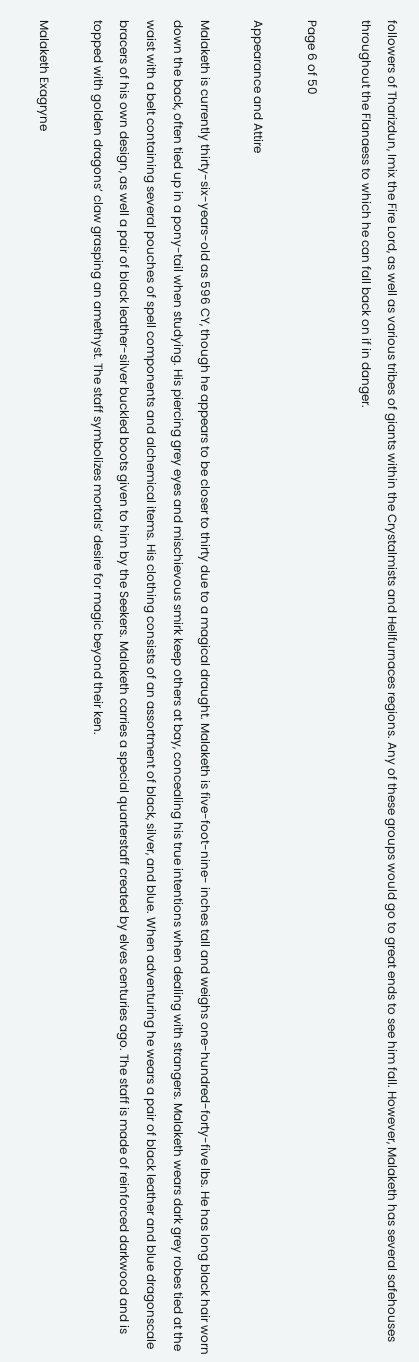followers of Tharizdun, Imix the Fire Lord, as well as various tribes of giants within the Crystalmists and Hellfurnaces regions. Any of these groups would go to great ends to see him fall. However, Malaketh has several safehouses throughout the Flanaess to which he can fall back on if in danger.

Page 6 of 50

Appearance and Attire

Malaketh is currently thirty-six-years-old as 596 CY, though he appears to be closer to thirty due to a magical draught. Malaketh is five-foot-nine- inches tall and weighs one-hundred-forty-five lbs. He has long black hair worn down the back, often tied up in a pony-tail when studying. His piercing grey eyes and mischievous smirk keep others at bay, concealing his true intentions when dealing with strangers. Malaketh wears dark grey robes tied at the waist with a belt containing several pouches of spell components and alchemical items. His clothing consists of an assortment of black, silver, and blue. When adventuring he wears a pair of black leather and blue dragonscale bracers of his own design, as well a pair of black leather-silver buckled boots given to him by the Seekers. Malaketh carries a special quarterstaff created by elves centuries ago. The staff is made of reinforced darkwood and is topped with golden dragons’ claw grasping an amethyst. The staff symbolizes mortals’ desire for magic beyond their ken.

Malaketh Exagryne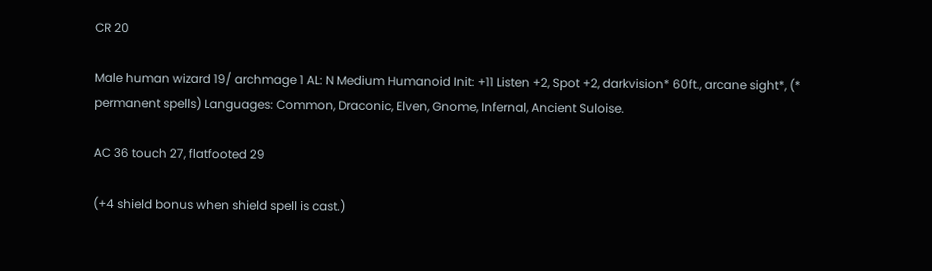CR 20

Male human wizard 19/ archmage 1 AL: N Medium Humanoid Init: +11 Listen +2, Spot +2, darkvision* 60ft., arcane sight*, (* permanent spells) Languages: Common, Draconic, Elven, Gnome, Infernal, Ancient Suloise.

AC 36 touch 27, flatfooted 29

(+4 shield bonus when shield spell is cast.)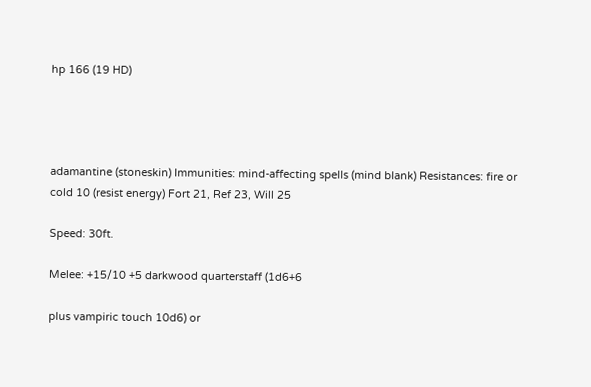hp 166 (19 HD)




adamantine (stoneskin) Immunities: mind-affecting spells (mind blank) Resistances: fire or cold 10 (resist energy) Fort 21, Ref 23, Will 25

Speed: 30ft.

Melee: +15/10 +5 darkwood quarterstaff (1d6+6

plus vampiric touch 10d6) or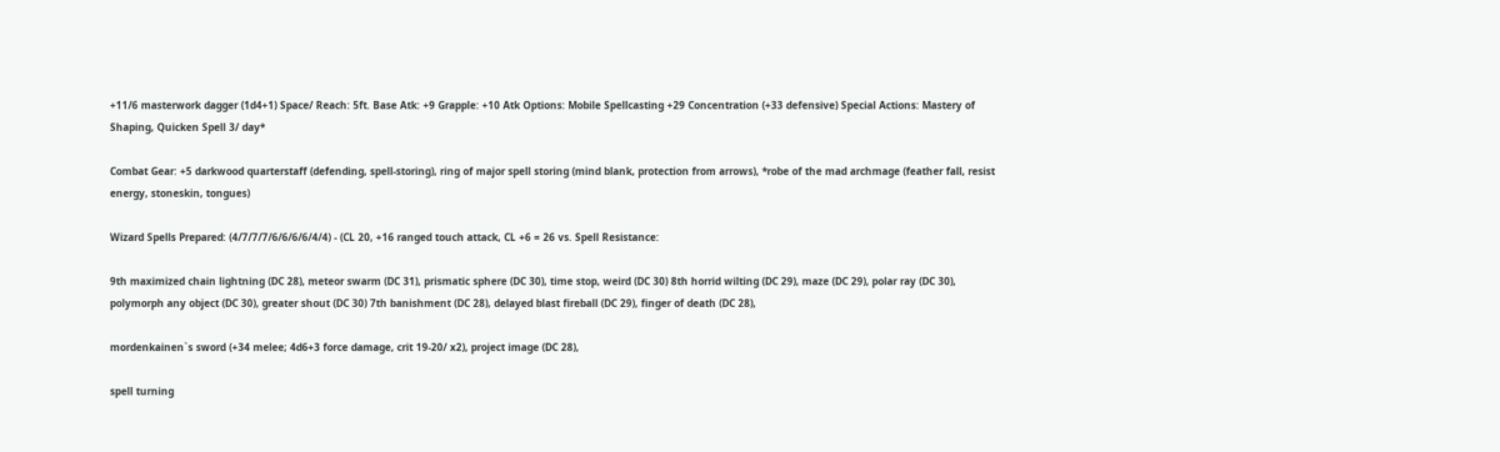+11/6 masterwork dagger (1d4+1) Space/ Reach: 5ft. Base Atk: +9 Grapple: +10 Atk Options: Mobile Spellcasting +29 Concentration (+33 defensive) Special Actions: Mastery of Shaping, Quicken Spell 3/ day*

Combat Gear: +5 darkwood quarterstaff (defending, spell-storing), ring of major spell storing (mind blank, protection from arrows), *robe of the mad archmage (feather fall, resist energy, stoneskin, tongues)

Wizard Spells Prepared: (4/7/7/7/6/6/6/6/4/4) - (CL 20, +16 ranged touch attack, CL +6 = 26 vs. Spell Resistance:

9th maximized chain lightning (DC 28), meteor swarm (DC 31), prismatic sphere (DC 30), time stop, weird (DC 30) 8th horrid wilting (DC 29), maze (DC 29), polar ray (DC 30), polymorph any object (DC 30), greater shout (DC 30) 7th banishment (DC 28), delayed blast fireball (DC 29), finger of death (DC 28),

mordenkainen`s sword (+34 melee; 4d6+3 force damage, crit 19-20/ x2), project image (DC 28),

spell turning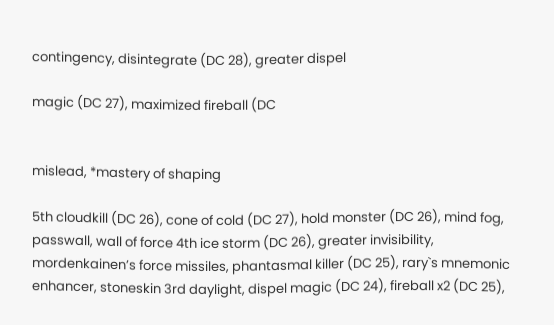contingency, disintegrate (DC 28), greater dispel

magic (DC 27), maximized fireball (DC


mislead, *mastery of shaping

5th cloudkill (DC 26), cone of cold (DC 27), hold monster (DC 26), mind fog, passwall, wall of force 4th ice storm (DC 26), greater invisibility, mordenkainen’s force missiles, phantasmal killer (DC 25), rary`s mnemonic enhancer, stoneskin 3rd daylight, dispel magic (DC 24), fireball x2 (DC 25),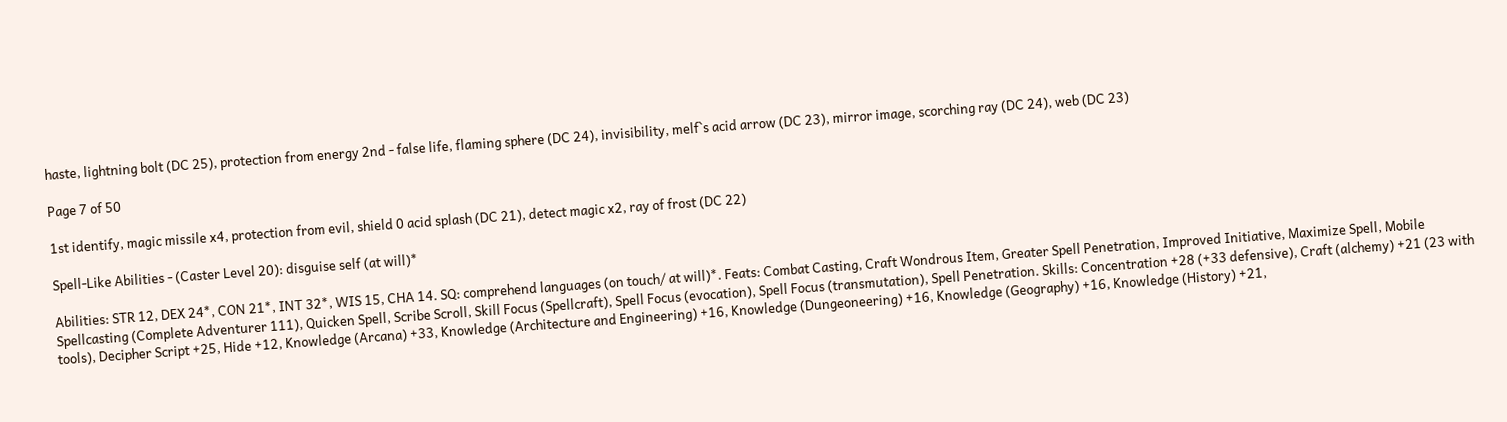haste, lightning bolt (DC 25), protection from energy 2nd - false life, flaming sphere (DC 24), invisibility, melf`s acid arrow (DC 23), mirror image, scorching ray (DC 24), web (DC 23)

Page 7 of 50

1st identify, magic missile x4, protection from evil, shield 0 acid splash (DC 21), detect magic x2, ray of frost (DC 22)

Spell-Like Abilities - (Caster Level 20): disguise self (at will)*

Abilities: STR 12, DEX 24*, CON 21*, INT 32*, WIS 15, CHA 14. SQ: comprehend languages (on touch/ at will)*. Feats: Combat Casting, Craft Wondrous Item, Greater Spell Penetration, Improved Initiative, Maximize Spell, Mobile Spellcasting (Complete Adventurer 111), Quicken Spell, Scribe Scroll, Skill Focus (Spellcraft), Spell Focus (evocation), Spell Focus (transmutation), Spell Penetration. Skills: Concentration +28 (+33 defensive), Craft (alchemy) +21 (23 with tools), Decipher Script +25, Hide +12, Knowledge (Arcana) +33, Knowledge (Architecture and Engineering) +16, Knowledge (Dungeoneering) +16, Knowledge (Geography) +16, Knowledge (History) +21,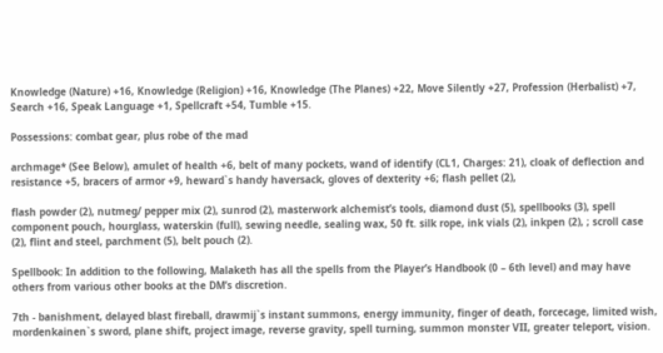Knowledge (Nature) +16, Knowledge (Religion) +16, Knowledge (The Planes) +22, Move Silently +27, Profession (Herbalist) +7, Search +16, Speak Language +1, Spellcraft +54, Tumble +15.

Possessions: combat gear, plus robe of the mad

archmage* (See Below), amulet of health +6, belt of many pockets, wand of identify (CL1, Charges: 21), cloak of deflection and resistance +5, bracers of armor +9, heward`s handy haversack, gloves of dexterity +6; flash pellet (2),

flash powder (2), nutmeg/ pepper mix (2), sunrod (2), masterwork alchemist’s tools, diamond dust (5), spellbooks (3), spell component pouch, hourglass, waterskin (full), sewing needle, sealing wax, 50 ft. silk rope, ink vials (2), inkpen (2), ; scroll case (2), flint and steel, parchment (5), belt pouch (2).

Spellbook: In addition to the following, Malaketh has all the spells from the Player’s Handbook (0 – 6th level) and may have others from various other books at the DM’s discretion.

7th - banishment, delayed blast fireball, drawmij`s instant summons, energy immunity, finger of death, forcecage, limited wish, mordenkainen`s sword, plane shift, project image, reverse gravity, spell turning, summon monster VII, greater teleport, vision.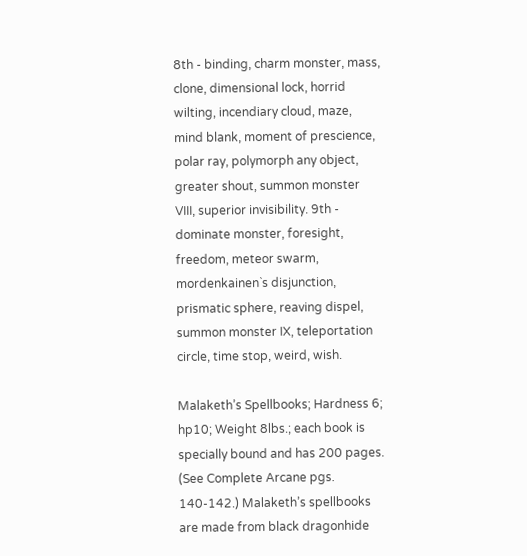8th - binding, charm monster, mass, clone, dimensional lock, horrid wilting, incendiary cloud, maze, mind blank, moment of prescience, polar ray, polymorph any object, greater shout, summon monster VIII, superior invisibility. 9th - dominate monster, foresight, freedom, meteor swarm, mordenkainen`s disjunction, prismatic sphere, reaving dispel, summon monster IX, teleportation circle, time stop, weird, wish.

Malaketh’s Spellbooks; Hardness 6; hp10; Weight 8lbs.; each book is specially bound and has 200 pages. (See Complete Arcane pgs. 140-142.) Malaketh’s spellbooks are made from black dragonhide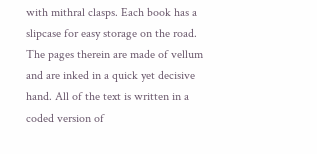with mithral clasps. Each book has a slipcase for easy storage on the road. The pages therein are made of vellum and are inked in a quick yet decisive hand. All of the text is written in a coded version of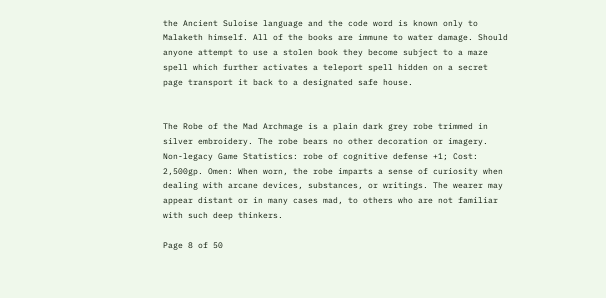the Ancient Suloise language and the code word is known only to Malaketh himself. All of the books are immune to water damage. Should anyone attempt to use a stolen book they become subject to a maze spell which further activates a teleport spell hidden on a secret page transport it back to a designated safe house.


The Robe of the Mad Archmage is a plain dark grey robe trimmed in silver embroidery. The robe bears no other decoration or imagery. Non-legacy Game Statistics: robe of cognitive defense +1; Cost: 2,500gp. Omen: When worn, the robe imparts a sense of curiosity when dealing with arcane devices, substances, or writings. The wearer may appear distant or in many cases mad, to others who are not familiar with such deep thinkers.

Page 8 of 50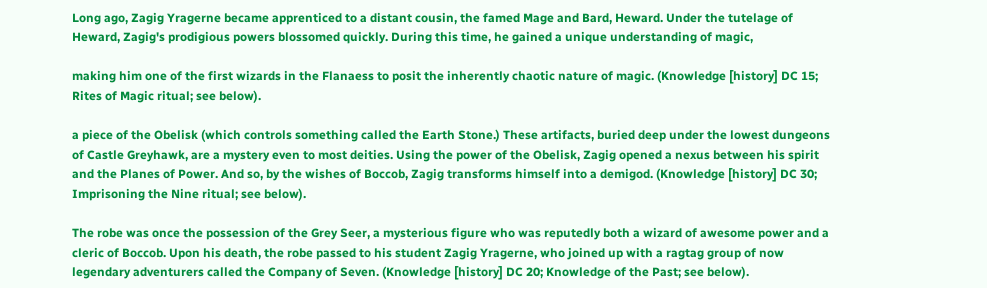Long ago, Zagig Yragerne became apprenticed to a distant cousin, the famed Mage and Bard, Heward. Under the tutelage of Heward, Zagig's prodigious powers blossomed quickly. During this time, he gained a unique understanding of magic,

making him one of the first wizards in the Flanaess to posit the inherently chaotic nature of magic. (Knowledge [history] DC 15; Rites of Magic ritual; see below).

a piece of the Obelisk (which controls something called the Earth Stone.) These artifacts, buried deep under the lowest dungeons of Castle Greyhawk, are a mystery even to most deities. Using the power of the Obelisk, Zagig opened a nexus between his spirit and the Planes of Power. And so, by the wishes of Boccob, Zagig transforms himself into a demigod. (Knowledge [history] DC 30; Imprisoning the Nine ritual; see below).

The robe was once the possession of the Grey Seer, a mysterious figure who was reputedly both a wizard of awesome power and a cleric of Boccob. Upon his death, the robe passed to his student Zagig Yragerne, who joined up with a ragtag group of now legendary adventurers called the Company of Seven. (Knowledge [history] DC 20; Knowledge of the Past; see below).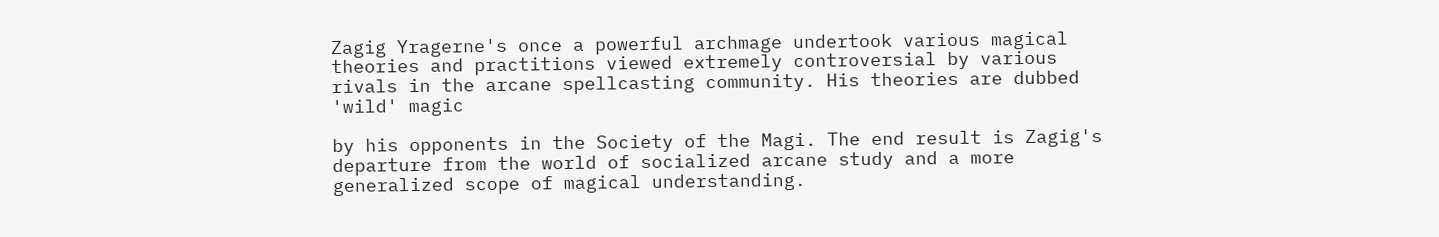Zagig Yragerne's once a powerful archmage undertook various magical theories and practitions viewed extremely controversial by various rivals in the arcane spellcasting community. His theories are dubbed 'wild' magic

by his opponents in the Society of the Magi. The end result is Zagig's departure from the world of socialized arcane study and a more generalized scope of magical understanding.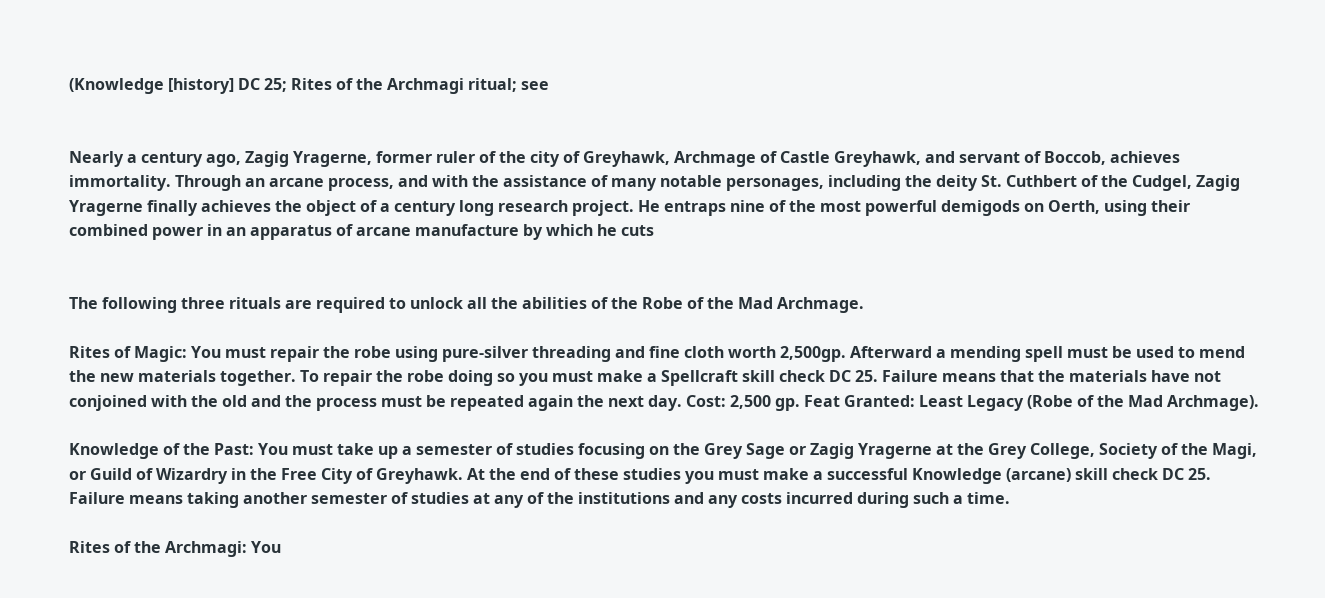(Knowledge [history] DC 25; Rites of the Archmagi ritual; see


Nearly a century ago, Zagig Yragerne, former ruler of the city of Greyhawk, Archmage of Castle Greyhawk, and servant of Boccob, achieves immortality. Through an arcane process, and with the assistance of many notable personages, including the deity St. Cuthbert of the Cudgel, Zagig Yragerne finally achieves the object of a century long research project. He entraps nine of the most powerful demigods on Oerth, using their combined power in an apparatus of arcane manufacture by which he cuts


The following three rituals are required to unlock all the abilities of the Robe of the Mad Archmage.

Rites of Magic: You must repair the robe using pure-silver threading and fine cloth worth 2,500gp. Afterward a mending spell must be used to mend the new materials together. To repair the robe doing so you must make a Spellcraft skill check DC 25. Failure means that the materials have not conjoined with the old and the process must be repeated again the next day. Cost: 2,500 gp. Feat Granted: Least Legacy (Robe of the Mad Archmage).

Knowledge of the Past: You must take up a semester of studies focusing on the Grey Sage or Zagig Yragerne at the Grey College, Society of the Magi, or Guild of Wizardry in the Free City of Greyhawk. At the end of these studies you must make a successful Knowledge (arcane) skill check DC 25. Failure means taking another semester of studies at any of the institutions and any costs incurred during such a time.

Rites of the Archmagi: You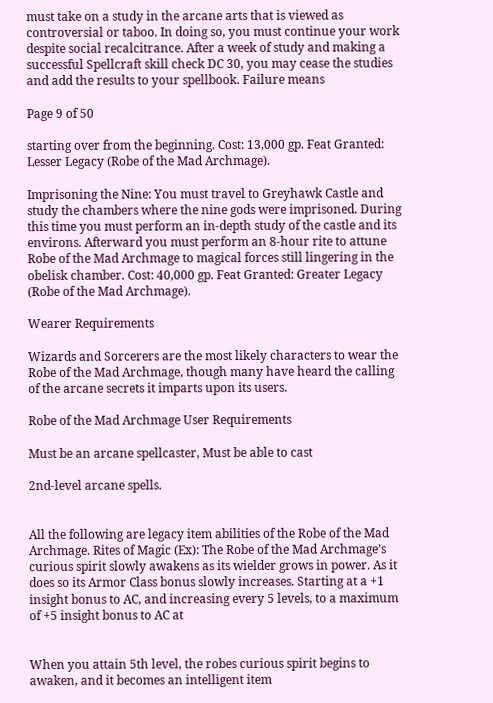must take on a study in the arcane arts that is viewed as controversial or taboo. In doing so, you must continue your work despite social recalcitrance. After a week of study and making a successful Spellcraft skill check DC 30, you may cease the studies and add the results to your spellbook. Failure means

Page 9 of 50

starting over from the beginning. Cost: 13,000 gp. Feat Granted: Lesser Legacy (Robe of the Mad Archmage).

Imprisoning the Nine: You must travel to Greyhawk Castle and study the chambers where the nine gods were imprisoned. During this time you must perform an in-depth study of the castle and its environs. Afterward you must perform an 8-hour rite to attune Robe of the Mad Archmage to magical forces still lingering in the obelisk chamber. Cost: 40,000 gp. Feat Granted: Greater Legacy (Robe of the Mad Archmage).

Wearer Requirements

Wizards and Sorcerers are the most likely characters to wear the Robe of the Mad Archmage, though many have heard the calling of the arcane secrets it imparts upon its users.

Robe of the Mad Archmage User Requirements

Must be an arcane spellcaster, Must be able to cast

2nd-level arcane spells.


All the following are legacy item abilities of the Robe of the Mad Archmage. Rites of Magic (Ex): The Robe of the Mad Archmage’s curious spirit slowly awakens as its wielder grows in power. As it does so its Armor Class bonus slowly increases. Starting at a +1 insight bonus to AC, and increasing every 5 levels, to a maximum of +5 insight bonus to AC at


When you attain 5th level, the robes curious spirit begins to awaken, and it becomes an intelligent item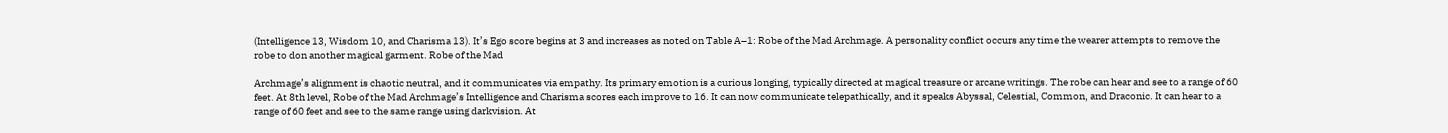(Intelligence 13, Wisdom 10, and Charisma 13). It’s Ego score begins at 3 and increases as noted on Table A–1: Robe of the Mad Archmage. A personality conflict occurs any time the wearer attempts to remove the robe to don another magical garment. Robe of the Mad

Archmage’s alignment is chaotic neutral, and it communicates via empathy. Its primary emotion is a curious longing, typically directed at magical treasure or arcane writings. The robe can hear and see to a range of 60 feet. At 8th level, Robe of the Mad Archmage’s Intelligence and Charisma scores each improve to 16. It can now communicate telepathically, and it speaks Abyssal, Celestial, Common, and Draconic. It can hear to a range of 60 feet and see to the same range using darkvision. At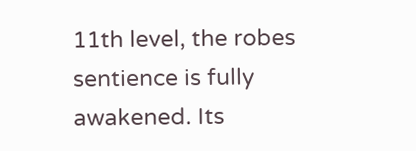11th level, the robes sentience is fully awakened. Its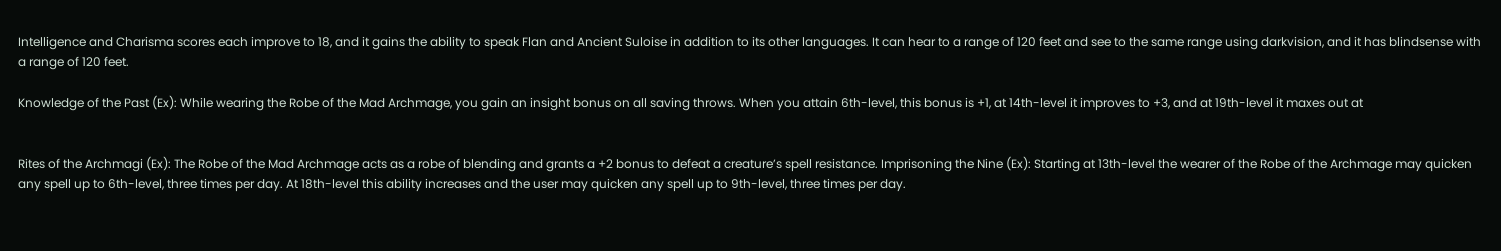Intelligence and Charisma scores each improve to 18, and it gains the ability to speak Flan and Ancient Suloise in addition to its other languages. It can hear to a range of 120 feet and see to the same range using darkvision, and it has blindsense with a range of 120 feet.

Knowledge of the Past (Ex): While wearing the Robe of the Mad Archmage, you gain an insight bonus on all saving throws. When you attain 6th-level, this bonus is +1, at 14th-level it improves to +3, and at 19th-level it maxes out at


Rites of the Archmagi (Ex): The Robe of the Mad Archmage acts as a robe of blending and grants a +2 bonus to defeat a creature’s spell resistance. Imprisoning the Nine (Ex): Starting at 13th-level the wearer of the Robe of the Archmage may quicken any spell up to 6th-level, three times per day. At 18th-level this ability increases and the user may quicken any spell up to 9th-level, three times per day.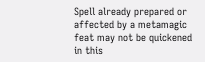Spell already prepared or affected by a metamagic feat may not be quickened in this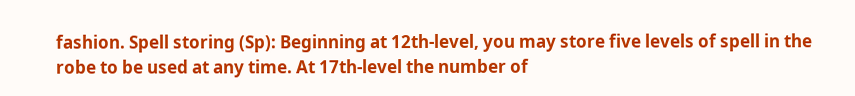fashion. Spell storing (Sp): Beginning at 12th-level, you may store five levels of spell in the robe to be used at any time. At 17th-level the number of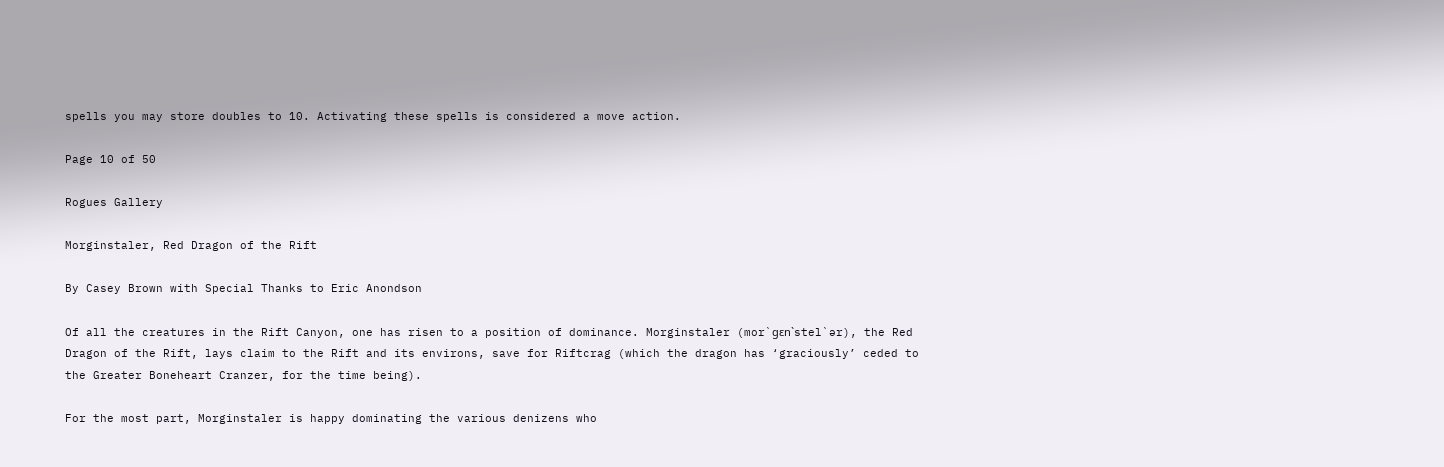spells you may store doubles to 10. Activating these spells is considered a move action.

Page 10 of 50

Rogues Gallery

Morginstaler, Red Dragon of the Rift

By Casey Brown with Special Thanks to Eric Anondson

Of all the creatures in the Rift Canyon, one has risen to a position of dominance. Morginstaler (mor`gεn`stel`ər), the Red Dragon of the Rift, lays claim to the Rift and its environs, save for Riftcrag (which the dragon has ‘graciously’ ceded to the Greater Boneheart Cranzer, for the time being).

For the most part, Morginstaler is happy dominating the various denizens who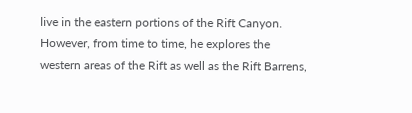live in the eastern portions of the Rift Canyon. However, from time to time, he explores the western areas of the Rift as well as the Rift Barrens,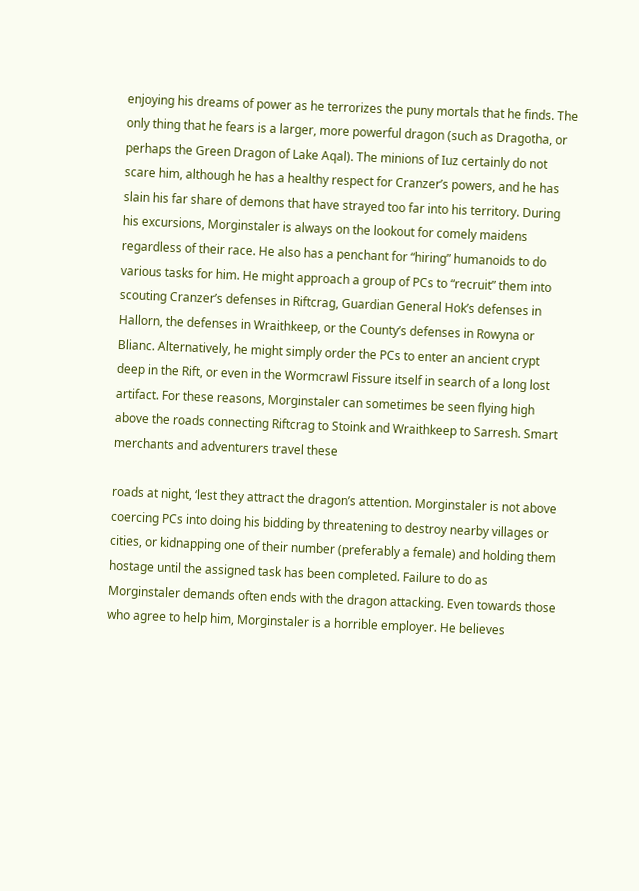enjoying his dreams of power as he terrorizes the puny mortals that he finds. The only thing that he fears is a larger, more powerful dragon (such as Dragotha, or perhaps the Green Dragon of Lake Aqal). The minions of Iuz certainly do not scare him, although he has a healthy respect for Cranzer’s powers, and he has slain his far share of demons that have strayed too far into his territory. During his excursions, Morginstaler is always on the lookout for comely maidens regardless of their race. He also has a penchant for “hiring” humanoids to do various tasks for him. He might approach a group of PCs to “recruit” them into scouting Cranzer’s defenses in Riftcrag, Guardian General Hok’s defenses in Hallorn, the defenses in Wraithkeep, or the County’s defenses in Rowyna or Blianc. Alternatively, he might simply order the PCs to enter an ancient crypt deep in the Rift, or even in the Wormcrawl Fissure itself in search of a long lost artifact. For these reasons, Morginstaler can sometimes be seen flying high above the roads connecting Riftcrag to Stoink and Wraithkeep to Sarresh. Smart merchants and adventurers travel these

roads at night, ‘lest they attract the dragon’s attention. Morginstaler is not above coercing PCs into doing his bidding by threatening to destroy nearby villages or cities, or kidnapping one of their number (preferably a female) and holding them hostage until the assigned task has been completed. Failure to do as Morginstaler demands often ends with the dragon attacking. Even towards those who agree to help him, Morginstaler is a horrible employer. He believes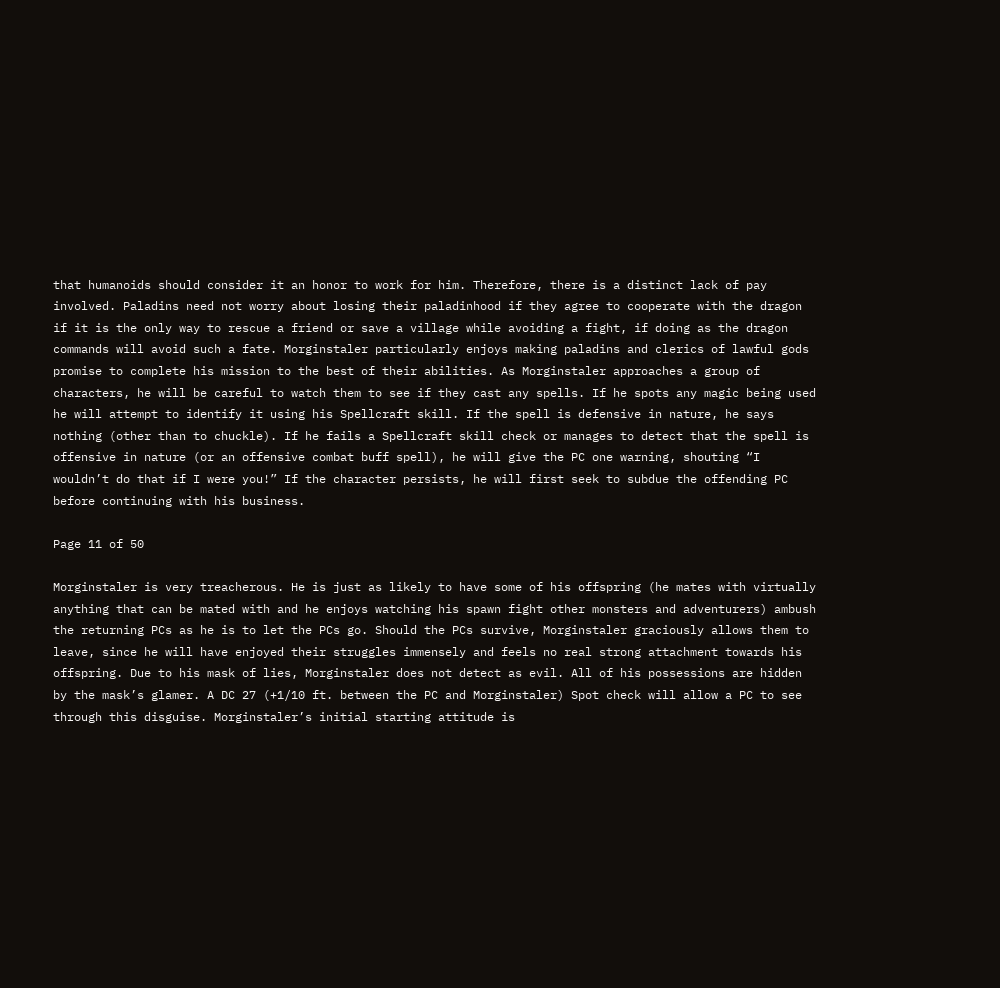that humanoids should consider it an honor to work for him. Therefore, there is a distinct lack of pay involved. Paladins need not worry about losing their paladinhood if they agree to cooperate with the dragon if it is the only way to rescue a friend or save a village while avoiding a fight, if doing as the dragon commands will avoid such a fate. Morginstaler particularly enjoys making paladins and clerics of lawful gods promise to complete his mission to the best of their abilities. As Morginstaler approaches a group of characters, he will be careful to watch them to see if they cast any spells. If he spots any magic being used he will attempt to identify it using his Spellcraft skill. If the spell is defensive in nature, he says nothing (other than to chuckle). If he fails a Spellcraft skill check or manages to detect that the spell is offensive in nature (or an offensive combat buff spell), he will give the PC one warning, shouting “I wouldn’t do that if I were you!” If the character persists, he will first seek to subdue the offending PC before continuing with his business.

Page 11 of 50

Morginstaler is very treacherous. He is just as likely to have some of his offspring (he mates with virtually anything that can be mated with and he enjoys watching his spawn fight other monsters and adventurers) ambush the returning PCs as he is to let the PCs go. Should the PCs survive, Morginstaler graciously allows them to leave, since he will have enjoyed their struggles immensely and feels no real strong attachment towards his offspring. Due to his mask of lies, Morginstaler does not detect as evil. All of his possessions are hidden by the mask’s glamer. A DC 27 (+1/10 ft. between the PC and Morginstaler) Spot check will allow a PC to see through this disguise. Morginstaler’s initial starting attitude is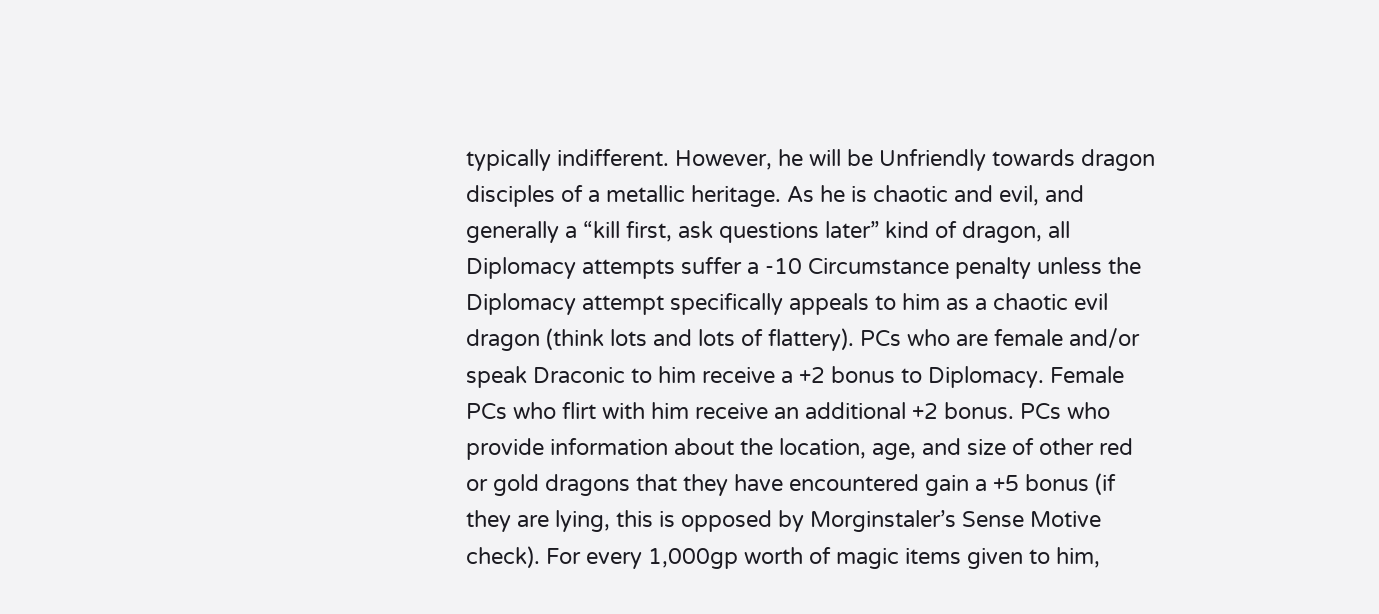typically indifferent. However, he will be Unfriendly towards dragon disciples of a metallic heritage. As he is chaotic and evil, and generally a “kill first, ask questions later” kind of dragon, all Diplomacy attempts suffer a -10 Circumstance penalty unless the Diplomacy attempt specifically appeals to him as a chaotic evil dragon (think lots and lots of flattery). PCs who are female and/or speak Draconic to him receive a +2 bonus to Diplomacy. Female PCs who flirt with him receive an additional +2 bonus. PCs who provide information about the location, age, and size of other red or gold dragons that they have encountered gain a +5 bonus (if they are lying, this is opposed by Morginstaler’s Sense Motive check). For every 1,000gp worth of magic items given to him,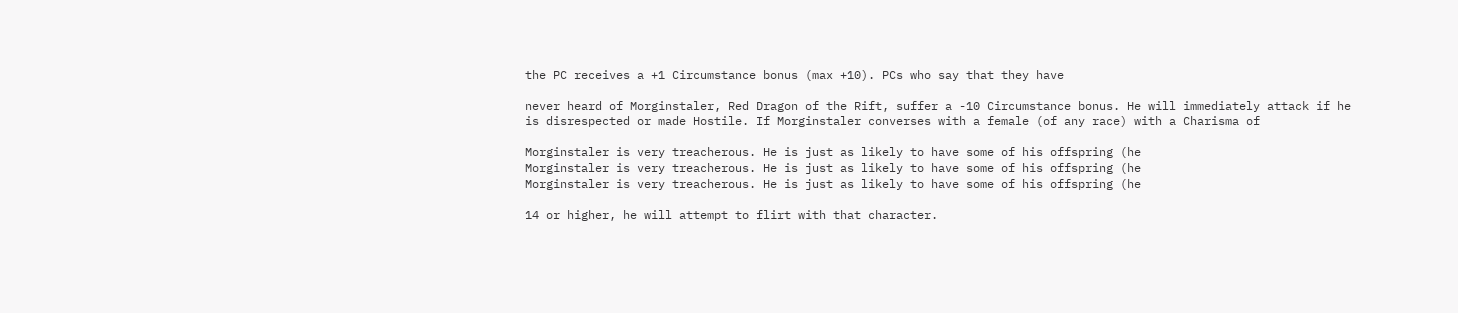the PC receives a +1 Circumstance bonus (max +10). PCs who say that they have

never heard of Morginstaler, Red Dragon of the Rift, suffer a -10 Circumstance bonus. He will immediately attack if he is disrespected or made Hostile. If Morginstaler converses with a female (of any race) with a Charisma of

Morginstaler is very treacherous. He is just as likely to have some of his offspring (he
Morginstaler is very treacherous. He is just as likely to have some of his offspring (he
Morginstaler is very treacherous. He is just as likely to have some of his offspring (he

14 or higher, he will attempt to flirt with that character.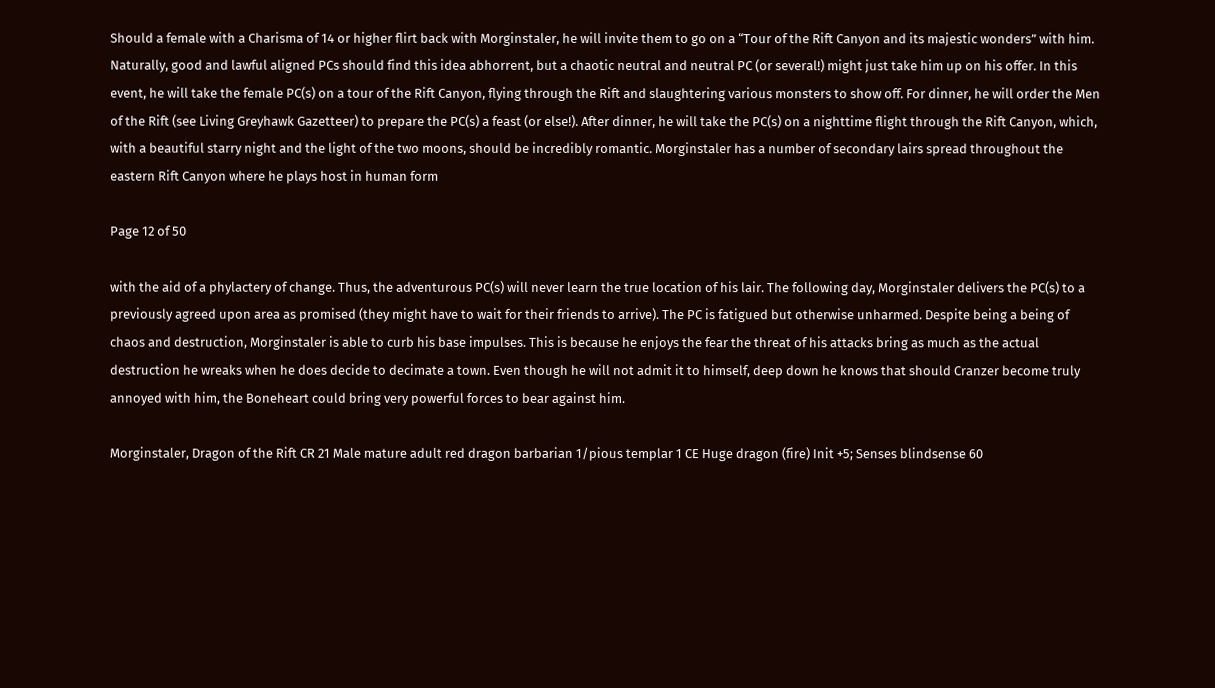Should a female with a Charisma of 14 or higher flirt back with Morginstaler, he will invite them to go on a “Tour of the Rift Canyon and its majestic wonders” with him. Naturally, good and lawful aligned PCs should find this idea abhorrent, but a chaotic neutral and neutral PC (or several!) might just take him up on his offer. In this event, he will take the female PC(s) on a tour of the Rift Canyon, flying through the Rift and slaughtering various monsters to show off. For dinner, he will order the Men of the Rift (see Living Greyhawk Gazetteer) to prepare the PC(s) a feast (or else!). After dinner, he will take the PC(s) on a nighttime flight through the Rift Canyon, which, with a beautiful starry night and the light of the two moons, should be incredibly romantic. Morginstaler has a number of secondary lairs spread throughout the eastern Rift Canyon where he plays host in human form

Page 12 of 50

with the aid of a phylactery of change. Thus, the adventurous PC(s) will never learn the true location of his lair. The following day, Morginstaler delivers the PC(s) to a previously agreed upon area as promised (they might have to wait for their friends to arrive). The PC is fatigued but otherwise unharmed. Despite being a being of chaos and destruction, Morginstaler is able to curb his base impulses. This is because he enjoys the fear the threat of his attacks bring as much as the actual destruction he wreaks when he does decide to decimate a town. Even though he will not admit it to himself, deep down he knows that should Cranzer become truly annoyed with him, the Boneheart could bring very powerful forces to bear against him.

Morginstaler, Dragon of the Rift CR 21 Male mature adult red dragon barbarian 1/pious templar 1 CE Huge dragon (fire) Init +5; Senses blindsense 60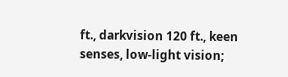ft., darkvision 120 ft., keen senses, low-light vision;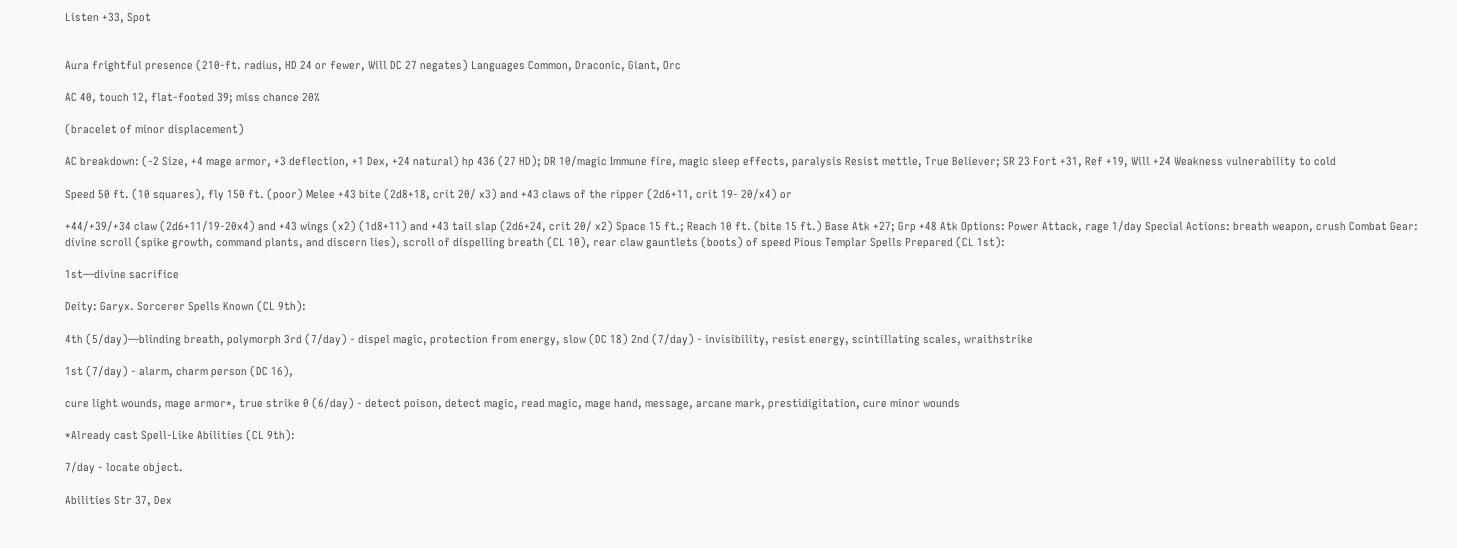Listen +33, Spot


Aura frightful presence (210-ft. radius, HD 24 or fewer, Will DC 27 negates) Languages Common, Draconic, Giant, Orc

AC 40, touch 12, flat-footed 39; miss chance 20%

(bracelet of minor displacement)

AC breakdown: (-2 Size, +4 mage armor, +3 deflection, +1 Dex, +24 natural) hp 436 (27 HD); DR 10/magic Immune fire, magic sleep effects, paralysis Resist mettle, True Believer; SR 23 Fort +31, Ref +19, Will +24 Weakness vulnerability to cold

Speed 50 ft. (10 squares), fly 150 ft. (poor) Melee +43 bite (2d8+18, crit 20/ x3) and +43 claws of the ripper (2d6+11, crit 19- 20/x4) or

+44/+39/+34 claw (2d6+11/19-20x4) and +43 wings (x2) (1d8+11) and +43 tail slap (2d6+24, crit 20/ x2) Space 15 ft.; Reach 10 ft. (bite 15 ft.) Base Atk +27; Grp +48 Atk Options: Power Attack, rage 1/day Special Actions: breath weapon, crush Combat Gear: divine scroll (spike growth, command plants, and discern lies), scroll of dispelling breath (CL 10), rear claw gauntlets (boots) of speed Pious Templar Spells Prepared (CL 1st):

1st—divine sacrifice

Deity: Garyx. Sorcerer Spells Known (CL 9th):

4th (5/day)—blinding breath, polymorph 3rd (7/day) - dispel magic, protection from energy, slow (DC 18) 2nd (7/day) - invisibility, resist energy, scintillating scales, wraithstrike

1st (7/day) - alarm, charm person (DC 16),

cure light wounds, mage armor*, true strike 0 (6/day) - detect poison, detect magic, read magic, mage hand, message, arcane mark, prestidigitation, cure minor wounds

*Already cast Spell-Like Abilities (CL 9th):

7/day - locate object.

Abilities Str 37, Dex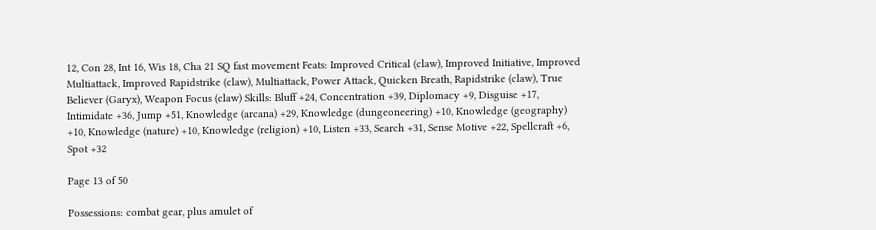12, Con 28, Int 16, Wis 18, Cha 21 SQ fast movement Feats: Improved Critical (claw), Improved Initiative, Improved Multiattack, Improved Rapidstrike (claw), Multiattack, Power Attack, Quicken Breath, Rapidstrike (claw), True Believer (Garyx), Weapon Focus (claw) Skills: Bluff +24, Concentration +39, Diplomacy +9, Disguise +17, Intimidate +36, Jump +51, Knowledge (arcana) +29, Knowledge (dungeoneering) +10, Knowledge (geography) +10, Knowledge (nature) +10, Knowledge (religion) +10, Listen +33, Search +31, Sense Motive +22, Spellcraft +6, Spot +32

Page 13 of 50

Possessions: combat gear, plus amulet of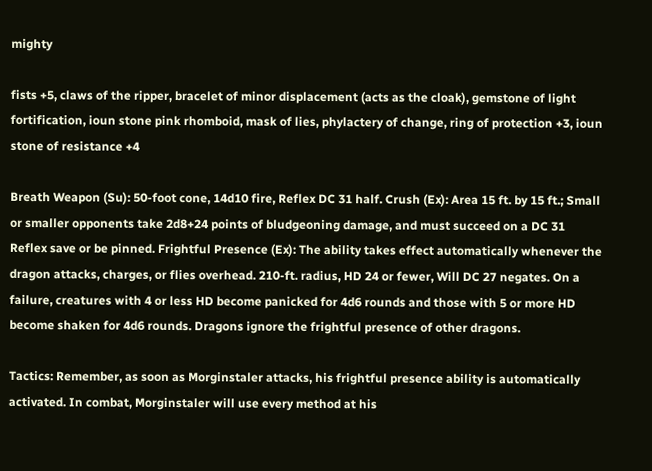mighty

fists +5, claws of the ripper, bracelet of minor displacement (acts as the cloak), gemstone of light fortification, ioun stone pink rhomboid, mask of lies, phylactery of change, ring of protection +3, ioun stone of resistance +4

Breath Weapon (Su): 50-foot cone, 14d10 fire, Reflex DC 31 half. Crush (Ex): Area 15 ft. by 15 ft.; Small or smaller opponents take 2d8+24 points of bludgeoning damage, and must succeed on a DC 31 Reflex save or be pinned. Frightful Presence (Ex): The ability takes effect automatically whenever the dragon attacks, charges, or flies overhead. 210-ft. radius, HD 24 or fewer, Will DC 27 negates. On a failure, creatures with 4 or less HD become panicked for 4d6 rounds and those with 5 or more HD become shaken for 4d6 rounds. Dragons ignore the frightful presence of other dragons.

Tactics: Remember, as soon as Morginstaler attacks, his frightful presence ability is automatically activated. In combat, Morginstaler will use every method at his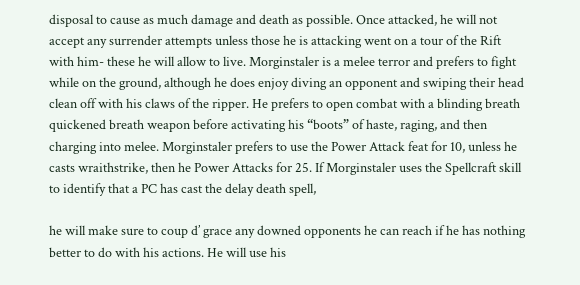disposal to cause as much damage and death as possible. Once attacked, he will not accept any surrender attempts unless those he is attacking went on a tour of the Rift with him- these he will allow to live. Morginstaler is a melee terror and prefers to fight while on the ground, although he does enjoy diving an opponent and swiping their head clean off with his claws of the ripper. He prefers to open combat with a blinding breath quickened breath weapon before activating his “boots” of haste, raging, and then charging into melee. Morginstaler prefers to use the Power Attack feat for 10, unless he casts wraithstrike, then he Power Attacks for 25. If Morginstaler uses the Spellcraft skill to identify that a PC has cast the delay death spell,

he will make sure to coup d’ grace any downed opponents he can reach if he has nothing better to do with his actions. He will use his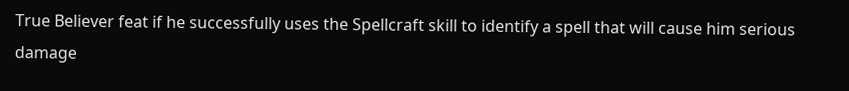True Believer feat if he successfully uses the Spellcraft skill to identify a spell that will cause him serious damage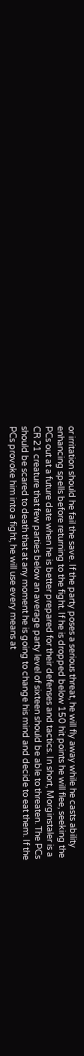or irritation should he fail the save. If the party poses a serious threat, he will fly away while he casts ability enhancing spells before returning to the fight. If he is dropped below 150 hit points he will flee, seeking the PCs out at a future date when he is better prepared for their defenses and tactics. In short, Morginstaler is a CR 21 creature that few parties below an average party level of sixteen should be able to threaten. The PCs should be scared to death that at any moment he is going to change his mind and decide to eat them. If the PCs provoke him into a fight, he will use every means at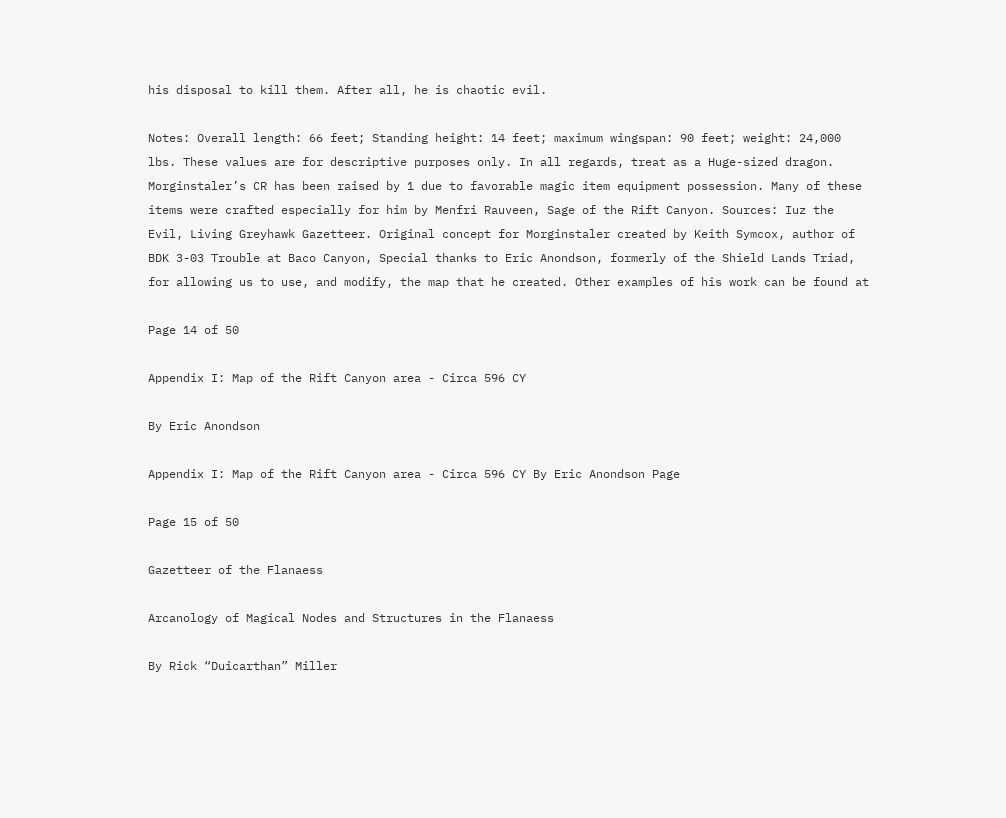his disposal to kill them. After all, he is chaotic evil.

Notes: Overall length: 66 feet; Standing height: 14 feet; maximum wingspan: 90 feet; weight: 24,000 lbs. These values are for descriptive purposes only. In all regards, treat as a Huge-sized dragon. Morginstaler’s CR has been raised by 1 due to favorable magic item equipment possession. Many of these items were crafted especially for him by Menfri Rauveen, Sage of the Rift Canyon. Sources: Iuz the Evil, Living Greyhawk Gazetteer. Original concept for Morginstaler created by Keith Symcox, author of BDK 3-03 Trouble at Baco Canyon, Special thanks to Eric Anondson, formerly of the Shield Lands Triad, for allowing us to use, and modify, the map that he created. Other examples of his work can be found at

Page 14 of 50

Appendix I: Map of the Rift Canyon area - Circa 596 CY

By Eric Anondson

Appendix I: Map of the Rift Canyon area - Circa 596 CY By Eric Anondson Page

Page 15 of 50

Gazetteer of the Flanaess

Arcanology of Magical Nodes and Structures in the Flanaess

By Rick “Duicarthan” Miller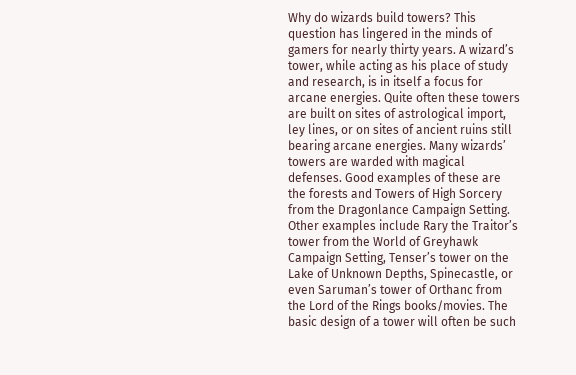Why do wizards build towers? This question has lingered in the minds of gamers for nearly thirty years. A wizard’s tower, while acting as his place of study and research, is in itself a focus for arcane energies. Quite often these towers are built on sites of astrological import, ley lines, or on sites of ancient ruins still bearing arcane energies. Many wizards’ towers are warded with magical defenses. Good examples of these are the forests and Towers of High Sorcery from the Dragonlance Campaign Setting. Other examples include Rary the Traitor’s tower from the World of Greyhawk Campaign Setting, Tenser’s tower on the Lake of Unknown Depths, Spinecastle, or even Saruman’s tower of Orthanc from the Lord of the Rings books/movies. The basic design of a tower will often be such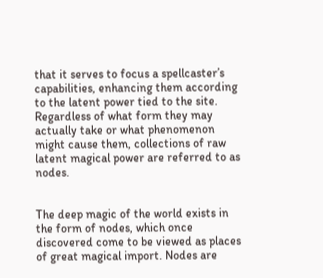that it serves to focus a spellcaster’s capabilities, enhancing them according to the latent power tied to the site. Regardless of what form they may actually take or what phenomenon might cause them, collections of raw latent magical power are referred to as nodes.


The deep magic of the world exists in the form of nodes, which once discovered come to be viewed as places of great magical import. Nodes are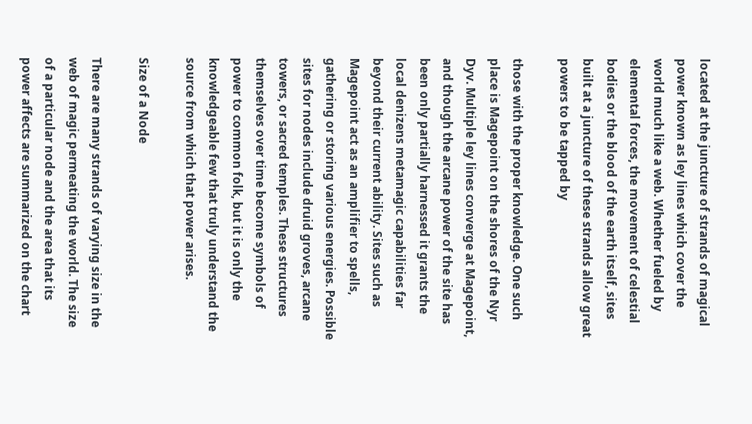located at the juncture of strands of magical power known as ley lines which cover the world much like a web. Whether fueled by elemental forces, the movement of celestial bodies or the blood of the earth itself, sites built at a juncture of these strands allow great powers to be tapped by

those with the proper knowledge. One such place is Magepoint on the shores of the Nyr Dyv. Multiple ley lines converge at Magepoint, and though the arcane power of the site has been only partially harnessed it grants the local denizens metamagic capabilities far beyond their current ability. Sites such as Magepoint act as an amplifier to spells, gathering or storing various energies. Possible sites for nodes include druid groves, arcane towers, or sacred temples. These structures themselves over time become symbols of power to common folk, but it is only the knowledgeable few that truly understand the source from which that power arises.

Size of a Node

There are many strands of varying size in the web of magic permeating the world. The size of a particular node and the area that its power affects are summarized on the chart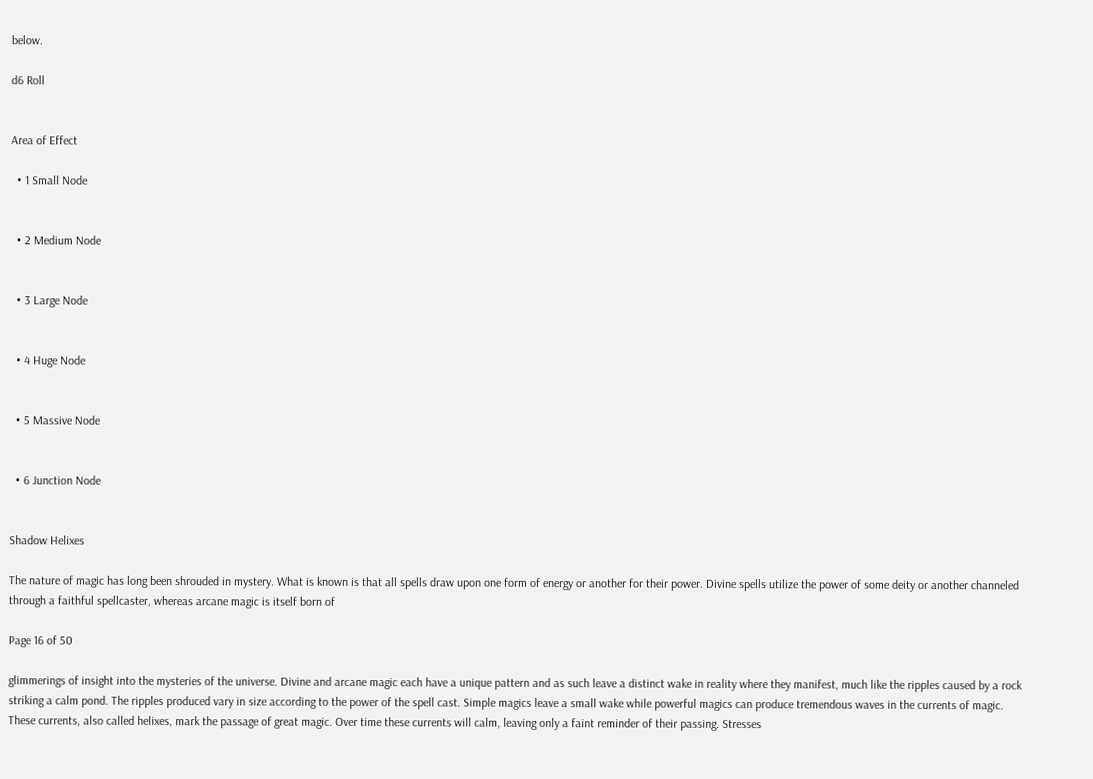below.

d6 Roll


Area of Effect

  • 1 Small Node


  • 2 Medium Node


  • 3 Large Node


  • 4 Huge Node


  • 5 Massive Node


  • 6 Junction Node


Shadow Helixes

The nature of magic has long been shrouded in mystery. What is known is that all spells draw upon one form of energy or another for their power. Divine spells utilize the power of some deity or another channeled through a faithful spellcaster, whereas arcane magic is itself born of

Page 16 of 50

glimmerings of insight into the mysteries of the universe. Divine and arcane magic each have a unique pattern and as such leave a distinct wake in reality where they manifest, much like the ripples caused by a rock striking a calm pond. The ripples produced vary in size according to the power of the spell cast. Simple magics leave a small wake while powerful magics can produce tremendous waves in the currents of magic. These currents, also called helixes, mark the passage of great magic. Over time these currents will calm, leaving only a faint reminder of their passing. Stresses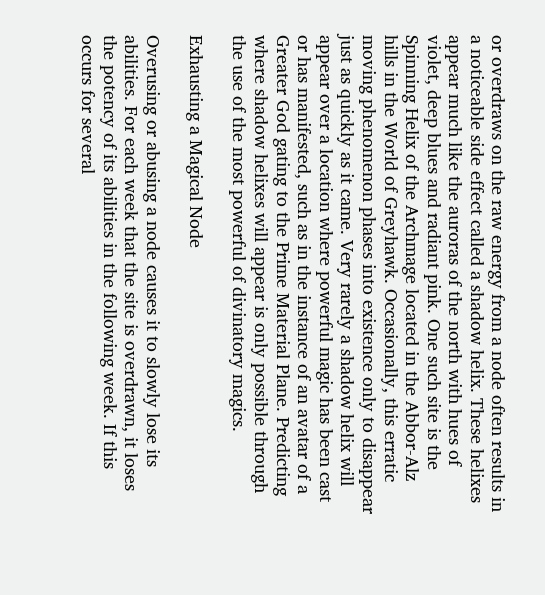or overdraws on the raw energy from a node often results in a noticeable side effect called a shadow helix. These helixes appear much like the auroras of the north with hues of violet, deep blues and radiant pink. One such site is the Spinning Helix of the Archmage located in the Abbor-Alz hills in the World of Greyhawk. Occasionally, this erratic moving phenomenon phases into existence only to disappear just as quickly as it came. Very rarely a shadow helix will appear over a location where powerful magic has been cast or has manifested, such as in the instance of an avatar of a Greater God gating to the Prime Material Plane. Predicting where shadow helixes will appear is only possible through the use of the most powerful of divinatory magics.

Exhausting a Magical Node

Overusing or abusing a node causes it to slowly lose its abilities. For each week that the site is overdrawn, it loses the potency of its abilities in the following week. If this occurs for several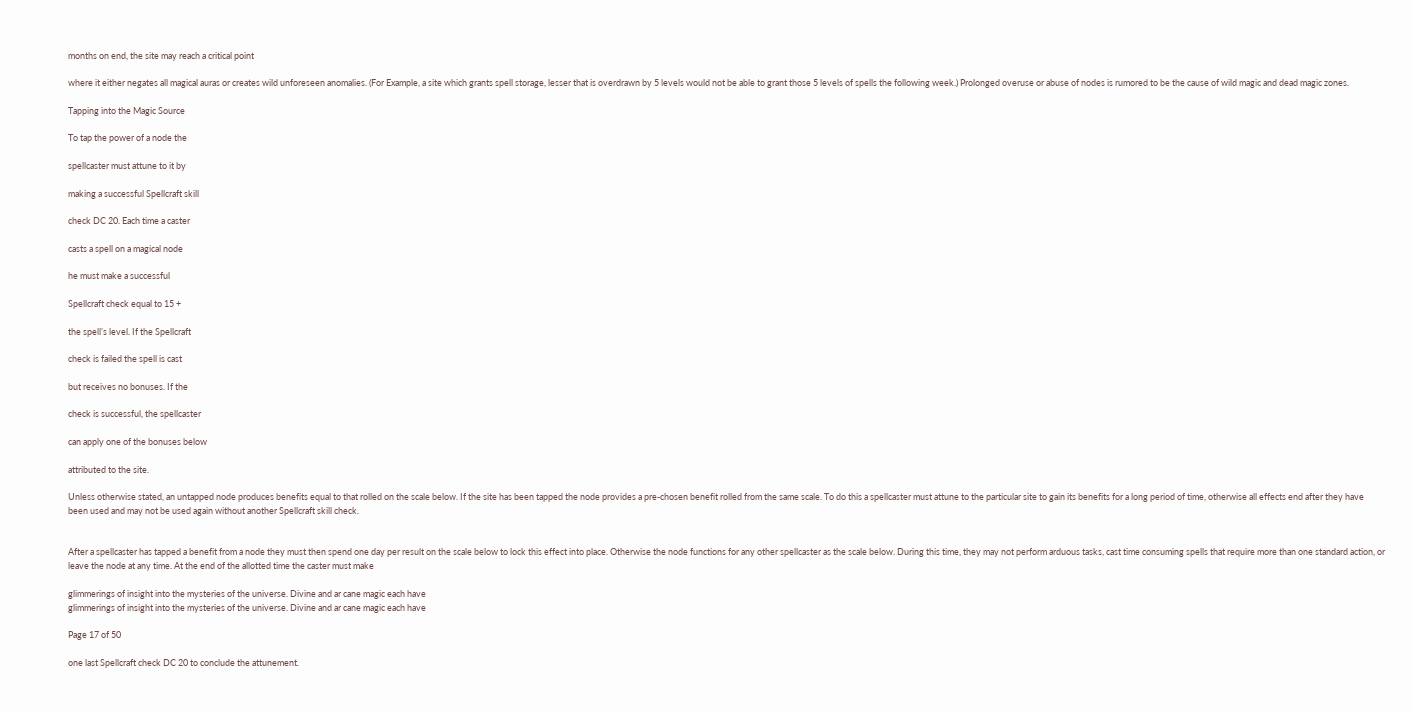months on end, the site may reach a critical point

where it either negates all magical auras or creates wild unforeseen anomalies. (For Example, a site which grants spell storage, lesser that is overdrawn by 5 levels would not be able to grant those 5 levels of spells the following week.) Prolonged overuse or abuse of nodes is rumored to be the cause of wild magic and dead magic zones.

Tapping into the Magic Source

To tap the power of a node the

spellcaster must attune to it by

making a successful Spellcraft skill

check DC 20. Each time a caster

casts a spell on a magical node

he must make a successful

Spellcraft check equal to 15 +

the spell’s level. If the Spellcraft

check is failed the spell is cast

but receives no bonuses. If the

check is successful, the spellcaster

can apply one of the bonuses below

attributed to the site.

Unless otherwise stated, an untapped node produces benefits equal to that rolled on the scale below. If the site has been tapped the node provides a pre-chosen benefit rolled from the same scale. To do this a spellcaster must attune to the particular site to gain its benefits for a long period of time, otherwise all effects end after they have been used and may not be used again without another Spellcraft skill check.


After a spellcaster has tapped a benefit from a node they must then spend one day per result on the scale below to lock this effect into place. Otherwise the node functions for any other spellcaster as the scale below. During this time, they may not perform arduous tasks, cast time consuming spells that require more than one standard action, or leave the node at any time. At the end of the allotted time the caster must make

glimmerings of insight into the mysteries of the universe. Divine and ar cane magic each have
glimmerings of insight into the mysteries of the universe. Divine and ar cane magic each have

Page 17 of 50

one last Spellcraft check DC 20 to conclude the attunement.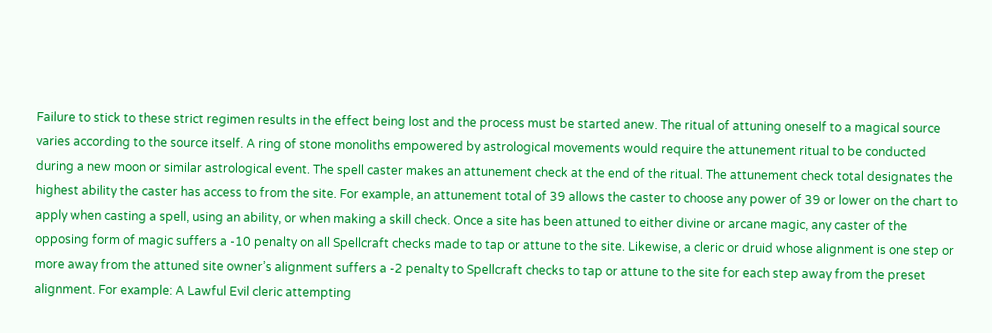Failure to stick to these strict regimen results in the effect being lost and the process must be started anew. The ritual of attuning oneself to a magical source varies according to the source itself. A ring of stone monoliths empowered by astrological movements would require the attunement ritual to be conducted during a new moon or similar astrological event. The spell caster makes an attunement check at the end of the ritual. The attunement check total designates the highest ability the caster has access to from the site. For example, an attunement total of 39 allows the caster to choose any power of 39 or lower on the chart to apply when casting a spell, using an ability, or when making a skill check. Once a site has been attuned to either divine or arcane magic, any caster of the opposing form of magic suffers a -10 penalty on all Spellcraft checks made to tap or attune to the site. Likewise, a cleric or druid whose alignment is one step or more away from the attuned site owner’s alignment suffers a -2 penalty to Spellcraft checks to tap or attune to the site for each step away from the preset alignment. For example: A Lawful Evil cleric attempting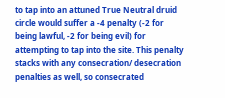to tap into an attuned True Neutral druid circle would suffer a -4 penalty (-2 for being lawful, -2 for being evil) for attempting to tap into the site. This penalty stacks with any consecration/ desecration penalties as well, so consecrated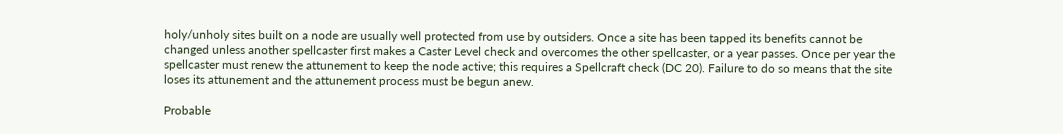holy/unholy sites built on a node are usually well protected from use by outsiders. Once a site has been tapped its benefits cannot be changed unless another spellcaster first makes a Caster Level check and overcomes the other spellcaster, or a year passes. Once per year the spellcaster must renew the attunement to keep the node active; this requires a Spellcraft check (DC 20). Failure to do so means that the site loses its attunement and the attunement process must be begun anew.

Probable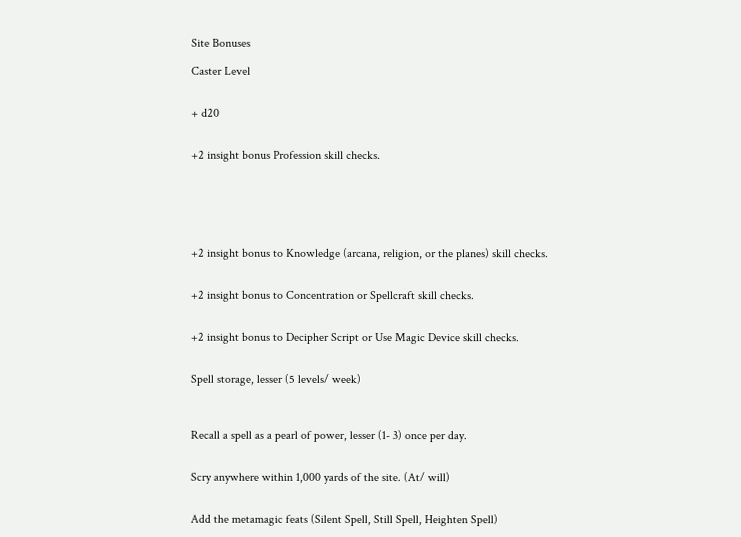Site Bonuses

Caster Level


+ d20


+2 insight bonus Profession skill checks.






+2 insight bonus to Knowledge (arcana, religion, or the planes) skill checks.


+2 insight bonus to Concentration or Spellcraft skill checks.


+2 insight bonus to Decipher Script or Use Magic Device skill checks.


Spell storage, lesser (5 levels/ week)



Recall a spell as a pearl of power, lesser (1- 3) once per day.


Scry anywhere within 1,000 yards of the site. (At/ will)


Add the metamagic feats (Silent Spell, Still Spell, Heighten Spell)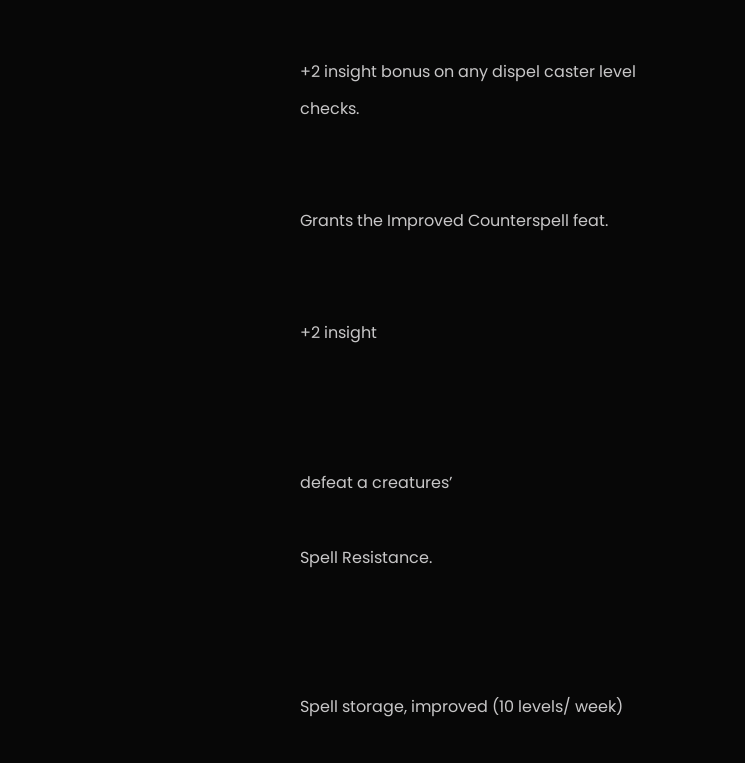+2 insight bonus on any dispel caster level checks.


Grants the Improved Counterspell feat.


+2 insight



defeat a creatures’

Spell Resistance.



Spell storage, improved (10 levels/ week)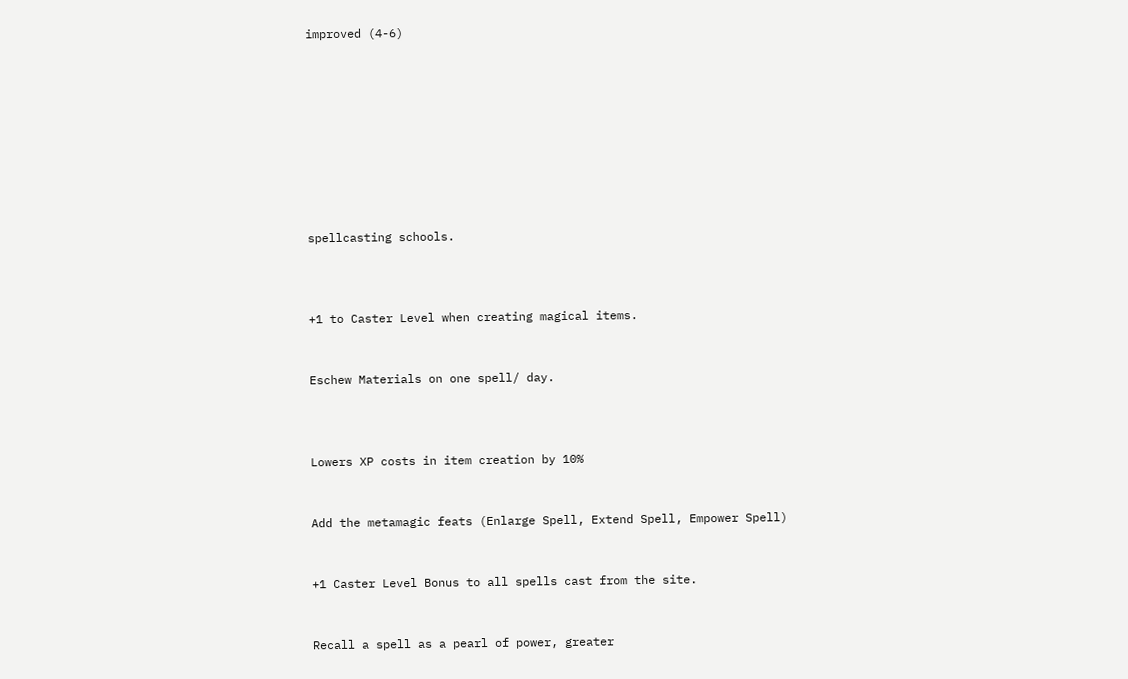improved (4-6)









spellcasting schools.



+1 to Caster Level when creating magical items.


Eschew Materials on one spell/ day.



Lowers XP costs in item creation by 10%


Add the metamagic feats (Enlarge Spell, Extend Spell, Empower Spell)


+1 Caster Level Bonus to all spells cast from the site.


Recall a spell as a pearl of power, greater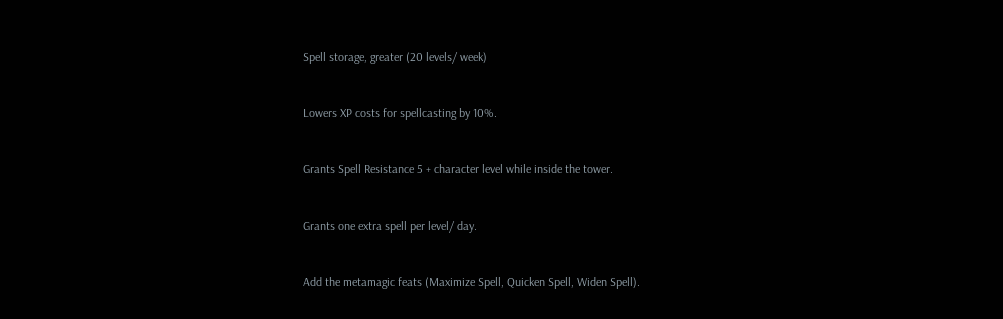Spell storage, greater (20 levels/ week)


Lowers XP costs for spellcasting by 10%.


Grants Spell Resistance 5 + character level while inside the tower.


Grants one extra spell per level/ day.


Add the metamagic feats (Maximize Spell, Quicken Spell, Widen Spell).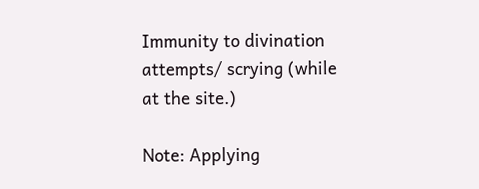Immunity to divination attempts/ scrying (while at the site.)

Note: Applying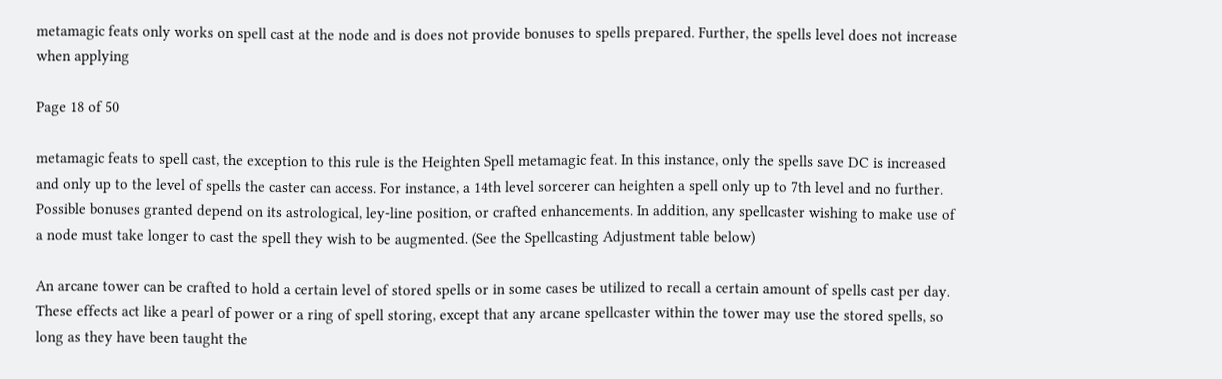metamagic feats only works on spell cast at the node and is does not provide bonuses to spells prepared. Further, the spells level does not increase when applying

Page 18 of 50

metamagic feats to spell cast, the exception to this rule is the Heighten Spell metamagic feat. In this instance, only the spells save DC is increased and only up to the level of spells the caster can access. For instance, a 14th level sorcerer can heighten a spell only up to 7th level and no further. Possible bonuses granted depend on its astrological, ley-line position, or crafted enhancements. In addition, any spellcaster wishing to make use of a node must take longer to cast the spell they wish to be augmented. (See the Spellcasting Adjustment table below)

An arcane tower can be crafted to hold a certain level of stored spells or in some cases be utilized to recall a certain amount of spells cast per day. These effects act like a pearl of power or a ring of spell storing, except that any arcane spellcaster within the tower may use the stored spells, so long as they have been taught the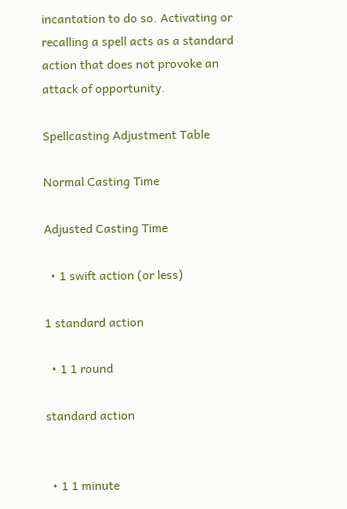incantation to do so. Activating or recalling a spell acts as a standard action that does not provoke an attack of opportunity.

Spellcasting Adjustment Table

Normal Casting Time

Adjusted Casting Time

  • 1 swift action (or less)

1 standard action

  • 1 1 round

standard action


  • 1 1 minute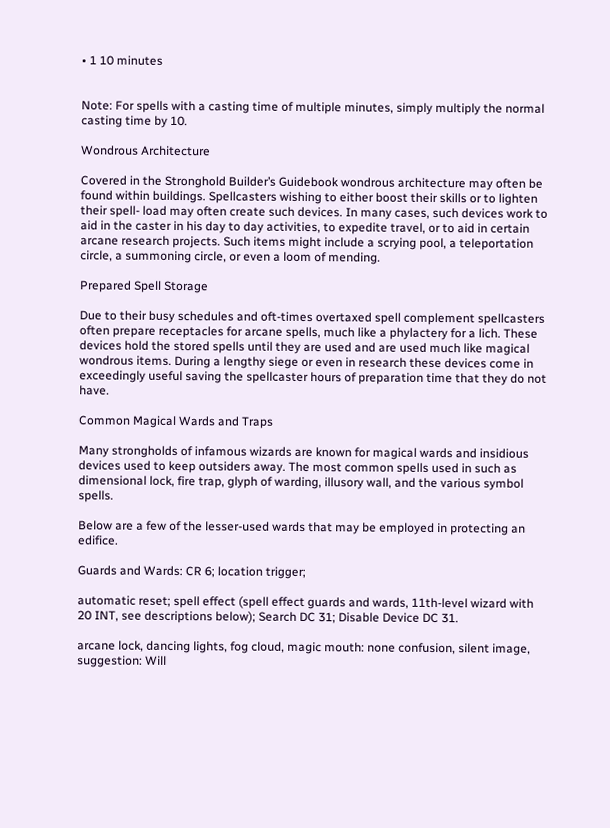• 1 10 minutes


Note: For spells with a casting time of multiple minutes, simply multiply the normal casting time by 10.

Wondrous Architecture

Covered in the Stronghold Builder’s Guidebook wondrous architecture may often be found within buildings. Spellcasters wishing to either boost their skills or to lighten their spell- load may often create such devices. In many cases, such devices work to aid in the caster in his day to day activities, to expedite travel, or to aid in certain arcane research projects. Such items might include a scrying pool, a teleportation circle, a summoning circle, or even a loom of mending.

Prepared Spell Storage

Due to their busy schedules and oft-times overtaxed spell complement spellcasters often prepare receptacles for arcane spells, much like a phylactery for a lich. These devices hold the stored spells until they are used and are used much like magical wondrous items. During a lengthy siege or even in research these devices come in exceedingly useful saving the spellcaster hours of preparation time that they do not have.

Common Magical Wards and Traps

Many strongholds of infamous wizards are known for magical wards and insidious devices used to keep outsiders away. The most common spells used in such as dimensional lock, fire trap, glyph of warding, illusory wall, and the various symbol spells.

Below are a few of the lesser-used wards that may be employed in protecting an edifice.

Guards and Wards: CR 6; location trigger;

automatic reset; spell effect (spell effect guards and wards, 11th-level wizard with 20 INT, see descriptions below); Search DC 31; Disable Device DC 31.

arcane lock, dancing lights, fog cloud, magic mouth: none confusion, silent image, suggestion: Will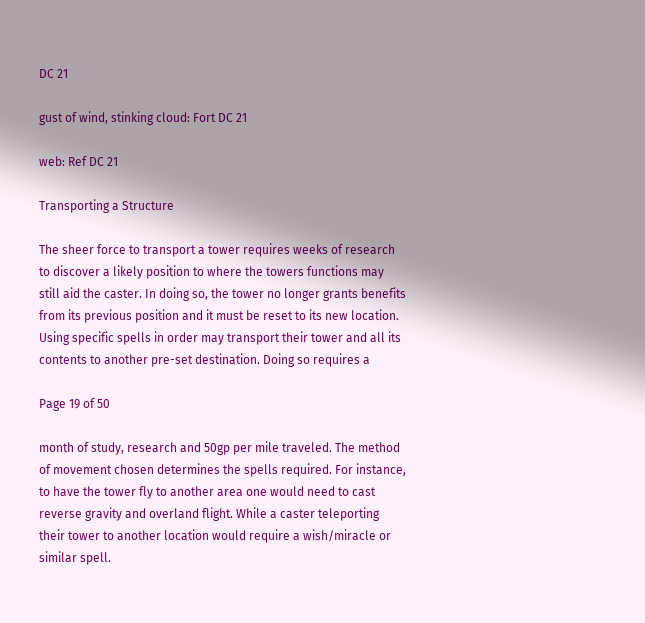DC 21

gust of wind, stinking cloud: Fort DC 21

web: Ref DC 21

Transporting a Structure

The sheer force to transport a tower requires weeks of research to discover a likely position to where the towers functions may still aid the caster. In doing so, the tower no longer grants benefits from its previous position and it must be reset to its new location. Using specific spells in order may transport their tower and all its contents to another pre-set destination. Doing so requires a

Page 19 of 50

month of study, research and 50gp per mile traveled. The method of movement chosen determines the spells required. For instance, to have the tower fly to another area one would need to cast reverse gravity and overland flight. While a caster teleporting their tower to another location would require a wish/miracle or similar spell.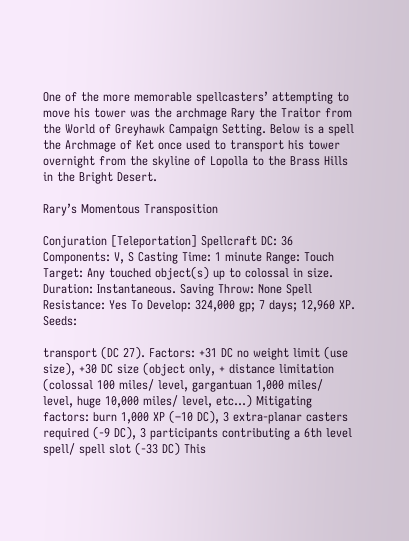One of the more memorable spellcasters’ attempting to move his tower was the archmage Rary the Traitor from the World of Greyhawk Campaign Setting. Below is a spell the Archmage of Ket once used to transport his tower overnight from the skyline of Lopolla to the Brass Hills in the Bright Desert.

Rary’s Momentous Transposition

Conjuration [Teleportation] Spellcraft DC: 36 Components: V, S Casting Time: 1 minute Range: Touch Target: Any touched object(s) up to colossal in size. Duration: Instantaneous. Saving Throw: None Spell Resistance: Yes To Develop: 324,000 gp; 7 days; 12,960 XP. Seeds:

transport (DC 27). Factors: +31 DC no weight limit (use size), +30 DC size (object only, + distance limitation (colossal 100 miles/ level, gargantuan 1,000 miles/ level, huge 10,000 miles/ level, etc…) Mitigating factors: burn 1,000 XP (–10 DC), 3 extra-planar casters required (-9 DC), 3 participants contributing a 6th level spell/ spell slot (-33 DC) This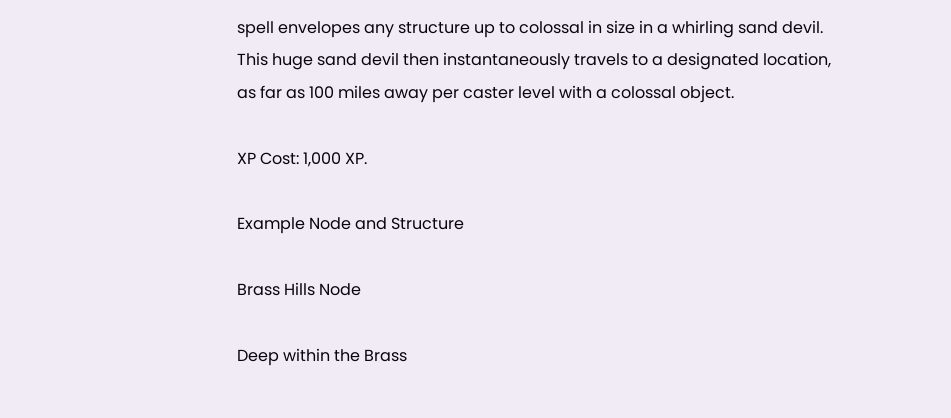spell envelopes any structure up to colossal in size in a whirling sand devil. This huge sand devil then instantaneously travels to a designated location, as far as 100 miles away per caster level with a colossal object.

XP Cost: 1,000 XP.

Example Node and Structure

Brass Hills Node

Deep within the Brass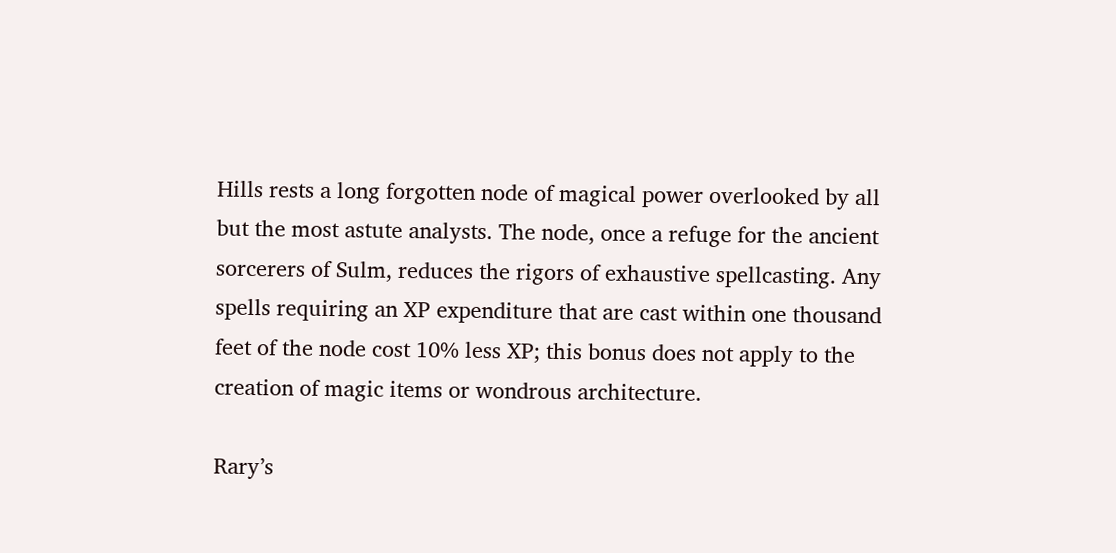Hills rests a long forgotten node of magical power overlooked by all but the most astute analysts. The node, once a refuge for the ancient sorcerers of Sulm, reduces the rigors of exhaustive spellcasting. Any spells requiring an XP expenditure that are cast within one thousand feet of the node cost 10% less XP; this bonus does not apply to the creation of magic items or wondrous architecture.

Rary’s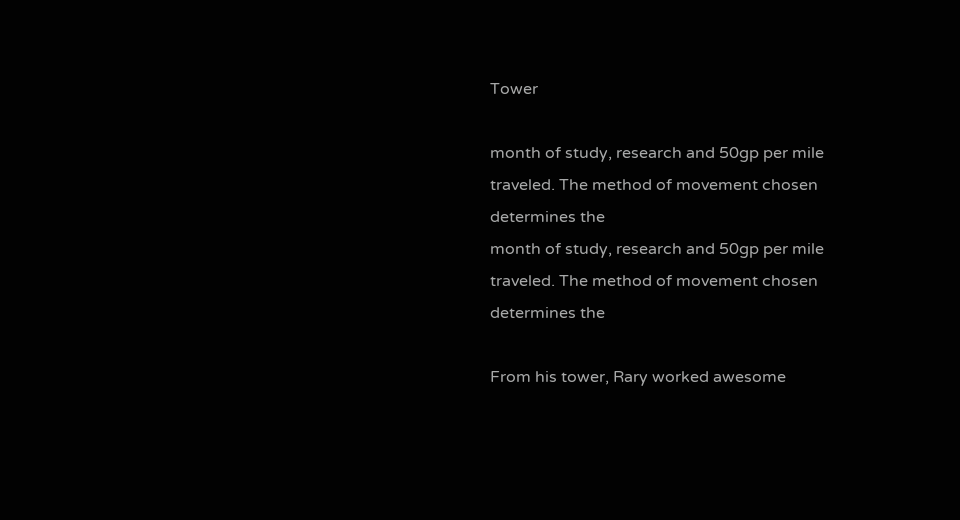Tower

month of study, research and 50gp per mile traveled. The method of movement chosen determines the
month of study, research and 50gp per mile traveled. The method of movement chosen determines the

From his tower, Rary worked awesome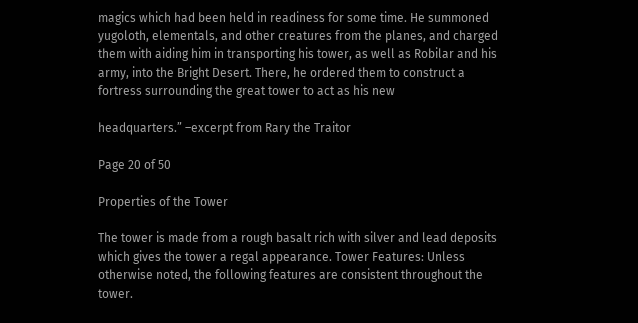magics which had been held in readiness for some time. He summoned yugoloth, elementals, and other creatures from the planes, and charged them with aiding him in transporting his tower, as well as Robilar and his army, into the Bright Desert. There, he ordered them to construct a fortress surrounding the great tower to act as his new

headquarters.” –excerpt from Rary the Traitor

Page 20 of 50

Properties of the Tower

The tower is made from a rough basalt rich with silver and lead deposits which gives the tower a regal appearance. Tower Features: Unless otherwise noted, the following features are consistent throughout the tower.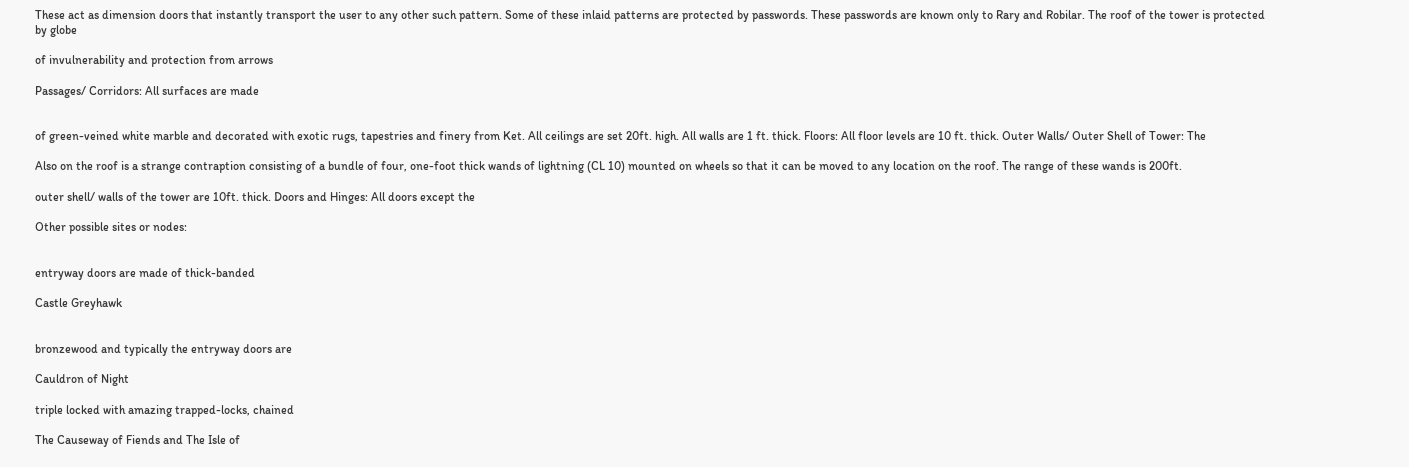These act as dimension doors that instantly transport the user to any other such pattern. Some of these inlaid patterns are protected by passwords. These passwords are known only to Rary and Robilar. The roof of the tower is protected by globe

of invulnerability and protection from arrows

Passages/ Corridors: All surfaces are made


of green-veined white marble and decorated with exotic rugs, tapestries and finery from Ket. All ceilings are set 20ft. high. All walls are 1 ft. thick. Floors: All floor levels are 10 ft. thick. Outer Walls/ Outer Shell of Tower: The

Also on the roof is a strange contraption consisting of a bundle of four, one-foot thick wands of lightning (CL 10) mounted on wheels so that it can be moved to any location on the roof. The range of these wands is 200ft.

outer shell/ walls of the tower are 10ft. thick. Doors and Hinges: All doors except the

Other possible sites or nodes:


entryway doors are made of thick-banded

Castle Greyhawk


bronzewood and typically the entryway doors are

Cauldron of Night

triple locked with amazing trapped-locks, chained

The Causeway of Fiends and The Isle of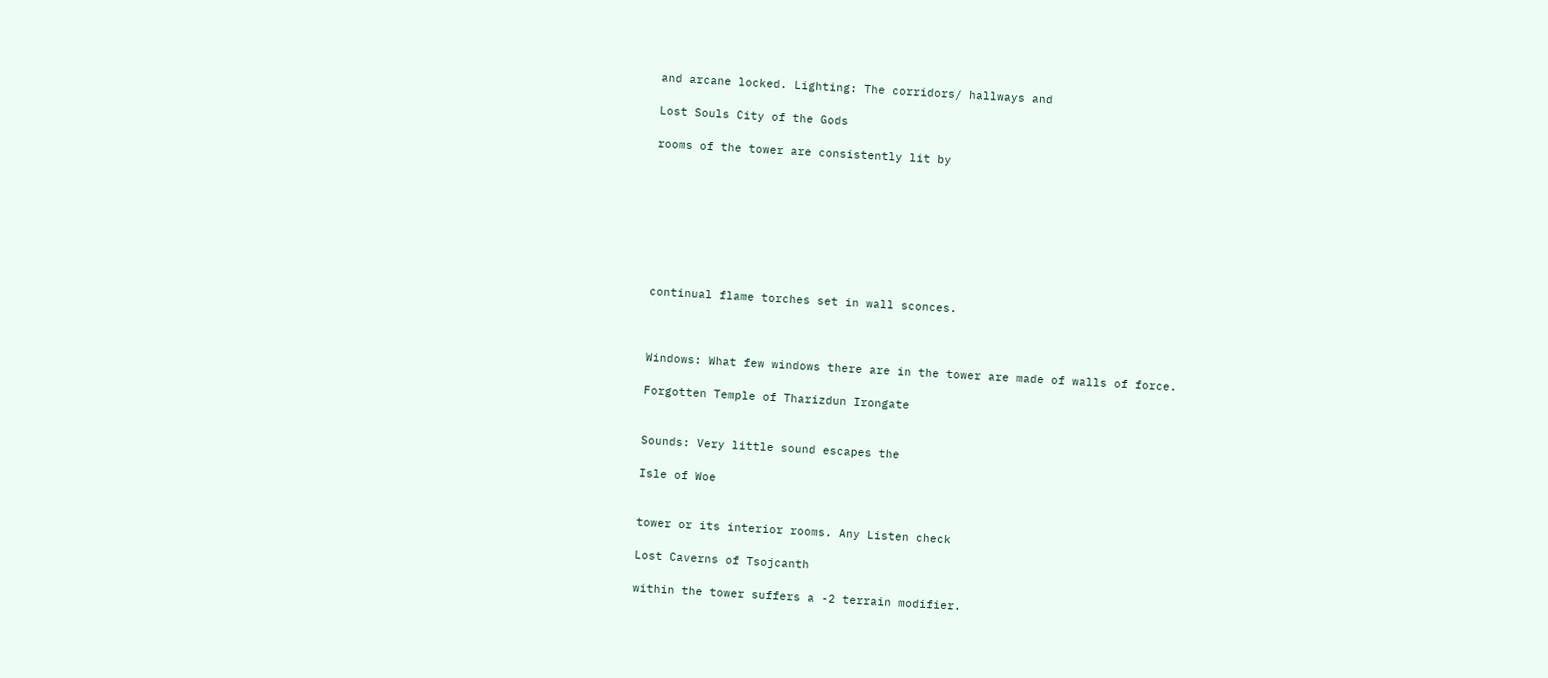and arcane locked. Lighting: The corridors/ hallways and

Lost Souls City of the Gods

rooms of the tower are consistently lit by








continual flame torches set in wall sconces.



Windows: What few windows there are in the tower are made of walls of force.

Forgotten Temple of Tharizdun Irongate


Sounds: Very little sound escapes the

Isle of Woe


tower or its interior rooms. Any Listen check

Lost Caverns of Tsojcanth

within the tower suffers a -2 terrain modifier.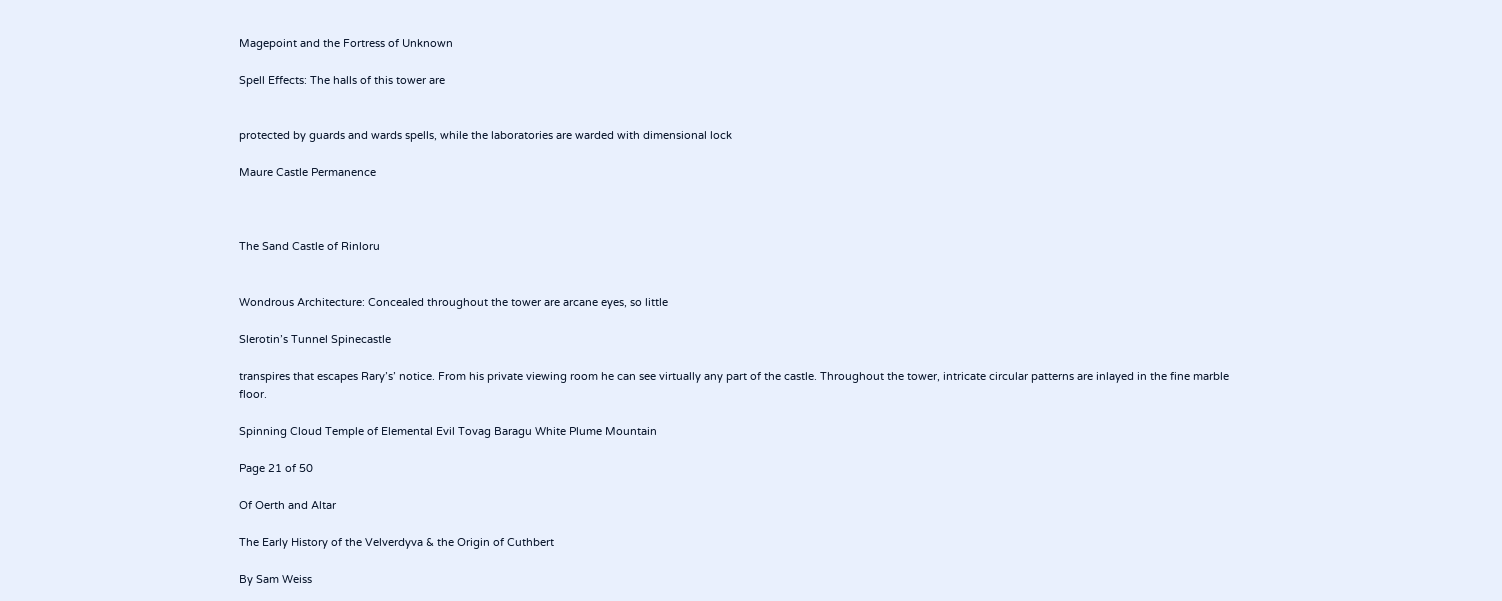Magepoint and the Fortress of Unknown

Spell Effects: The halls of this tower are


protected by guards and wards spells, while the laboratories are warded with dimensional lock

Maure Castle Permanence



The Sand Castle of Rinloru


Wondrous Architecture: Concealed throughout the tower are arcane eyes, so little

Slerotin’s Tunnel Spinecastle

transpires that escapes Rary’s’ notice. From his private viewing room he can see virtually any part of the castle. Throughout the tower, intricate circular patterns are inlayed in the fine marble floor.

Spinning Cloud Temple of Elemental Evil Tovag Baragu White Plume Mountain

Page 21 of 50

Of Oerth and Altar

The Early History of the Velverdyva & the Origin of Cuthbert

By Sam Weiss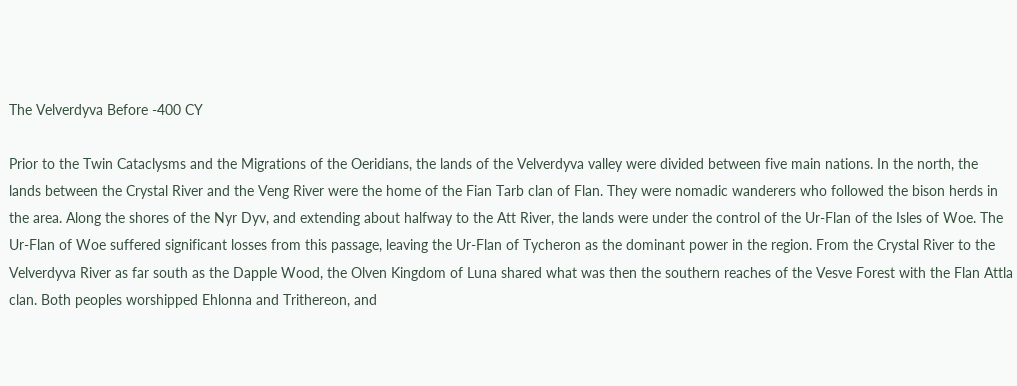The Velverdyva Before -400 CY

Prior to the Twin Cataclysms and the Migrations of the Oeridians, the lands of the Velverdyva valley were divided between five main nations. In the north, the lands between the Crystal River and the Veng River were the home of the Fian Tarb clan of Flan. They were nomadic wanderers who followed the bison herds in the area. Along the shores of the Nyr Dyv, and extending about halfway to the Att River, the lands were under the control of the Ur-Flan of the Isles of Woe. The Ur-Flan of Woe suffered significant losses from this passage, leaving the Ur-Flan of Tycheron as the dominant power in the region. From the Crystal River to the Velverdyva River as far south as the Dapple Wood, the Olven Kingdom of Luna shared what was then the southern reaches of the Vesve Forest with the Flan Attla clan. Both peoples worshipped Ehlonna and Trithereon, and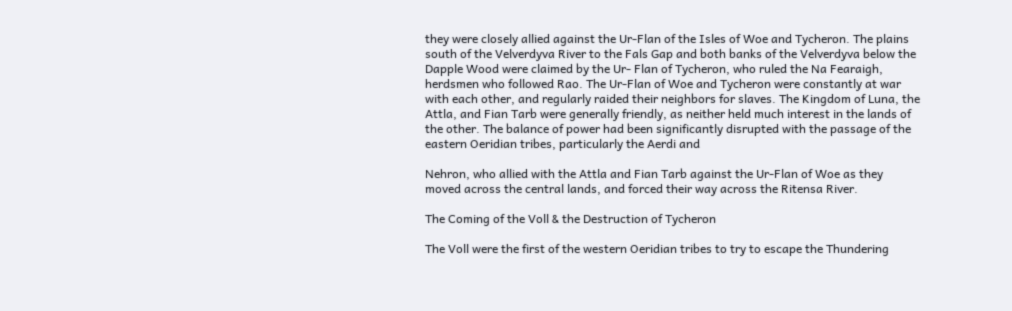they were closely allied against the Ur-Flan of the Isles of Woe and Tycheron. The plains south of the Velverdyva River to the Fals Gap and both banks of the Velverdyva below the Dapple Wood were claimed by the Ur- Flan of Tycheron, who ruled the Na Fearaigh, herdsmen who followed Rao. The Ur-Flan of Woe and Tycheron were constantly at war with each other, and regularly raided their neighbors for slaves. The Kingdom of Luna, the Attla, and Fian Tarb were generally friendly, as neither held much interest in the lands of the other. The balance of power had been significantly disrupted with the passage of the eastern Oeridian tribes, particularly the Aerdi and

Nehron, who allied with the Attla and Fian Tarb against the Ur-Flan of Woe as they moved across the central lands, and forced their way across the Ritensa River.

The Coming of the Voll & the Destruction of Tycheron

The Voll were the first of the western Oeridian tribes to try to escape the Thundering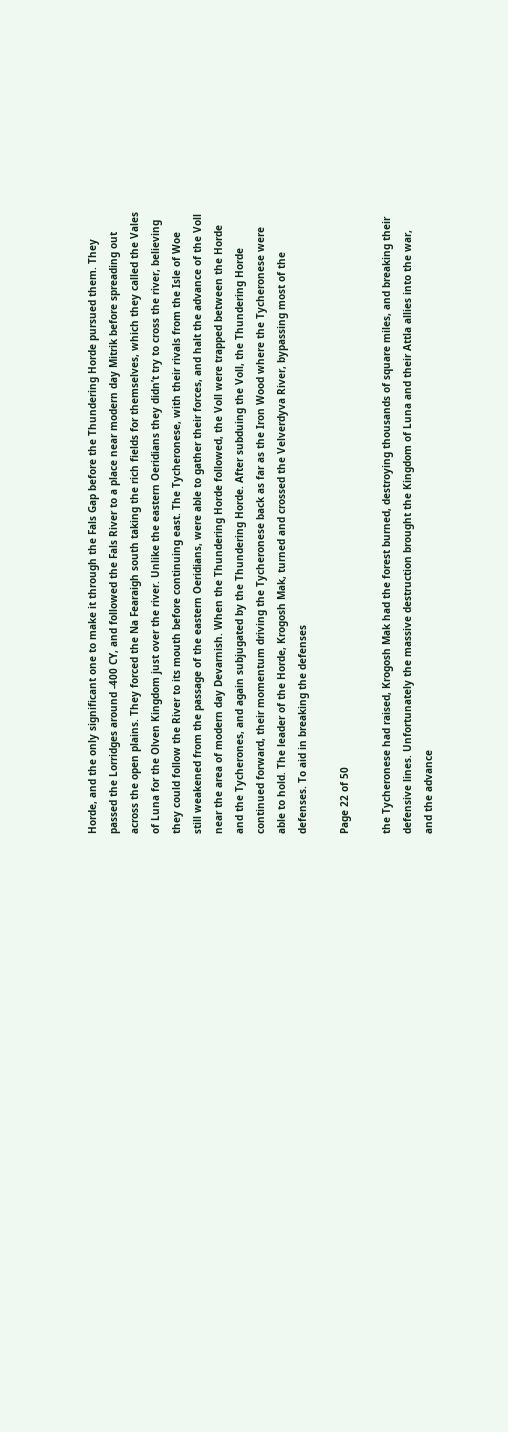Horde, and the only significant one to make it through the Fals Gap before the Thundering Horde pursued them. They passed the Lorridges around -400 CY, and followed the Fals River to a place near modern day Mitrik before spreading out across the open plains. They forced the Na Fearaigh south taking the rich fields for themselves, which they called the Vales of Luna for the Olven Kingdom just over the river. Unlike the eastern Oeridians they didn’t try to cross the river, believing they could follow the River to its mouth before continuing east. The Tycheronese, with their rivals from the Isle of Woe still weakened from the passage of the eastern Oeridians, were able to gather their forces, and halt the advance of the Voll near the area of modern day Devarnish. When the Thundering Horde followed, the Voll were trapped between the Horde and the Tycherones, and again subjugated by the Thundering Horde. After subduing the Voll, the Thundering Horde continued forward, their momentum driving the Tycheronese back as far as the Iron Wood where the Tycheronese were able to hold. The leader of the Horde, Krogosh Mak, turned and crossed the Velverdyva River, bypassing most of the defenses. To aid in breaking the defenses

Page 22 of 50

the Tycheronese had raised, Krogosh Mak had the forest burned, destroying thousands of square miles, and breaking their defensive lines. Unfortunately the massive destruction brought the Kingdom of Luna and their Attla allies into the war, and the advance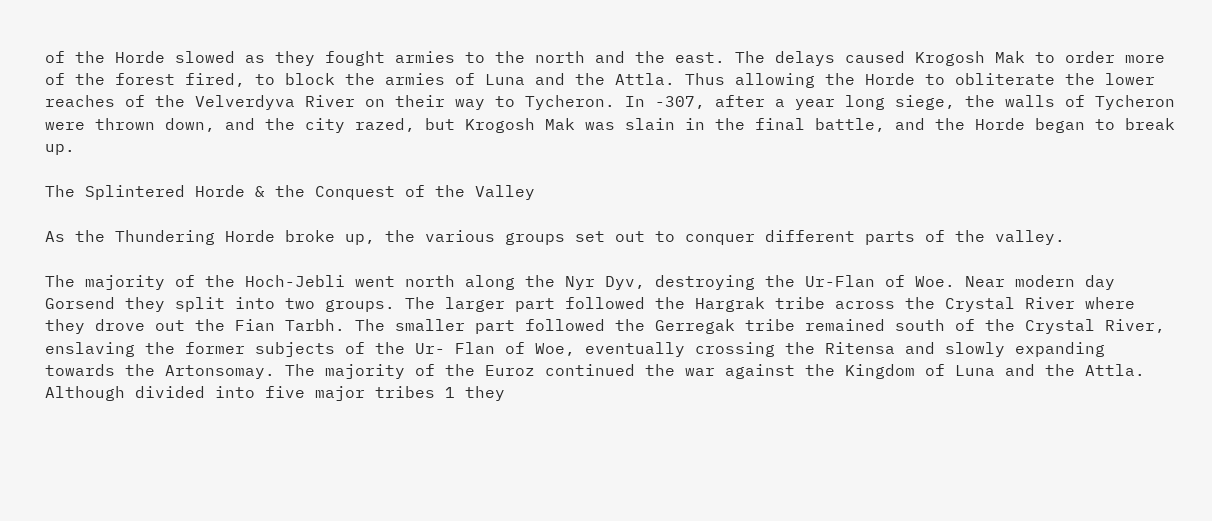of the Horde slowed as they fought armies to the north and the east. The delays caused Krogosh Mak to order more of the forest fired, to block the armies of Luna and the Attla. Thus allowing the Horde to obliterate the lower reaches of the Velverdyva River on their way to Tycheron. In -307, after a year long siege, the walls of Tycheron were thrown down, and the city razed, but Krogosh Mak was slain in the final battle, and the Horde began to break up.

The Splintered Horde & the Conquest of the Valley

As the Thundering Horde broke up, the various groups set out to conquer different parts of the valley.

The majority of the Hoch-Jebli went north along the Nyr Dyv, destroying the Ur-Flan of Woe. Near modern day Gorsend they split into two groups. The larger part followed the Hargrak tribe across the Crystal River where they drove out the Fian Tarbh. The smaller part followed the Gerregak tribe remained south of the Crystal River, enslaving the former subjects of the Ur- Flan of Woe, eventually crossing the Ritensa and slowly expanding towards the Artonsomay. The majority of the Euroz continued the war against the Kingdom of Luna and the Attla. Although divided into five major tribes 1 they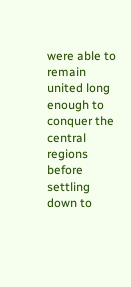were able to remain united long enough to conquer the central regions before settling down to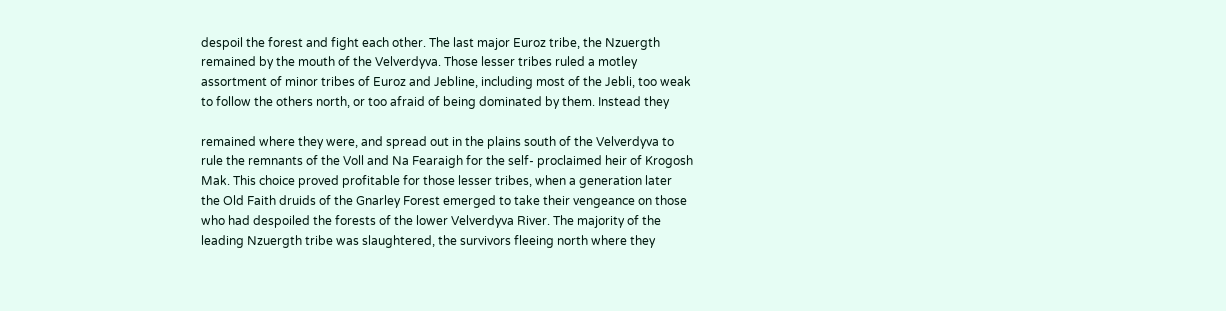despoil the forest and fight each other. The last major Euroz tribe, the Nzuergth remained by the mouth of the Velverdyva. Those lesser tribes ruled a motley assortment of minor tribes of Euroz and Jebline, including most of the Jebli, too weak to follow the others north, or too afraid of being dominated by them. Instead they

remained where they were, and spread out in the plains south of the Velverdyva to rule the remnants of the Voll and Na Fearaigh for the self- proclaimed heir of Krogosh Mak. This choice proved profitable for those lesser tribes, when a generation later the Old Faith druids of the Gnarley Forest emerged to take their vengeance on those who had despoiled the forests of the lower Velverdyva River. The majority of the leading Nzuergth tribe was slaughtered, the survivors fleeing north where they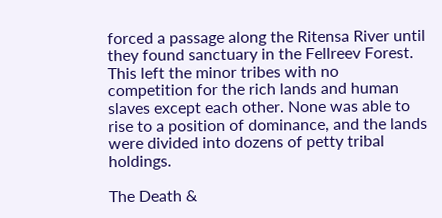forced a passage along the Ritensa River until they found sanctuary in the Fellreev Forest. This left the minor tribes with no competition for the rich lands and human slaves except each other. None was able to rise to a position of dominance, and the lands were divided into dozens of petty tribal holdings.

The Death &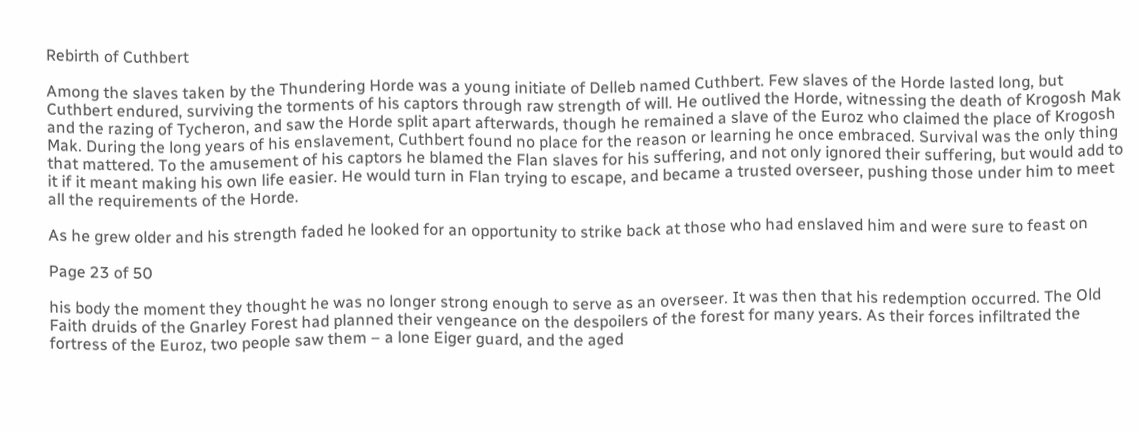Rebirth of Cuthbert

Among the slaves taken by the Thundering Horde was a young initiate of Delleb named Cuthbert. Few slaves of the Horde lasted long, but Cuthbert endured, surviving the torments of his captors through raw strength of will. He outlived the Horde, witnessing the death of Krogosh Mak and the razing of Tycheron, and saw the Horde split apart afterwards, though he remained a slave of the Euroz who claimed the place of Krogosh Mak. During the long years of his enslavement, Cuthbert found no place for the reason or learning he once embraced. Survival was the only thing that mattered. To the amusement of his captors he blamed the Flan slaves for his suffering, and not only ignored their suffering, but would add to it if it meant making his own life easier. He would turn in Flan trying to escape, and became a trusted overseer, pushing those under him to meet all the requirements of the Horde.

As he grew older and his strength faded he looked for an opportunity to strike back at those who had enslaved him and were sure to feast on

Page 23 of 50

his body the moment they thought he was no longer strong enough to serve as an overseer. It was then that his redemption occurred. The Old Faith druids of the Gnarley Forest had planned their vengeance on the despoilers of the forest for many years. As their forces infiltrated the fortress of the Euroz, two people saw them – a lone Eiger guard, and the aged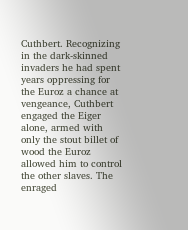Cuthbert. Recognizing in the dark-skinned invaders he had spent years oppressing for the Euroz a chance at vengeance, Cuthbert engaged the Eiger alone, armed with only the stout billet of wood the Euroz allowed him to control the other slaves. The enraged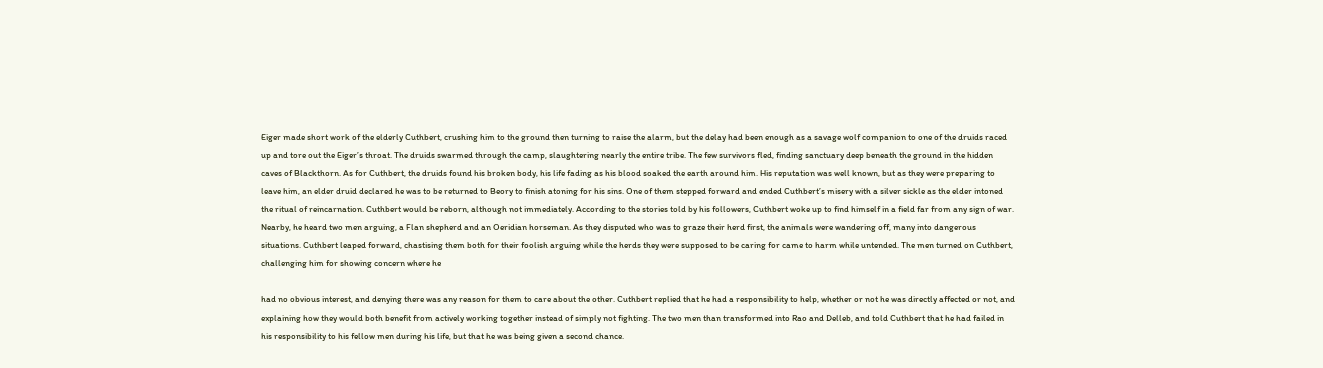Eiger made short work of the elderly Cuthbert, crushing him to the ground then turning to raise the alarm, but the delay had been enough as a savage wolf companion to one of the druids raced up and tore out the Eiger’s throat. The druids swarmed through the camp, slaughtering nearly the entire tribe. The few survivors fled, finding sanctuary deep beneath the ground in the hidden caves of Blackthorn. As for Cuthbert, the druids found his broken body, his life fading as his blood soaked the earth around him. His reputation was well known, but as they were preparing to leave him, an elder druid declared he was to be returned to Beory to finish atoning for his sins. One of them stepped forward and ended Cuthbert’s misery with a silver sickle as the elder intoned the ritual of reincarnation. Cuthbert would be reborn, although not immediately. According to the stories told by his followers, Cuthbert woke up to find himself in a field far from any sign of war. Nearby, he heard two men arguing, a Flan shepherd and an Oeridian horseman. As they disputed who was to graze their herd first, the animals were wandering off, many into dangerous situations. Cuthbert leaped forward, chastising them both for their foolish arguing while the herds they were supposed to be caring for came to harm while untended. The men turned on Cuthbert, challenging him for showing concern where he

had no obvious interest, and denying there was any reason for them to care about the other. Cuthbert replied that he had a responsibility to help, whether or not he was directly affected or not, and explaining how they would both benefit from actively working together instead of simply not fighting. The two men than transformed into Rao and Delleb, and told Cuthbert that he had failed in his responsibility to his fellow men during his life, but that he was being given a second chance.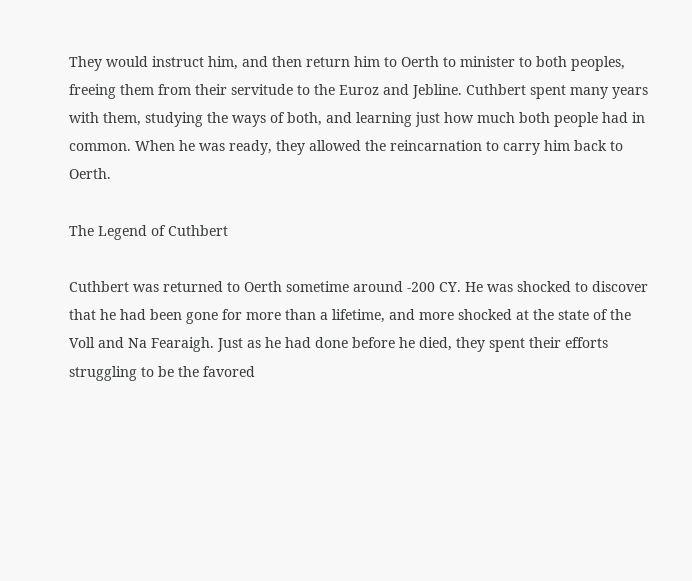They would instruct him, and then return him to Oerth to minister to both peoples, freeing them from their servitude to the Euroz and Jebline. Cuthbert spent many years with them, studying the ways of both, and learning just how much both people had in common. When he was ready, they allowed the reincarnation to carry him back to Oerth.

The Legend of Cuthbert

Cuthbert was returned to Oerth sometime around -200 CY. He was shocked to discover that he had been gone for more than a lifetime, and more shocked at the state of the Voll and Na Fearaigh. Just as he had done before he died, they spent their efforts struggling to be the favored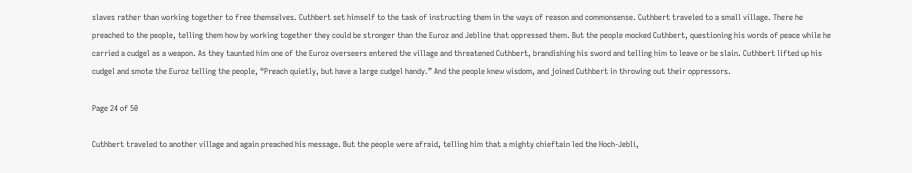slaves rather than working together to free themselves. Cuthbert set himself to the task of instructing them in the ways of reason and commonsense. Cuthbert traveled to a small village. There he preached to the people, telling them how by working together they could be stronger than the Euroz and Jebline that oppressed them. But the people mocked Cuthbert, questioning his words of peace while he carried a cudgel as a weapon. As they taunted him one of the Euroz overseers entered the village and threatened Cuthbert, brandishing his sword and telling him to leave or be slain. Cuthbert lifted up his cudgel and smote the Euroz telling the people, “Preach quietly, but have a large cudgel handy.” And the people knew wisdom, and joined Cuthbert in throwing out their oppressors.

Page 24 of 50

Cuthbert traveled to another village and again preached his message. But the people were afraid, telling him that a mighty chieftain led the Hoch-Jebli,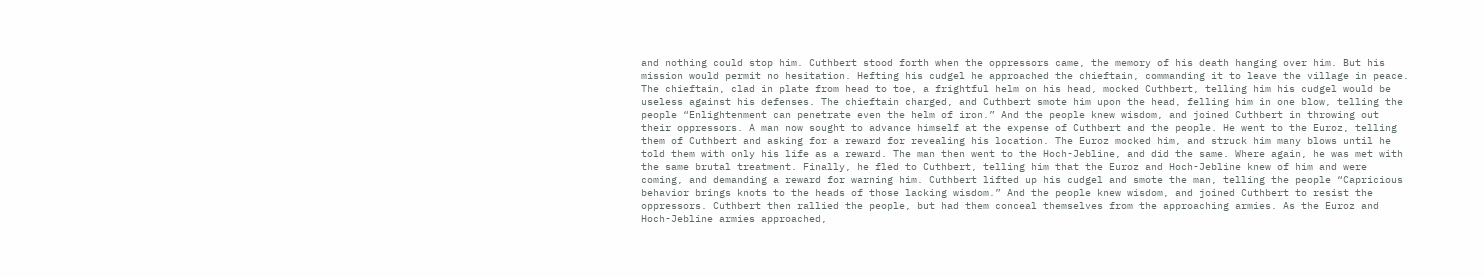and nothing could stop him. Cuthbert stood forth when the oppressors came, the memory of his death hanging over him. But his mission would permit no hesitation. Hefting his cudgel he approached the chieftain, commanding it to leave the village in peace. The chieftain, clad in plate from head to toe, a frightful helm on his head, mocked Cuthbert, telling him his cudgel would be useless against his defenses. The chieftain charged, and Cuthbert smote him upon the head, felling him in one blow, telling the people “Enlightenment can penetrate even the helm of iron.” And the people knew wisdom, and joined Cuthbert in throwing out their oppressors. A man now sought to advance himself at the expense of Cuthbert and the people. He went to the Euroz, telling them of Cuthbert and asking for a reward for revealing his location. The Euroz mocked him, and struck him many blows until he told them with only his life as a reward. The man then went to the Hoch-Jebline, and did the same. Where again, he was met with the same brutal treatment. Finally, he fled to Cuthbert, telling him that the Euroz and Hoch-Jebline knew of him and were coming, and demanding a reward for warning him. Cuthbert lifted up his cudgel and smote the man, telling the people “Capricious behavior brings knots to the heads of those lacking wisdom.” And the people knew wisdom, and joined Cuthbert to resist the oppressors. Cuthbert then rallied the people, but had them conceal themselves from the approaching armies. As the Euroz and Hoch-Jebline armies approached,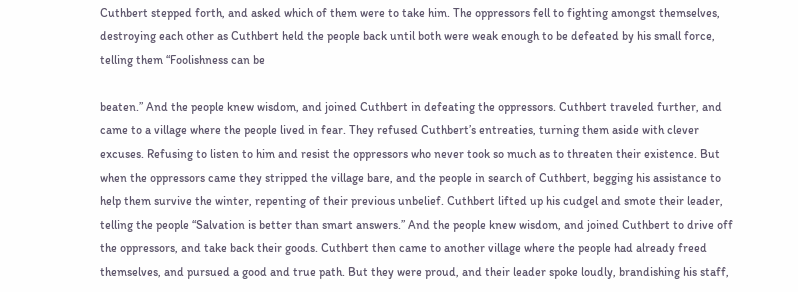Cuthbert stepped forth, and asked which of them were to take him. The oppressors fell to fighting amongst themselves, destroying each other as Cuthbert held the people back until both were weak enough to be defeated by his small force, telling them “Foolishness can be

beaten.” And the people knew wisdom, and joined Cuthbert in defeating the oppressors. Cuthbert traveled further, and came to a village where the people lived in fear. They refused Cuthbert’s entreaties, turning them aside with clever excuses. Refusing to listen to him and resist the oppressors who never took so much as to threaten their existence. But when the oppressors came they stripped the village bare, and the people in search of Cuthbert, begging his assistance to help them survive the winter, repenting of their previous unbelief. Cuthbert lifted up his cudgel and smote their leader, telling the people “Salvation is better than smart answers.” And the people knew wisdom, and joined Cuthbert to drive off the oppressors, and take back their goods. Cuthbert then came to another village where the people had already freed themselves, and pursued a good and true path. But they were proud, and their leader spoke loudly, brandishing his staff,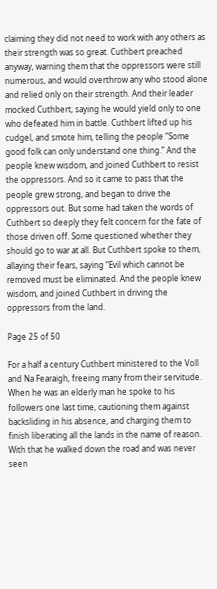claiming they did not need to work with any others as their strength was so great. Cuthbert preached anyway, warning them that the oppressors were still numerous, and would overthrow any who stood alone and relied only on their strength. And their leader mocked Cuthbert, saying he would yield only to one who defeated him in battle. Cuthbert lifted up his cudgel, and smote him, telling the people “Some good folk can only understand one thing.” And the people knew wisdom, and joined Cuthbert to resist the oppressors. And so it came to pass that the people grew strong, and began to drive the oppressors out. But some had taken the words of Cuthbert so deeply they felt concern for the fate of those driven off. Some questioned whether they should go to war at all. But Cuthbert spoke to them, allaying their fears, saying “Evil which cannot be removed must be eliminated. And the people knew wisdom, and joined Cuthbert in driving the oppressors from the land.

Page 25 of 50

For a half a century Cuthbert ministered to the Voll and Na Fearaigh, freeing many from their servitude. When he was an elderly man he spoke to his followers one last time, cautioning them against backsliding in his absence, and charging them to finish liberating all the lands in the name of reason. With that he walked down the road and was never seen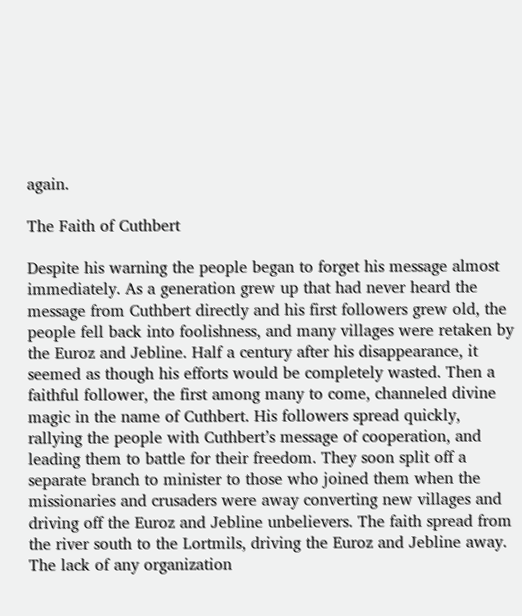again.

The Faith of Cuthbert

Despite his warning the people began to forget his message almost immediately. As a generation grew up that had never heard the message from Cuthbert directly and his first followers grew old, the people fell back into foolishness, and many villages were retaken by the Euroz and Jebline. Half a century after his disappearance, it seemed as though his efforts would be completely wasted. Then a faithful follower, the first among many to come, channeled divine magic in the name of Cuthbert. His followers spread quickly, rallying the people with Cuthbert’s message of cooperation, and leading them to battle for their freedom. They soon split off a separate branch to minister to those who joined them when the missionaries and crusaders were away converting new villages and driving off the Euroz and Jebline unbelievers. The faith spread from the river south to the Lortmils, driving the Euroz and Jebline away. The lack of any organization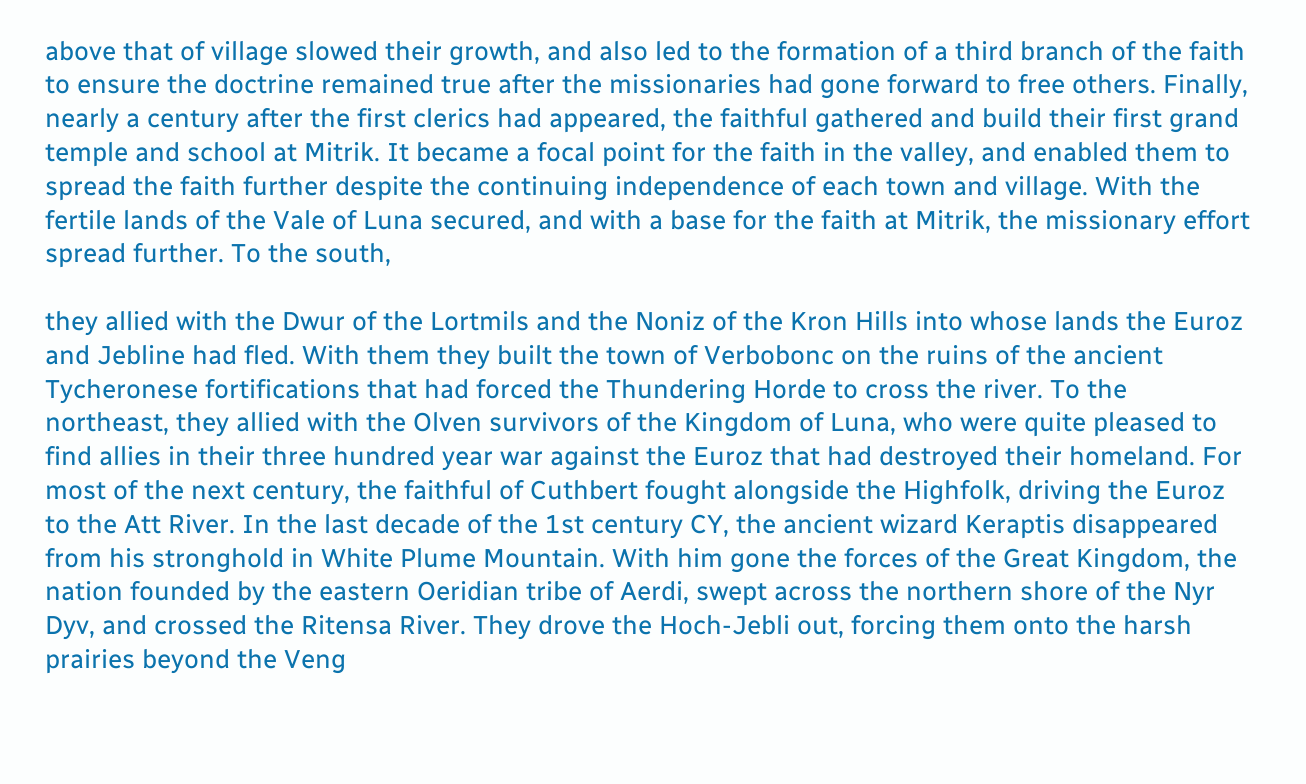above that of village slowed their growth, and also led to the formation of a third branch of the faith to ensure the doctrine remained true after the missionaries had gone forward to free others. Finally, nearly a century after the first clerics had appeared, the faithful gathered and build their first grand temple and school at Mitrik. It became a focal point for the faith in the valley, and enabled them to spread the faith further despite the continuing independence of each town and village. With the fertile lands of the Vale of Luna secured, and with a base for the faith at Mitrik, the missionary effort spread further. To the south,

they allied with the Dwur of the Lortmils and the Noniz of the Kron Hills into whose lands the Euroz and Jebline had fled. With them they built the town of Verbobonc on the ruins of the ancient Tycheronese fortifications that had forced the Thundering Horde to cross the river. To the northeast, they allied with the Olven survivors of the Kingdom of Luna, who were quite pleased to find allies in their three hundred year war against the Euroz that had destroyed their homeland. For most of the next century, the faithful of Cuthbert fought alongside the Highfolk, driving the Euroz to the Att River. In the last decade of the 1st century CY, the ancient wizard Keraptis disappeared from his stronghold in White Plume Mountain. With him gone the forces of the Great Kingdom, the nation founded by the eastern Oeridian tribe of Aerdi, swept across the northern shore of the Nyr Dyv, and crossed the Ritensa River. They drove the Hoch-Jebli out, forcing them onto the harsh prairies beyond the Veng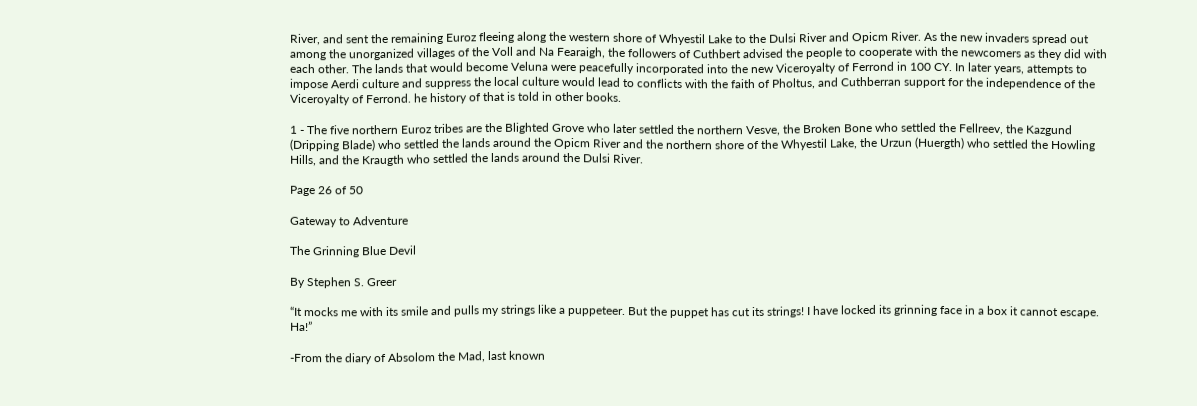River, and sent the remaining Euroz fleeing along the western shore of Whyestil Lake to the Dulsi River and Opicm River. As the new invaders spread out among the unorganized villages of the Voll and Na Fearaigh, the followers of Cuthbert advised the people to cooperate with the newcomers as they did with each other. The lands that would become Veluna were peacefully incorporated into the new Viceroyalty of Ferrond in 100 CY. In later years, attempts to impose Aerdi culture and suppress the local culture would lead to conflicts with the faith of Pholtus, and Cuthberran support for the independence of the Viceroyalty of Ferrond. he history of that is told in other books.

1 - The five northern Euroz tribes are the Blighted Grove who later settled the northern Vesve, the Broken Bone who settled the Fellreev, the Kazgund (Dripping Blade) who settled the lands around the Opicm River and the northern shore of the Whyestil Lake, the Urzun (Huergth) who settled the Howling Hills, and the Kraugth who settled the lands around the Dulsi River.

Page 26 of 50

Gateway to Adventure

The Grinning Blue Devil

By Stephen S. Greer

“It mocks me with its smile and pulls my strings like a puppeteer. But the puppet has cut its strings! I have locked its grinning face in a box it cannot escape. Ha!”

-From the diary of Absolom the Mad, last known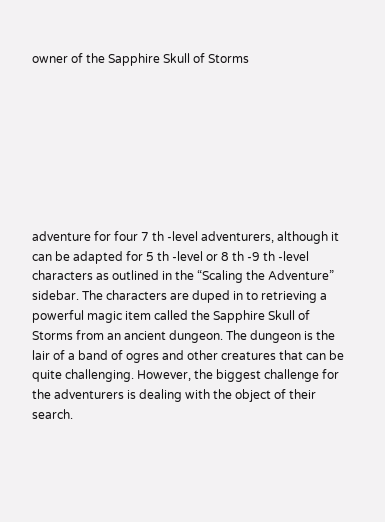owner of the Sapphire Skull of Storms








adventure for four 7 th -level adventurers, although it can be adapted for 5 th -level or 8 th -9 th -level characters as outlined in the “Scaling the Adventure” sidebar. The characters are duped in to retrieving a powerful magic item called the Sapphire Skull of Storms from an ancient dungeon. The dungeon is the lair of a band of ogres and other creatures that can be quite challenging. However, the biggest challenge for the adventurers is dealing with the object of their search.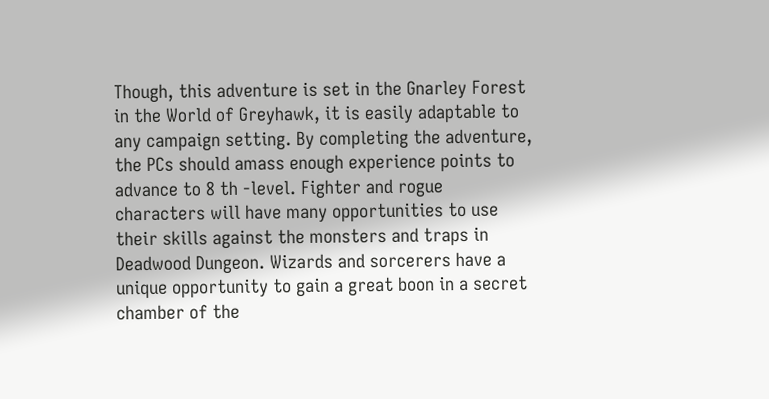Though, this adventure is set in the Gnarley Forest in the World of Greyhawk, it is easily adaptable to any campaign setting. By completing the adventure, the PCs should amass enough experience points to advance to 8 th -level. Fighter and rogue characters will have many opportunities to use their skills against the monsters and traps in Deadwood Dungeon. Wizards and sorcerers have a unique opportunity to gain a great boon in a secret chamber of the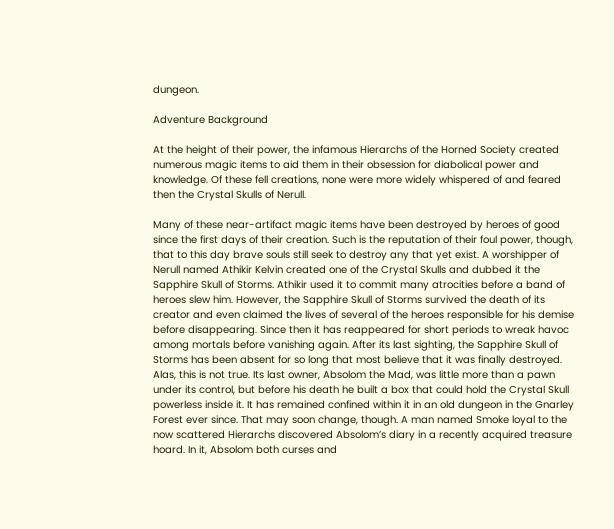dungeon.

Adventure Background

At the height of their power, the infamous Hierarchs of the Horned Society created numerous magic items to aid them in their obsession for diabolical power and knowledge. Of these fell creations, none were more widely whispered of and feared then the Crystal Skulls of Nerull.

Many of these near-artifact magic items have been destroyed by heroes of good since the first days of their creation. Such is the reputation of their foul power, though, that to this day brave souls still seek to destroy any that yet exist. A worshipper of Nerull named Athikir Kelvin created one of the Crystal Skulls and dubbed it the Sapphire Skull of Storms. Athikir used it to commit many atrocities before a band of heroes slew him. However, the Sapphire Skull of Storms survived the death of its creator and even claimed the lives of several of the heroes responsible for his demise before disappearing. Since then it has reappeared for short periods to wreak havoc among mortals before vanishing again. After its last sighting, the Sapphire Skull of Storms has been absent for so long that most believe that it was finally destroyed. Alas, this is not true. Its last owner, Absolom the Mad, was little more than a pawn under its control, but before his death he built a box that could hold the Crystal Skull powerless inside it. It has remained confined within it in an old dungeon in the Gnarley Forest ever since. That may soon change, though. A man named Smoke loyal to the now scattered Hierarchs discovered Absolom’s diary in a recently acquired treasure hoard. In it, Absolom both curses and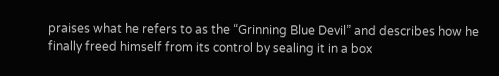praises what he refers to as the “Grinning Blue Devil” and describes how he finally freed himself from its control by sealing it in a box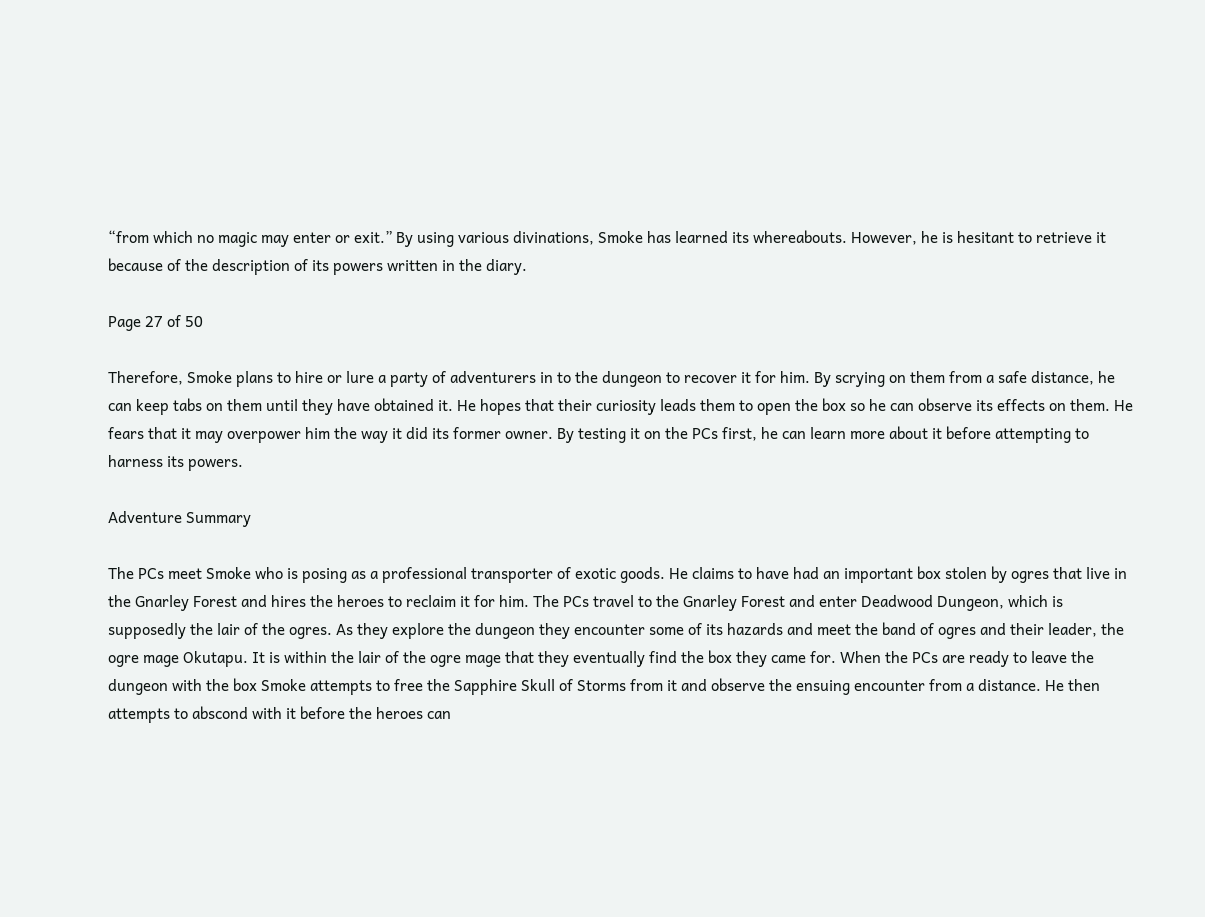“from which no magic may enter or exit.” By using various divinations, Smoke has learned its whereabouts. However, he is hesitant to retrieve it because of the description of its powers written in the diary.

Page 27 of 50

Therefore, Smoke plans to hire or lure a party of adventurers in to the dungeon to recover it for him. By scrying on them from a safe distance, he can keep tabs on them until they have obtained it. He hopes that their curiosity leads them to open the box so he can observe its effects on them. He fears that it may overpower him the way it did its former owner. By testing it on the PCs first, he can learn more about it before attempting to harness its powers.

Adventure Summary

The PCs meet Smoke who is posing as a professional transporter of exotic goods. He claims to have had an important box stolen by ogres that live in the Gnarley Forest and hires the heroes to reclaim it for him. The PCs travel to the Gnarley Forest and enter Deadwood Dungeon, which is supposedly the lair of the ogres. As they explore the dungeon they encounter some of its hazards and meet the band of ogres and their leader, the ogre mage Okutapu. It is within the lair of the ogre mage that they eventually find the box they came for. When the PCs are ready to leave the dungeon with the box Smoke attempts to free the Sapphire Skull of Storms from it and observe the ensuing encounter from a distance. He then attempts to abscond with it before the heroes can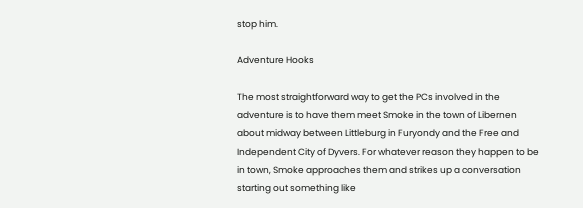stop him.

Adventure Hooks

The most straightforward way to get the PCs involved in the adventure is to have them meet Smoke in the town of Libernen about midway between Littleburg in Furyondy and the Free and Independent City of Dyvers. For whatever reason they happen to be in town, Smoke approaches them and strikes up a conversation starting out something like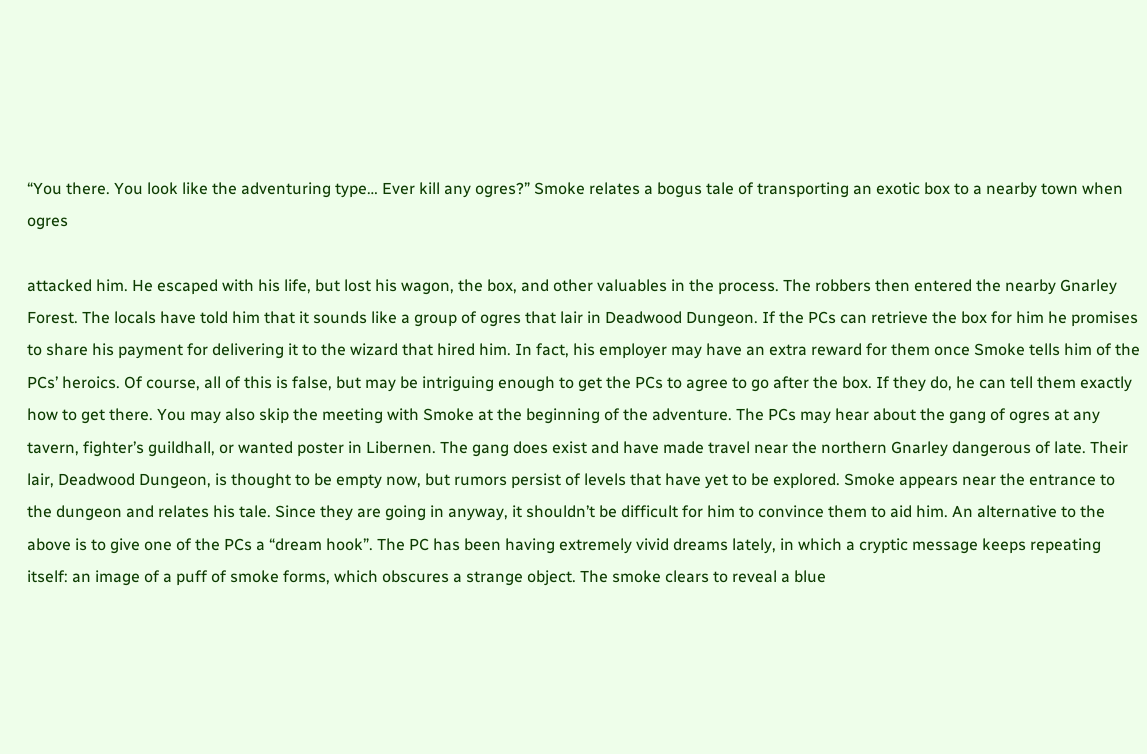“You there. You look like the adventuring type… Ever kill any ogres?” Smoke relates a bogus tale of transporting an exotic box to a nearby town when ogres

attacked him. He escaped with his life, but lost his wagon, the box, and other valuables in the process. The robbers then entered the nearby Gnarley Forest. The locals have told him that it sounds like a group of ogres that lair in Deadwood Dungeon. If the PCs can retrieve the box for him he promises to share his payment for delivering it to the wizard that hired him. In fact, his employer may have an extra reward for them once Smoke tells him of the PCs’ heroics. Of course, all of this is false, but may be intriguing enough to get the PCs to agree to go after the box. If they do, he can tell them exactly how to get there. You may also skip the meeting with Smoke at the beginning of the adventure. The PCs may hear about the gang of ogres at any tavern, fighter’s guildhall, or wanted poster in Libernen. The gang does exist and have made travel near the northern Gnarley dangerous of late. Their lair, Deadwood Dungeon, is thought to be empty now, but rumors persist of levels that have yet to be explored. Smoke appears near the entrance to the dungeon and relates his tale. Since they are going in anyway, it shouldn’t be difficult for him to convince them to aid him. An alternative to the above is to give one of the PCs a “dream hook”. The PC has been having extremely vivid dreams lately, in which a cryptic message keeps repeating itself: an image of a puff of smoke forms, which obscures a strange object. The smoke clears to reveal a blue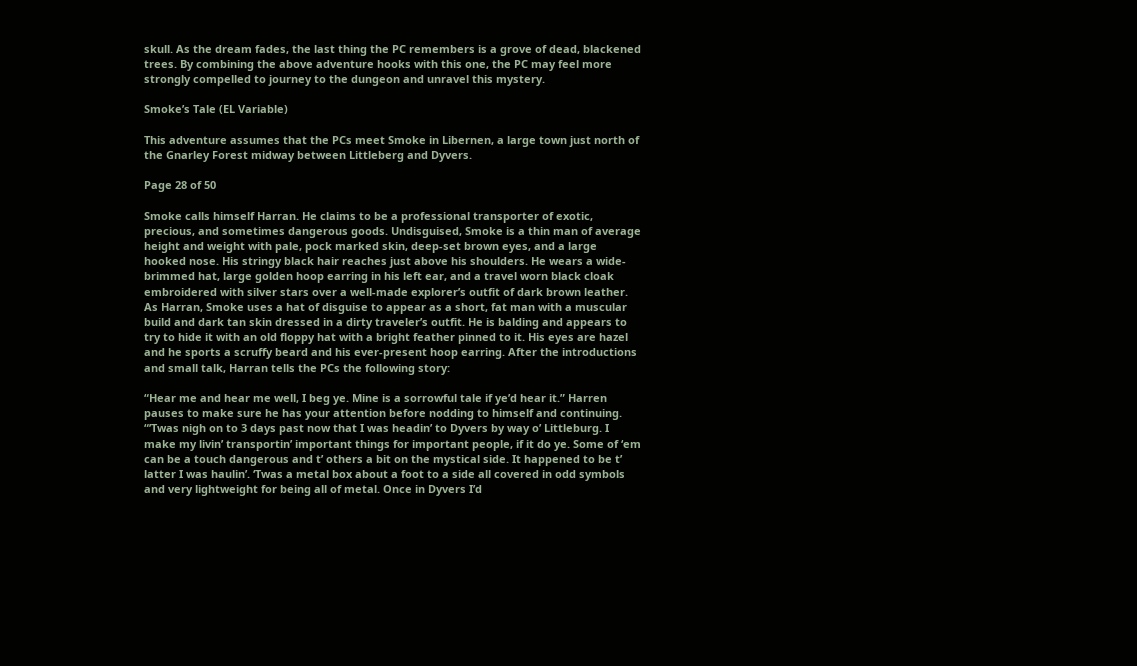skull. As the dream fades, the last thing the PC remembers is a grove of dead, blackened trees. By combining the above adventure hooks with this one, the PC may feel more strongly compelled to journey to the dungeon and unravel this mystery.

Smoke’s Tale (EL Variable)

This adventure assumes that the PCs meet Smoke in Libernen, a large town just north of the Gnarley Forest midway between Littleberg and Dyvers.

Page 28 of 50

Smoke calls himself Harran. He claims to be a professional transporter of exotic, precious, and sometimes dangerous goods. Undisguised, Smoke is a thin man of average height and weight with pale, pock marked skin, deep-set brown eyes, and a large hooked nose. His stringy black hair reaches just above his shoulders. He wears a wide-brimmed hat, large golden hoop earring in his left ear, and a travel worn black cloak embroidered with silver stars over a well-made explorer’s outfit of dark brown leather. As Harran, Smoke uses a hat of disguise to appear as a short, fat man with a muscular build and dark tan skin dressed in a dirty traveler’s outfit. He is balding and appears to try to hide it with an old floppy hat with a bright feather pinned to it. His eyes are hazel and he sports a scruffy beard and his ever-present hoop earring. After the introductions and small talk, Harran tells the PCs the following story:

“Hear me and hear me well, I beg ye. Mine is a sorrowful tale if ye’d hear it.” Harren pauses to make sure he has your attention before nodding to himself and continuing. “’Twas nigh on to 3 days past now that I was headin’ to Dyvers by way o’ Littleburg. I make my livin’ transportin’ important things for important people, if it do ye. Some of ‘em can be a touch dangerous and t’ others a bit on the mystical side. It happened to be t’ latter I was haulin’. ‘Twas a metal box about a foot to a side all covered in odd symbols and very lightweight for being all of metal. Once in Dyvers I’d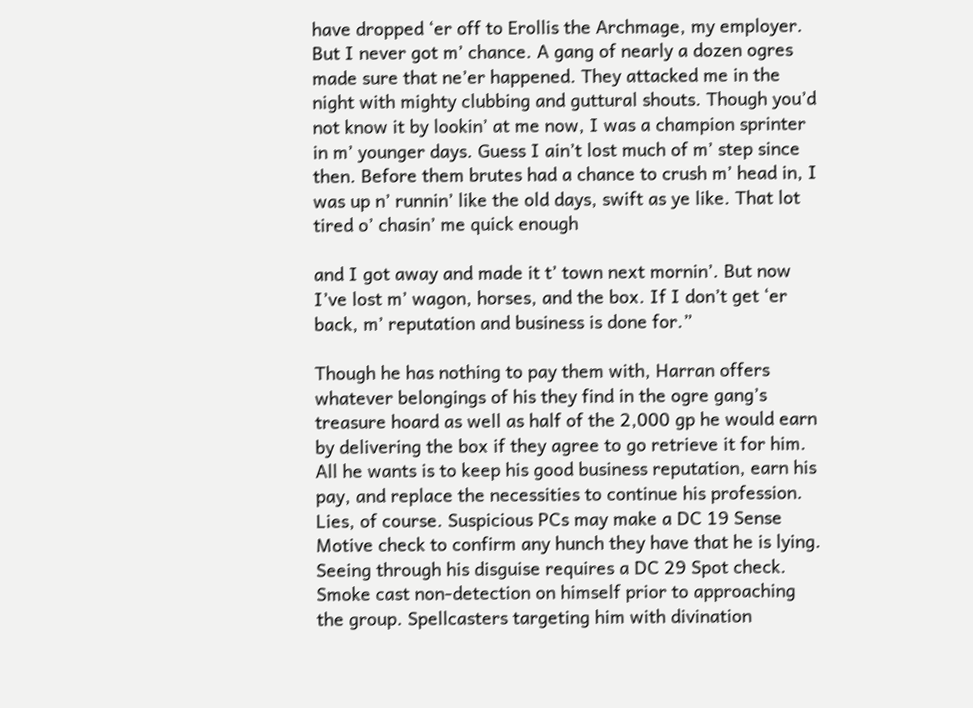have dropped ‘er off to Erollis the Archmage, my employer. But I never got m’ chance. A gang of nearly a dozen ogres made sure that ne’er happened. They attacked me in the night with mighty clubbing and guttural shouts. Though you’d not know it by lookin’ at me now, I was a champion sprinter in m’ younger days. Guess I ain’t lost much of m’ step since then. Before them brutes had a chance to crush m’ head in, I was up n’ runnin’ like the old days, swift as ye like. That lot tired o’ chasin’ me quick enough

and I got away and made it t’ town next mornin’. But now I’ve lost m’ wagon, horses, and the box. If I don’t get ‘er back, m’ reputation and business is done for.”

Though he has nothing to pay them with, Harran offers whatever belongings of his they find in the ogre gang’s treasure hoard as well as half of the 2,000 gp he would earn by delivering the box if they agree to go retrieve it for him. All he wants is to keep his good business reputation, earn his pay, and replace the necessities to continue his profession. Lies, of course. Suspicious PCs may make a DC 19 Sense Motive check to confirm any hunch they have that he is lying. Seeing through his disguise requires a DC 29 Spot check. Smoke cast non-detection on himself prior to approaching the group. Spellcasters targeting him with divination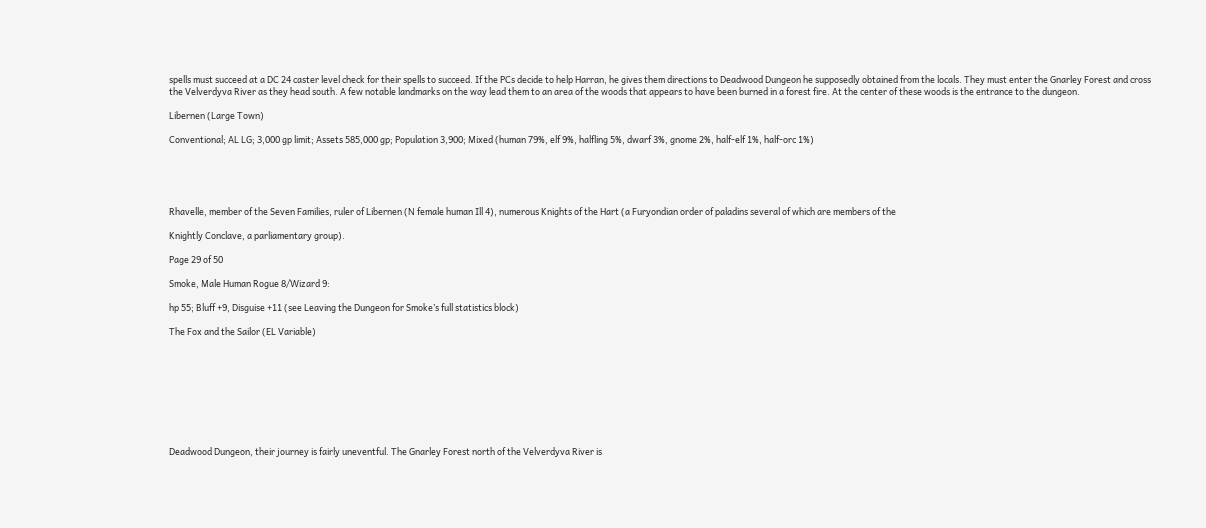spells must succeed at a DC 24 caster level check for their spells to succeed. If the PCs decide to help Harran, he gives them directions to Deadwood Dungeon he supposedly obtained from the locals. They must enter the Gnarley Forest and cross the Velverdyva River as they head south. A few notable landmarks on the way lead them to an area of the woods that appears to have been burned in a forest fire. At the center of these woods is the entrance to the dungeon.

Libernen (Large Town)

Conventional; AL LG; 3,000 gp limit; Assets 585,000 gp; Population 3,900; Mixed (human 79%, elf 9%, halfling 5%, dwarf 3%, gnome 2%, half-elf 1%, half-orc 1%)





Rhavelle, member of the Seven Families, ruler of Libernen (N female human Ill 4), numerous Knights of the Hart (a Furyondian order of paladins several of which are members of the

Knightly Conclave, a parliamentary group).

Page 29 of 50

Smoke, Male Human Rogue 8/Wizard 9:

hp 55; Bluff +9, Disguise +11 (see Leaving the Dungeon for Smoke’s full statistics block)

The Fox and the Sailor (EL Variable)









Deadwood Dungeon, their journey is fairly uneventful. The Gnarley Forest north of the Velverdyva River is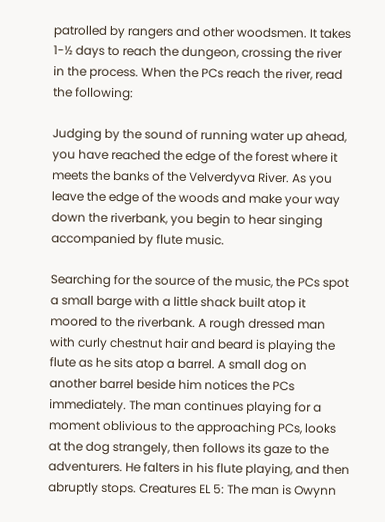patrolled by rangers and other woodsmen. It takes 1-½ days to reach the dungeon, crossing the river in the process. When the PCs reach the river, read the following:

Judging by the sound of running water up ahead, you have reached the edge of the forest where it meets the banks of the Velverdyva River. As you leave the edge of the woods and make your way down the riverbank, you begin to hear singing accompanied by flute music.

Searching for the source of the music, the PCs spot a small barge with a little shack built atop it moored to the riverbank. A rough dressed man with curly chestnut hair and beard is playing the flute as he sits atop a barrel. A small dog on another barrel beside him notices the PCs immediately. The man continues playing for a moment oblivious to the approaching PCs, looks at the dog strangely, then follows its gaze to the adventurers. He falters in his flute playing, and then abruptly stops. Creatures EL 5: The man is Owynn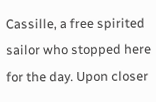Cassille, a free spirited sailor who stopped here for the day. Upon closer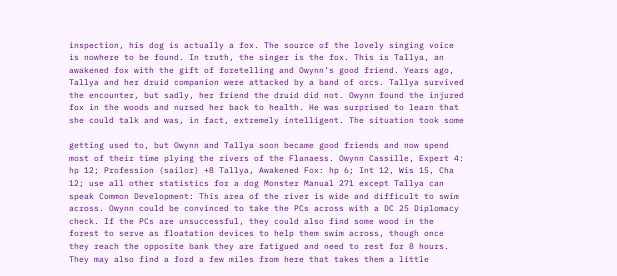inspection, his dog is actually a fox. The source of the lovely singing voice is nowhere to be found. In truth, the singer is the fox. This is Tallya, an awakened fox with the gift of foretelling and Owynn’s good friend. Years ago, Tallya and her druid companion were attacked by a band of orcs. Tallya survived the encounter, but sadly, her friend the druid did not. Owynn found the injured fox in the woods and nursed her back to health. He was surprised to learn that she could talk and was, in fact, extremely intelligent. The situation took some

getting used to, but Owynn and Tallya soon became good friends and now spend most of their time plying the rivers of the Flanaess. Owynn Cassille, Expert 4: hp 12; Profession (sailor) +8 Tallya, Awakened Fox: hp 6; Int 12, Wis 15, Cha 12; use all other statistics for a dog Monster Manual 271 except Tallya can speak Common Development: This area of the river is wide and difficult to swim across. Owynn could be convinced to take the PCs across with a DC 25 Diplomacy check. If the PCs are unsuccessful, they could also find some wood in the forest to serve as floatation devices to help them swim across, though once they reach the opposite bank they are fatigued and need to rest for 8 hours. They may also find a ford a few miles from here that takes them a little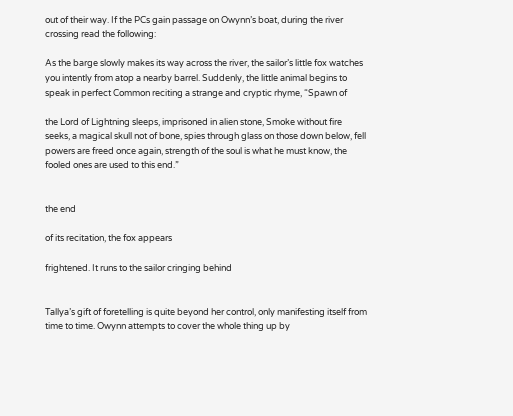out of their way. If the PCs gain passage on Owynn’s boat, during the river crossing read the following:

As the barge slowly makes its way across the river, the sailor’s little fox watches you intently from atop a nearby barrel. Suddenly, the little animal begins to speak in perfect Common reciting a strange and cryptic rhyme, “Spawn of

the Lord of Lightning sleeps, imprisoned in alien stone, Smoke without fire seeks, a magical skull not of bone, spies through glass on those down below, fell powers are freed once again, strength of the soul is what he must know, the fooled ones are used to this end.”


the end

of its recitation, the fox appears

frightened. It runs to the sailor cringing behind


Tallya’s gift of foretelling is quite beyond her control, only manifesting itself from time to time. Owynn attempts to cover the whole thing up by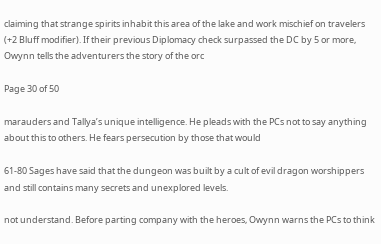claiming that strange spirits inhabit this area of the lake and work mischief on travelers (+2 Bluff modifier). If their previous Diplomacy check surpassed the DC by 5 or more, Owynn tells the adventurers the story of the orc

Page 30 of 50

marauders and Tallya’s unique intelligence. He pleads with the PCs not to say anything about this to others. He fears persecution by those that would

61-80 Sages have said that the dungeon was built by a cult of evil dragon worshippers and still contains many secrets and unexplored levels.

not understand. Before parting company with the heroes, Owynn warns the PCs to think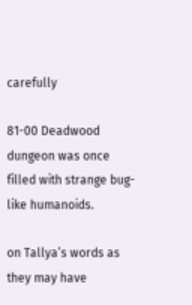carefully

81-00 Deadwood dungeon was once filled with strange bug-like humanoids.

on Tallya’s words as they may have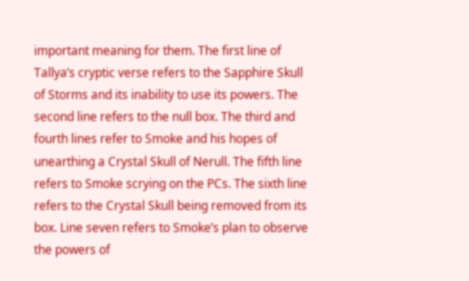important meaning for them. The first line of Tallya’s cryptic verse refers to the Sapphire Skull of Storms and its inability to use its powers. The second line refers to the null box. The third and fourth lines refer to Smoke and his hopes of unearthing a Crystal Skull of Nerull. The fifth line refers to Smoke scrying on the PCs. The sixth line refers to the Crystal Skull being removed from its box. Line seven refers to Smoke’s plan to observe the powers of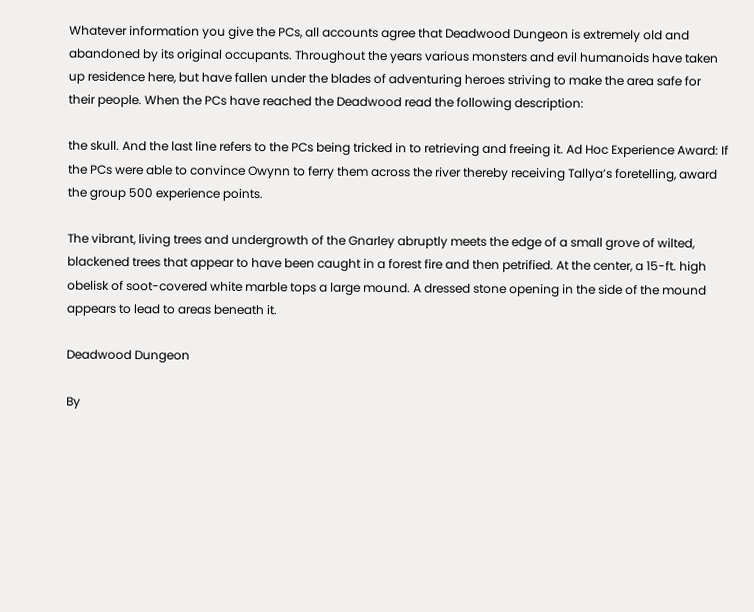Whatever information you give the PCs, all accounts agree that Deadwood Dungeon is extremely old and abandoned by its original occupants. Throughout the years various monsters and evil humanoids have taken up residence here, but have fallen under the blades of adventuring heroes striving to make the area safe for their people. When the PCs have reached the Deadwood read the following description:

the skull. And the last line refers to the PCs being tricked in to retrieving and freeing it. Ad Hoc Experience Award: If the PCs were able to convince Owynn to ferry them across the river thereby receiving Tallya’s foretelling, award the group 500 experience points.

The vibrant, living trees and undergrowth of the Gnarley abruptly meets the edge of a small grove of wilted, blackened trees that appear to have been caught in a forest fire and then petrified. At the center, a 15-ft. high obelisk of soot-covered white marble tops a large mound. A dressed stone opening in the side of the mound appears to lead to areas beneath it.

Deadwood Dungeon

By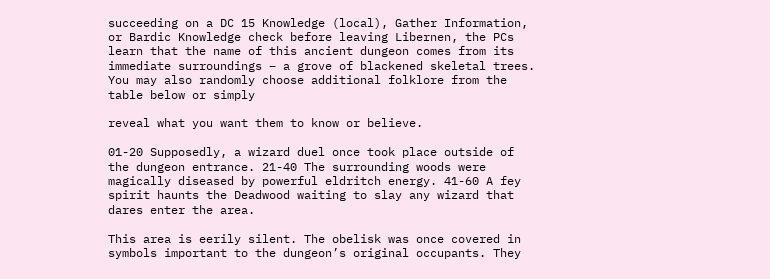succeeding on a DC 15 Knowledge (local), Gather Information, or Bardic Knowledge check before leaving Libernen, the PCs learn that the name of this ancient dungeon comes from its immediate surroundings – a grove of blackened skeletal trees. You may also randomly choose additional folklore from the table below or simply

reveal what you want them to know or believe.

01-20 Supposedly, a wizard duel once took place outside of the dungeon entrance. 21-40 The surrounding woods were magically diseased by powerful eldritch energy. 41-60 A fey spirit haunts the Deadwood waiting to slay any wizard that dares enter the area.

This area is eerily silent. The obelisk was once covered in symbols important to the dungeon’s original occupants. They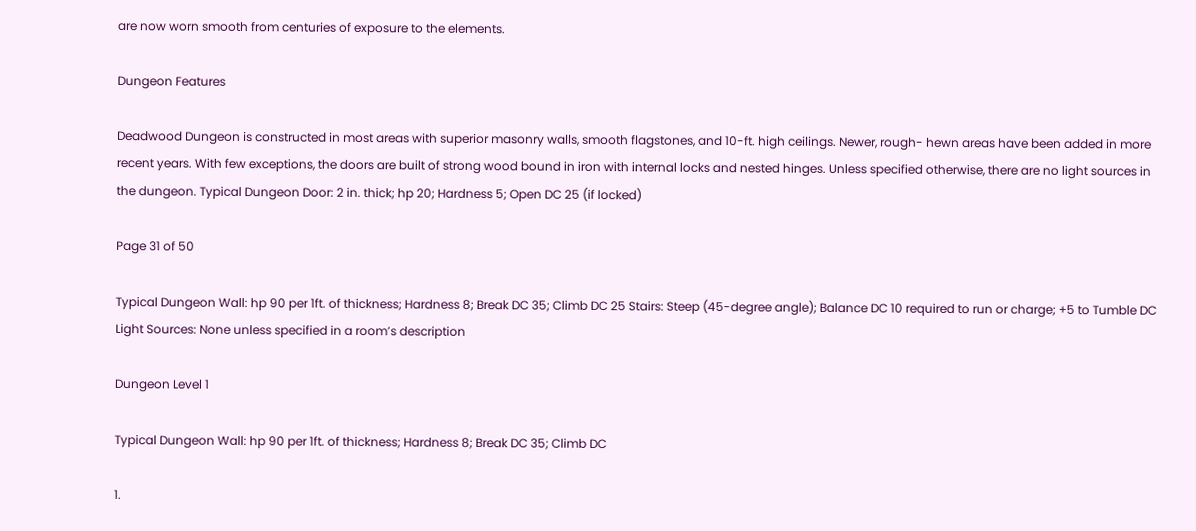are now worn smooth from centuries of exposure to the elements.

Dungeon Features

Deadwood Dungeon is constructed in most areas with superior masonry walls, smooth flagstones, and 10-ft. high ceilings. Newer, rough- hewn areas have been added in more recent years. With few exceptions, the doors are built of strong wood bound in iron with internal locks and nested hinges. Unless specified otherwise, there are no light sources in the dungeon. Typical Dungeon Door: 2 in. thick; hp 20; Hardness 5; Open DC 25 (if locked)

Page 31 of 50

Typical Dungeon Wall: hp 90 per 1ft. of thickness; Hardness 8; Break DC 35; Climb DC 25 Stairs: Steep (45-degree angle); Balance DC 10 required to run or charge; +5 to Tumble DC Light Sources: None unless specified in a room’s description

Dungeon Level 1

Typical Dungeon Wall: hp 90 per 1ft. of thickness; Hardness 8; Break DC 35; Climb DC

1.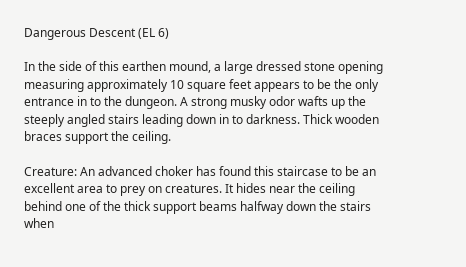Dangerous Descent (EL 6)

In the side of this earthen mound, a large dressed stone opening measuring approximately 10 square feet appears to be the only entrance in to the dungeon. A strong musky odor wafts up the steeply angled stairs leading down in to darkness. Thick wooden braces support the ceiling.

Creature: An advanced choker has found this staircase to be an excellent area to prey on creatures. It hides near the ceiling behind one of the thick support beams halfway down the stairs when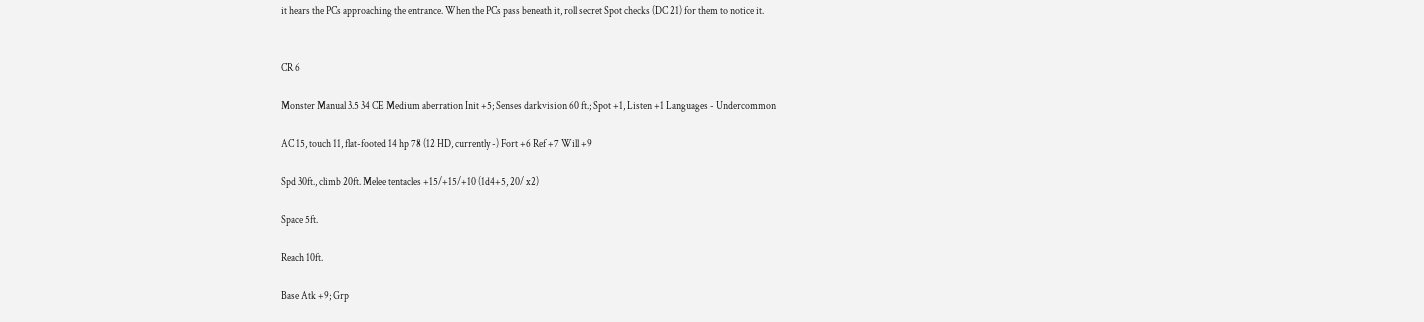it hears the PCs approaching the entrance. When the PCs pass beneath it, roll secret Spot checks (DC 21) for them to notice it.


CR 6

Monster Manual 3.5 34 CE Medium aberration Init +5; Senses darkvision 60 ft.; Spot +1, Listen +1 Languages - Undercommon

AC 15, touch 11, flat-footed 14 hp 78 (12 HD, currently -) Fort +6 Ref +7 Will +9

Spd 30ft., climb 20ft. Melee tentacles +15/+15/+10 (1d4+5, 20/ x2)

Space 5ft.

Reach 10ft.

Base Atk +9; Grp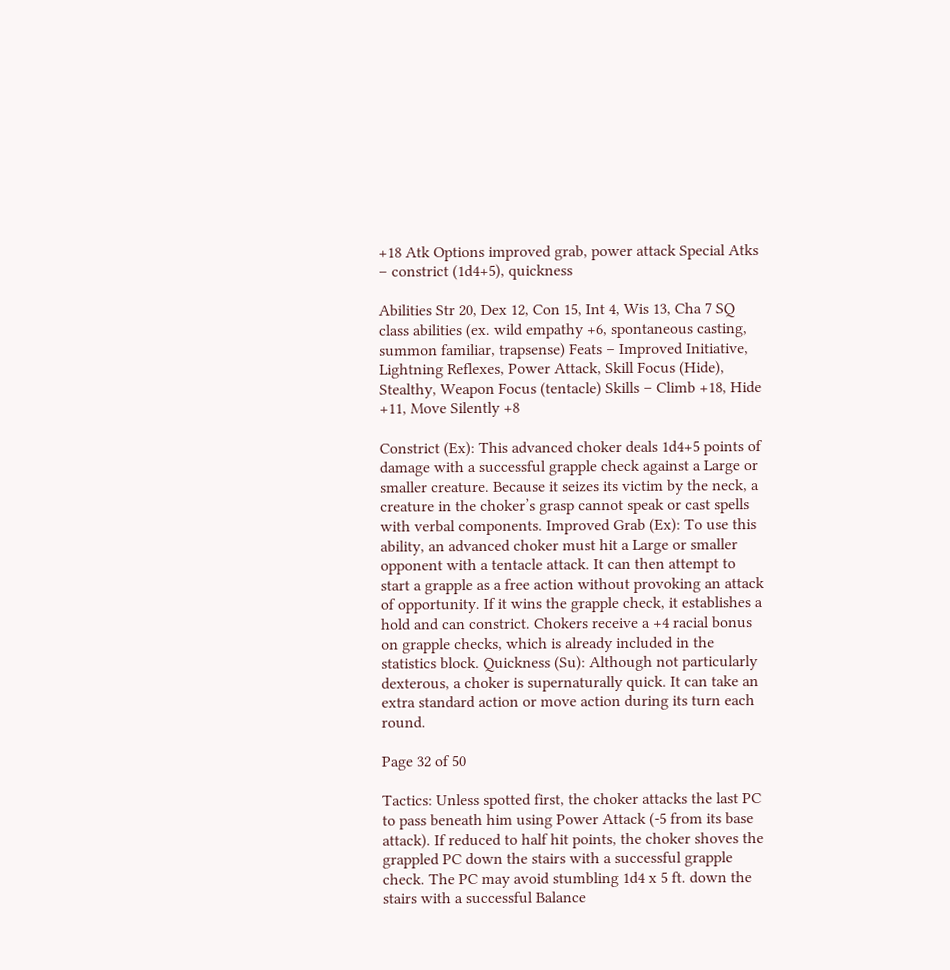+18 Atk Options improved grab, power attack Special Atks – constrict (1d4+5), quickness

Abilities Str 20, Dex 12, Con 15, Int 4, Wis 13, Cha 7 SQ class abilities (ex. wild empathy +6, spontaneous casting, summon familiar, trapsense) Feats – Improved Initiative, Lightning Reflexes, Power Attack, Skill Focus (Hide), Stealthy, Weapon Focus (tentacle) Skills – Climb +18, Hide +11, Move Silently +8

Constrict (Ex): This advanced choker deals 1d4+5 points of damage with a successful grapple check against a Large or smaller creature. Because it seizes its victim by the neck, a creature in the choker’s grasp cannot speak or cast spells with verbal components. Improved Grab (Ex): To use this ability, an advanced choker must hit a Large or smaller opponent with a tentacle attack. It can then attempt to start a grapple as a free action without provoking an attack of opportunity. If it wins the grapple check, it establishes a hold and can constrict. Chokers receive a +4 racial bonus on grapple checks, which is already included in the statistics block. Quickness (Su): Although not particularly dexterous, a choker is supernaturally quick. It can take an extra standard action or move action during its turn each round.

Page 32 of 50

Tactics: Unless spotted first, the choker attacks the last PC to pass beneath him using Power Attack (-5 from its base attack). If reduced to half hit points, the choker shoves the grappled PC down the stairs with a successful grapple check. The PC may avoid stumbling 1d4 x 5 ft. down the stairs with a successful Balance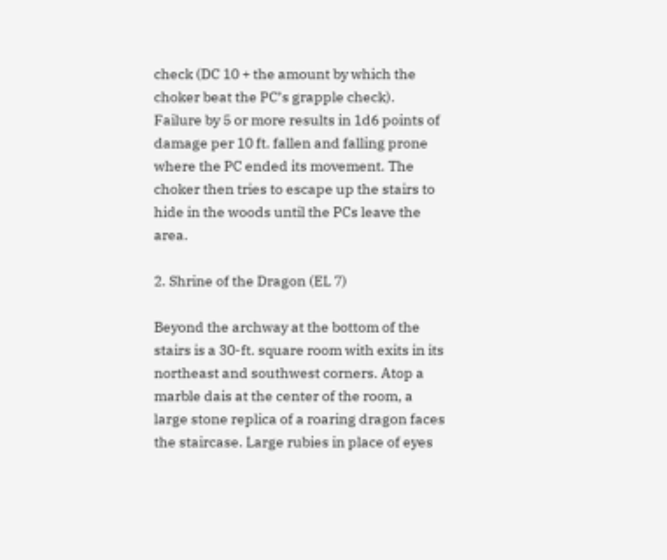check (DC 10 + the amount by which the choker beat the PC’s grapple check). Failure by 5 or more results in 1d6 points of damage per 10 ft. fallen and falling prone where the PC ended its movement. The choker then tries to escape up the stairs to hide in the woods until the PCs leave the area.

2. Shrine of the Dragon (EL 7)

Beyond the archway at the bottom of the stairs is a 30-ft. square room with exits in its northeast and southwest corners. Atop a marble dais at the center of the room, a large stone replica of a roaring dragon faces the staircase. Large rubies in place of eyes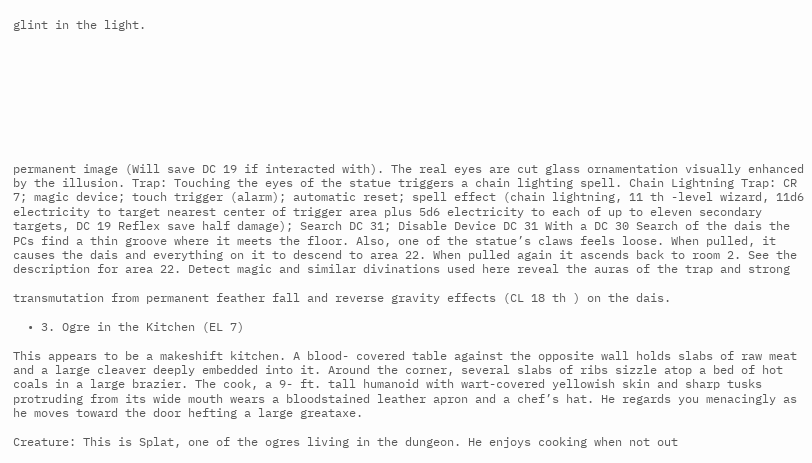glint in the light.









permanent image (Will save DC 19 if interacted with). The real eyes are cut glass ornamentation visually enhanced by the illusion. Trap: Touching the eyes of the statue triggers a chain lighting spell. Chain Lightning Trap: CR 7; magic device; touch trigger (alarm); automatic reset; spell effect (chain lightning, 11 th -level wizard, 11d6 electricity to target nearest center of trigger area plus 5d6 electricity to each of up to eleven secondary targets, DC 19 Reflex save half damage); Search DC 31; Disable Device DC 31 With a DC 30 Search of the dais the PCs find a thin groove where it meets the floor. Also, one of the statue’s claws feels loose. When pulled, it causes the dais and everything on it to descend to area 22. When pulled again it ascends back to room 2. See the description for area 22. Detect magic and similar divinations used here reveal the auras of the trap and strong

transmutation from permanent feather fall and reverse gravity effects (CL 18 th ) on the dais.

  • 3. Ogre in the Kitchen (EL 7)

This appears to be a makeshift kitchen. A blood- covered table against the opposite wall holds slabs of raw meat and a large cleaver deeply embedded into it. Around the corner, several slabs of ribs sizzle atop a bed of hot coals in a large brazier. The cook, a 9- ft. tall humanoid with wart-covered yellowish skin and sharp tusks protruding from its wide mouth wears a bloodstained leather apron and a chef’s hat. He regards you menacingly as he moves toward the door hefting a large greataxe.

Creature: This is Splat, one of the ogres living in the dungeon. He enjoys cooking when not out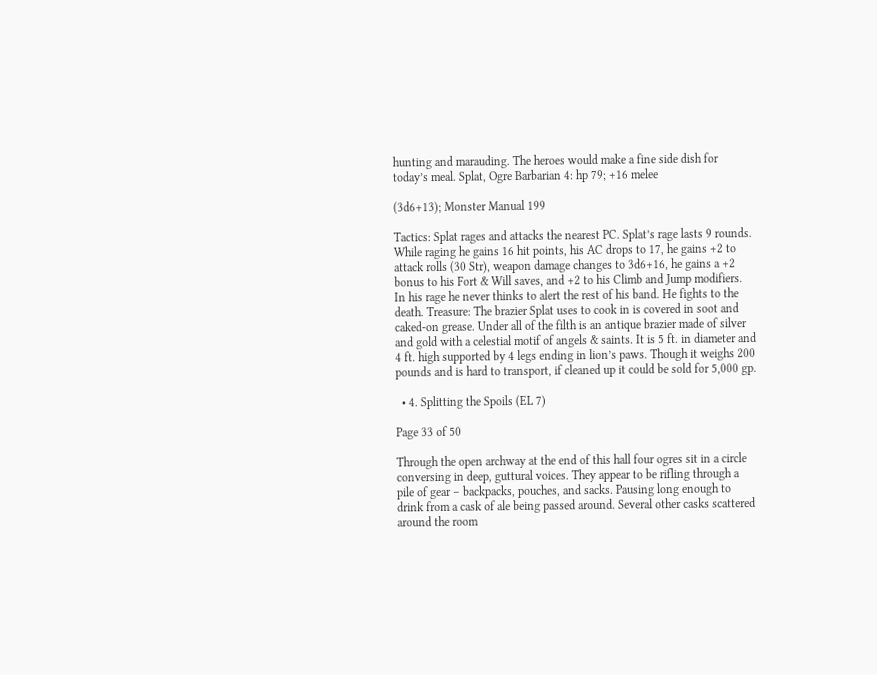hunting and marauding. The heroes would make a fine side dish for today’s meal. Splat, Ogre Barbarian 4: hp 79; +16 melee

(3d6+13); Monster Manual 199

Tactics: Splat rages and attacks the nearest PC. Splat’s rage lasts 9 rounds. While raging he gains 16 hit points, his AC drops to 17, he gains +2 to attack rolls (30 Str), weapon damage changes to 3d6+16, he gains a +2 bonus to his Fort & Will saves, and +2 to his Climb and Jump modifiers. In his rage he never thinks to alert the rest of his band. He fights to the death. Treasure: The brazier Splat uses to cook in is covered in soot and caked-on grease. Under all of the filth is an antique brazier made of silver and gold with a celestial motif of angels & saints. It is 5 ft. in diameter and 4 ft. high supported by 4 legs ending in lion’s paws. Though it weighs 200 pounds and is hard to transport, if cleaned up it could be sold for 5,000 gp.

  • 4. Splitting the Spoils (EL 7)

Page 33 of 50

Through the open archway at the end of this hall four ogres sit in a circle conversing in deep, guttural voices. They appear to be rifling through a pile of gear – backpacks, pouches, and sacks. Pausing long enough to drink from a cask of ale being passed around. Several other casks scattered around the room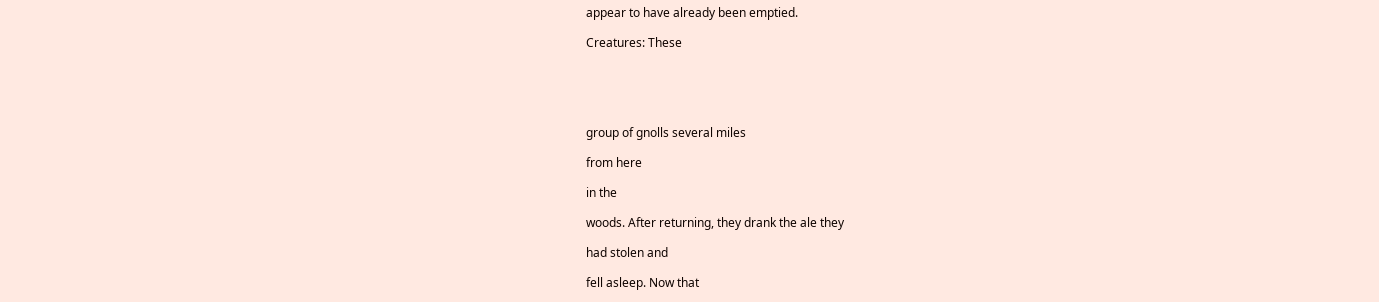appear to have already been emptied.

Creatures: These





group of gnolls several miles

from here

in the

woods. After returning, they drank the ale they

had stolen and

fell asleep. Now that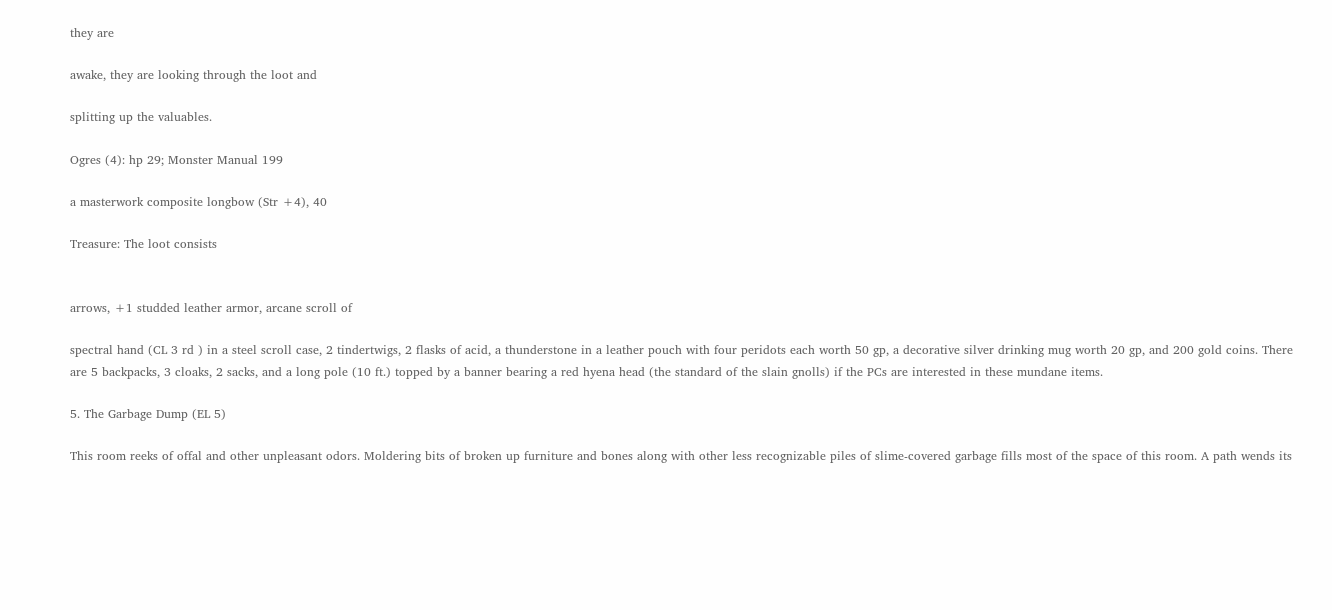they are

awake, they are looking through the loot and

splitting up the valuables.

Ogres (4): hp 29; Monster Manual 199

a masterwork composite longbow (Str +4), 40

Treasure: The loot consists


arrows, +1 studded leather armor, arcane scroll of

spectral hand (CL 3 rd ) in a steel scroll case, 2 tindertwigs, 2 flasks of acid, a thunderstone in a leather pouch with four peridots each worth 50 gp, a decorative silver drinking mug worth 20 gp, and 200 gold coins. There are 5 backpacks, 3 cloaks, 2 sacks, and a long pole (10 ft.) topped by a banner bearing a red hyena head (the standard of the slain gnolls) if the PCs are interested in these mundane items.

5. The Garbage Dump (EL 5)

This room reeks of offal and other unpleasant odors. Moldering bits of broken up furniture and bones along with other less recognizable piles of slime-covered garbage fills most of the space of this room. A path wends its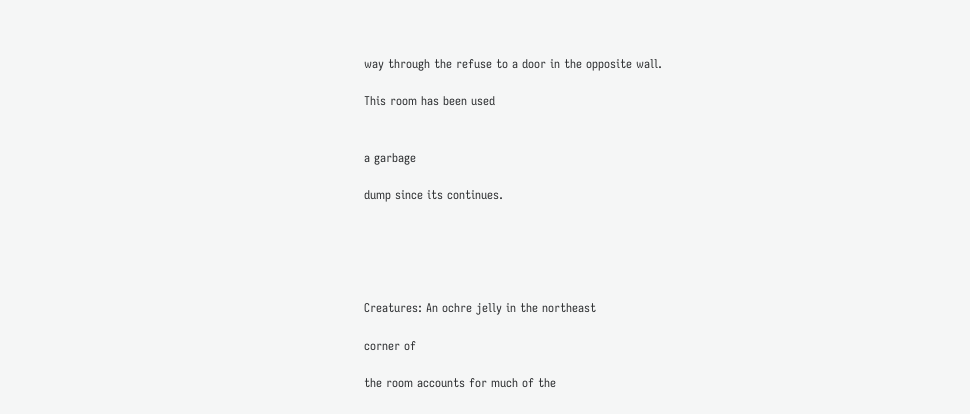way through the refuse to a door in the opposite wall.

This room has been used


a garbage

dump since its continues.





Creatures: An ochre jelly in the northeast

corner of

the room accounts for much of the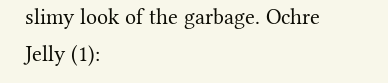slimy look of the garbage. Ochre Jelly (1):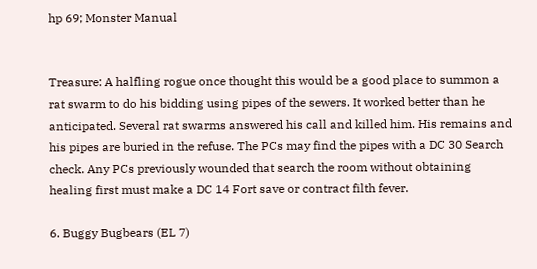hp 69; Monster Manual


Treasure: A halfling rogue once thought this would be a good place to summon a rat swarm to do his bidding using pipes of the sewers. It worked better than he anticipated. Several rat swarms answered his call and killed him. His remains and his pipes are buried in the refuse. The PCs may find the pipes with a DC 30 Search check. Any PCs previously wounded that search the room without obtaining healing first must make a DC 14 Fort save or contract filth fever.

6. Buggy Bugbears (EL 7)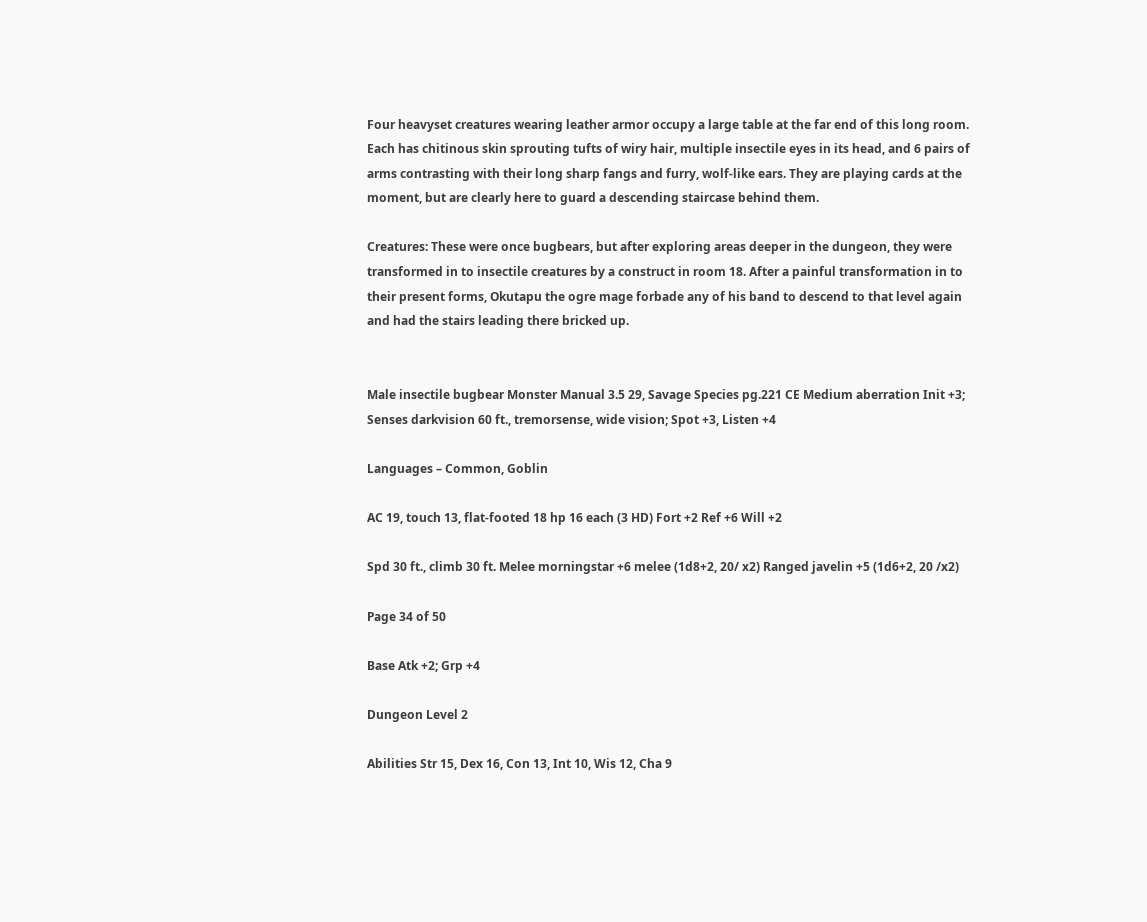Four heavyset creatures wearing leather armor occupy a large table at the far end of this long room. Each has chitinous skin sprouting tufts of wiry hair, multiple insectile eyes in its head, and 6 pairs of arms contrasting with their long sharp fangs and furry, wolf-like ears. They are playing cards at the moment, but are clearly here to guard a descending staircase behind them.

Creatures: These were once bugbears, but after exploring areas deeper in the dungeon, they were transformed in to insectile creatures by a construct in room 18. After a painful transformation in to their present forms, Okutapu the ogre mage forbade any of his band to descend to that level again and had the stairs leading there bricked up.


Male insectile bugbear Monster Manual 3.5 29, Savage Species pg.221 CE Medium aberration Init +3; Senses darkvision 60 ft., tremorsense, wide vision; Spot +3, Listen +4

Languages – Common, Goblin

AC 19, touch 13, flat-footed 18 hp 16 each (3 HD) Fort +2 Ref +6 Will +2

Spd 30 ft., climb 30 ft. Melee morningstar +6 melee (1d8+2, 20/ x2) Ranged javelin +5 (1d6+2, 20 /x2)

Page 34 of 50

Base Atk +2; Grp +4

Dungeon Level 2

Abilities Str 15, Dex 16, Con 13, Int 10, Wis 12, Cha 9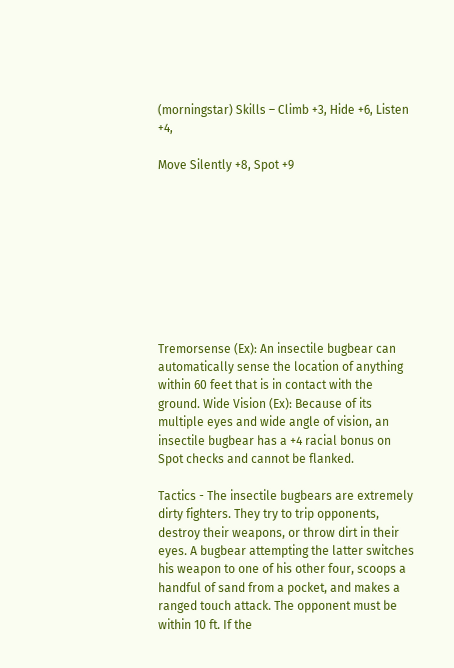(morningstar) Skills – Climb +3, Hide +6, Listen +4,

Move Silently +8, Spot +9









Tremorsense (Ex): An insectile bugbear can automatically sense the location of anything within 60 feet that is in contact with the ground. Wide Vision (Ex): Because of its multiple eyes and wide angle of vision, an insectile bugbear has a +4 racial bonus on Spot checks and cannot be flanked.

Tactics - The insectile bugbears are extremely dirty fighters. They try to trip opponents, destroy their weapons, or throw dirt in their eyes. A bugbear attempting the latter switches his weapon to one of his other four, scoops a handful of sand from a pocket, and makes a ranged touch attack. The opponent must be within 10 ft. If the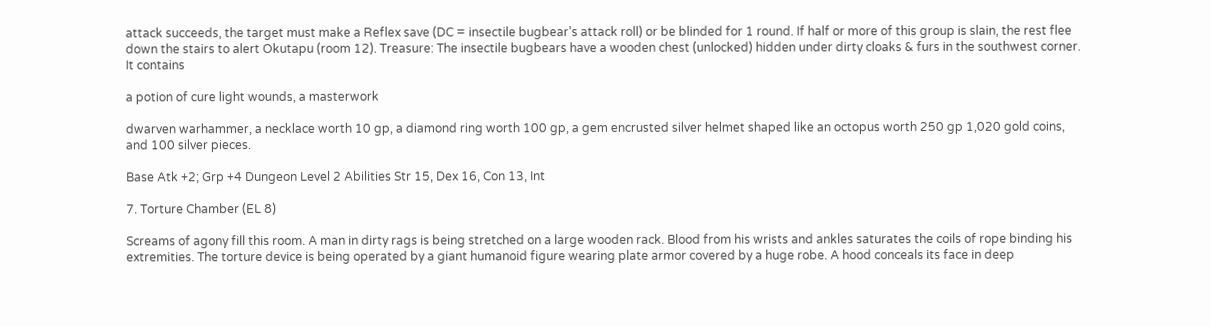attack succeeds, the target must make a Reflex save (DC = insectile bugbear’s attack roll) or be blinded for 1 round. If half or more of this group is slain, the rest flee down the stairs to alert Okutapu (room 12). Treasure: The insectile bugbears have a wooden chest (unlocked) hidden under dirty cloaks & furs in the southwest corner. It contains

a potion of cure light wounds, a masterwork

dwarven warhammer, a necklace worth 10 gp, a diamond ring worth 100 gp, a gem encrusted silver helmet shaped like an octopus worth 250 gp 1,020 gold coins, and 100 silver pieces.

Base Atk +2; Grp +4 Dungeon Level 2 Abilities Str 15, Dex 16, Con 13, Int

7. Torture Chamber (EL 8)

Screams of agony fill this room. A man in dirty rags is being stretched on a large wooden rack. Blood from his wrists and ankles saturates the coils of rope binding his extremities. The torture device is being operated by a giant humanoid figure wearing plate armor covered by a huge robe. A hood conceals its face in deep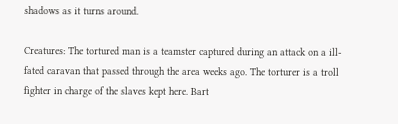shadows as it turns around.

Creatures: The tortured man is a teamster captured during an attack on a ill-fated caravan that passed through the area weeks ago. The torturer is a troll fighter in charge of the slaves kept here. Bart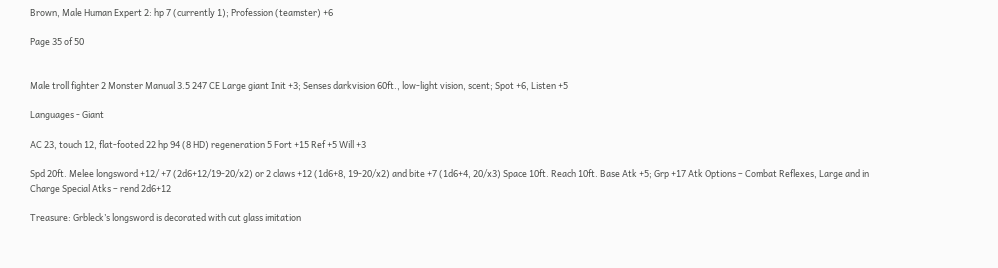Brown, Male Human Expert 2: hp 7 (currently 1); Profession (teamster) +6

Page 35 of 50


Male troll fighter 2 Monster Manual 3.5 247 CE Large giant Init +3; Senses darkvision 60ft., low-light vision, scent; Spot +6, Listen +5

Languages - Giant

AC 23, touch 12, flat-footed 22 hp 94 (8 HD) regeneration 5 Fort +15 Ref +5 Will +3

Spd 20ft. Melee longsword +12/ +7 (2d6+12/19-20/x2) or 2 claws +12 (1d6+8, 19-20/x2) and bite +7 (1d6+4, 20/x3) Space 10ft. Reach 10ft. Base Atk +5; Grp +17 Atk Options – Combat Reflexes, Large and in Charge Special Atks – rend 2d6+12

Treasure: Grbleck’s longsword is decorated with cut glass imitation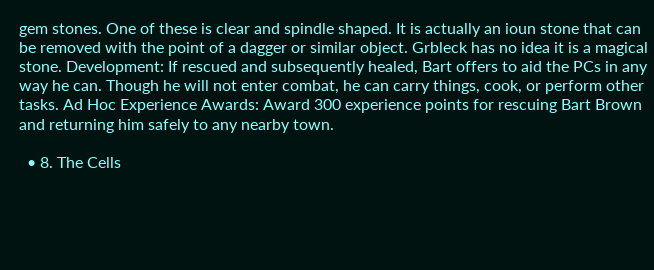gem stones. One of these is clear and spindle shaped. It is actually an ioun stone that can be removed with the point of a dagger or similar object. Grbleck has no idea it is a magical stone. Development: If rescued and subsequently healed, Bart offers to aid the PCs in any way he can. Though he will not enter combat, he can carry things, cook, or perform other tasks. Ad Hoc Experience Awards: Award 300 experience points for rescuing Bart Brown and returning him safely to any nearby town.

  • 8. The Cells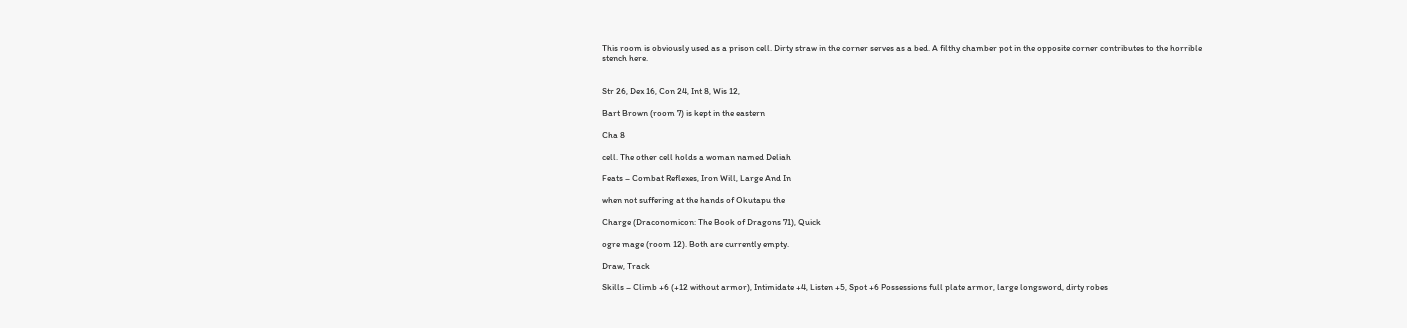This room is obviously used as a prison cell. Dirty straw in the corner serves as a bed. A filthy chamber pot in the opposite corner contributes to the horrible stench here.


Str 26, Dex 16, Con 24, Int 8, Wis 12,

Bart Brown (room 7) is kept in the eastern

Cha 8

cell. The other cell holds a woman named Deliah

Feats – Combat Reflexes, Iron Will, Large And In

when not suffering at the hands of Okutapu the

Charge (Draconomicon: The Book of Dragons 71), Quick

ogre mage (room 12). Both are currently empty.

Draw, Track

Skills – Climb +6 (+12 without armor), Intimidate +4, Listen +5, Spot +6 Possessions full plate armor, large longsword, dirty robes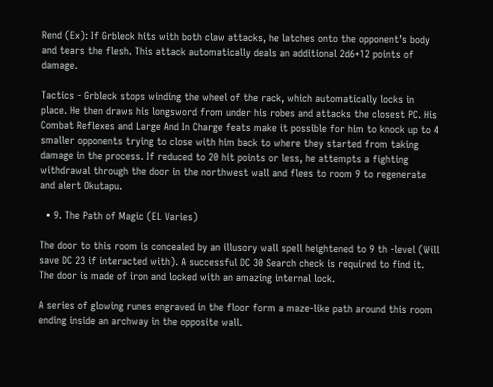Rend (Ex): If Grbleck hits with both claw attacks, he latches onto the opponent’s body and tears the flesh. This attack automatically deals an additional 2d6+12 points of damage.

Tactics - Grbleck stops winding the wheel of the rack, which automatically locks in place. He then draws his longsword from under his robes and attacks the closest PC. His Combat Reflexes and Large And In Charge feats make it possible for him to knock up to 4 smaller opponents trying to close with him back to where they started from taking damage in the process. If reduced to 20 hit points or less, he attempts a fighting withdrawal through the door in the northwest wall and flees to room 9 to regenerate and alert Okutapu.

  • 9. The Path of Magic (EL Varies)

The door to this room is concealed by an illusory wall spell heightened to 9 th -level (Will save DC 23 if interacted with). A successful DC 30 Search check is required to find it. The door is made of iron and locked with an amazing internal lock.

A series of glowing runes engraved in the floor form a maze-like path around this room ending inside an archway in the opposite wall.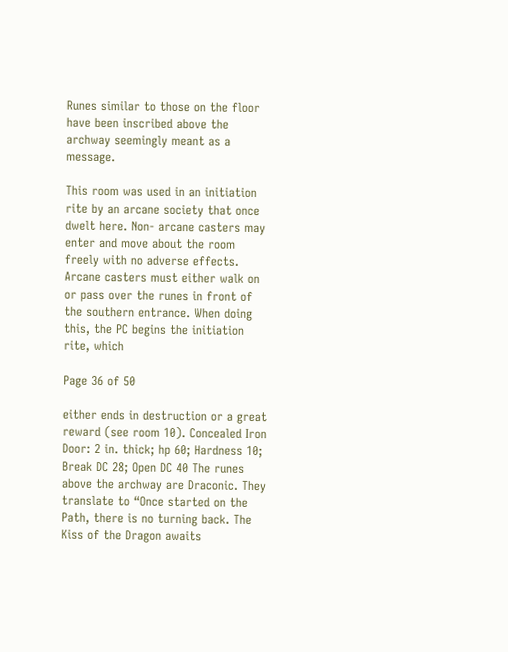Runes similar to those on the floor have been inscribed above the archway seemingly meant as a message.

This room was used in an initiation rite by an arcane society that once dwelt here. Non- arcane casters may enter and move about the room freely with no adverse effects. Arcane casters must either walk on or pass over the runes in front of the southern entrance. When doing this, the PC begins the initiation rite, which

Page 36 of 50

either ends in destruction or a great reward (see room 10). Concealed Iron Door: 2 in. thick; hp 60; Hardness 10; Break DC 28; Open DC 40 The runes above the archway are Draconic. They translate to “Once started on the Path, there is no turning back. The Kiss of the Dragon awaits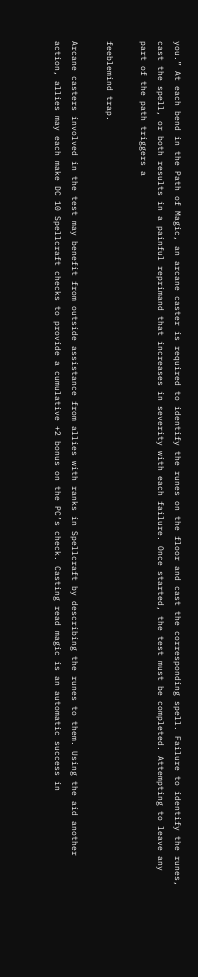you.” At each bend in the Path of Magic, an arcane caster is required to identify the runes on the floor and cast the corresponding spell. Failure to identify the runes, cast the spell, or both results in a painful reprimand that increases in severity with each failure. Once started, the test must be completed. Attempting to leave any part of the path triggers a

feeblemind trap.

Arcane casters involved in the test may benefit from outside assistance from allies with ranks in Spellcraft by describing the runes to them. Using the aid another action, allies may each make DC 10 Spellcraft checks to provide a cumulative +2 bonus on the PC’s check. Casting read magic is an automatic success in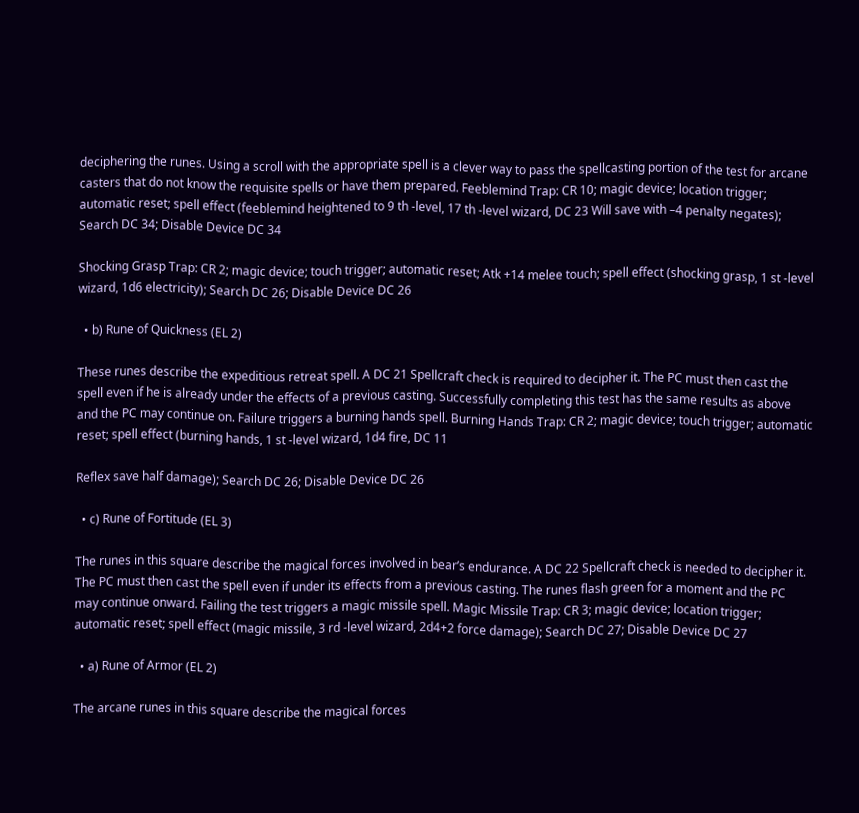deciphering the runes. Using a scroll with the appropriate spell is a clever way to pass the spellcasting portion of the test for arcane casters that do not know the requisite spells or have them prepared. Feeblemind Trap: CR 10; magic device; location trigger; automatic reset; spell effect (feeblemind heightened to 9 th -level, 17 th -level wizard, DC 23 Will save with –4 penalty negates); Search DC 34; Disable Device DC 34

Shocking Grasp Trap: CR 2; magic device; touch trigger; automatic reset; Atk +14 melee touch; spell effect (shocking grasp, 1 st -level wizard, 1d6 electricity); Search DC 26; Disable Device DC 26

  • b) Rune of Quickness (EL 2)

These runes describe the expeditious retreat spell. A DC 21 Spellcraft check is required to decipher it. The PC must then cast the spell even if he is already under the effects of a previous casting. Successfully completing this test has the same results as above and the PC may continue on. Failure triggers a burning hands spell. Burning Hands Trap: CR 2; magic device; touch trigger; automatic reset; spell effect (burning hands, 1 st -level wizard, 1d4 fire, DC 11

Reflex save half damage); Search DC 26; Disable Device DC 26

  • c) Rune of Fortitude (EL 3)

The runes in this square describe the magical forces involved in bear’s endurance. A DC 22 Spellcraft check is needed to decipher it. The PC must then cast the spell even if under its effects from a previous casting. The runes flash green for a moment and the PC may continue onward. Failing the test triggers a magic missile spell. Magic Missile Trap: CR 3; magic device; location trigger; automatic reset; spell effect (magic missile, 3 rd -level wizard, 2d4+2 force damage); Search DC 27; Disable Device DC 27

  • a) Rune of Armor (EL 2)

The arcane runes in this square describe the magical forces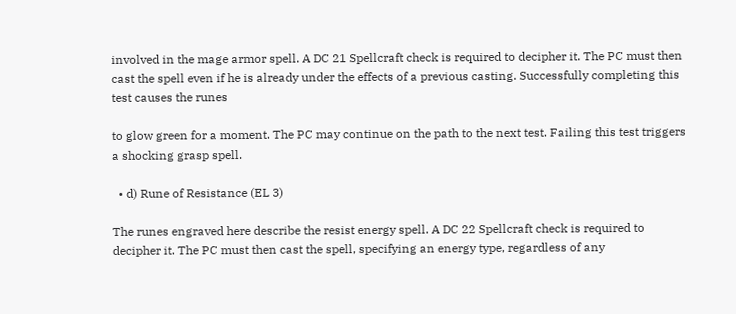involved in the mage armor spell. A DC 21 Spellcraft check is required to decipher it. The PC must then cast the spell even if he is already under the effects of a previous casting. Successfully completing this test causes the runes

to glow green for a moment. The PC may continue on the path to the next test. Failing this test triggers a shocking grasp spell.

  • d) Rune of Resistance (EL 3)

The runes engraved here describe the resist energy spell. A DC 22 Spellcraft check is required to decipher it. The PC must then cast the spell, specifying an energy type, regardless of any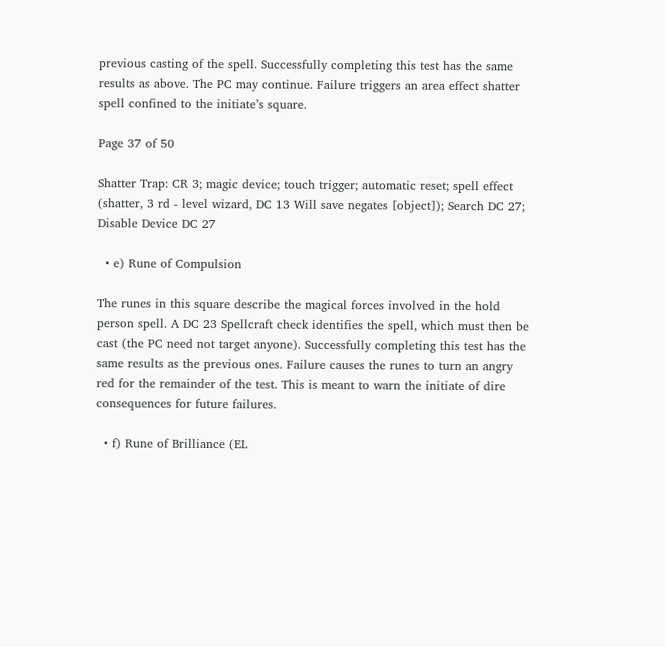previous casting of the spell. Successfully completing this test has the same results as above. The PC may continue. Failure triggers an area effect shatter spell confined to the initiate’s square.

Page 37 of 50

Shatter Trap: CR 3; magic device; touch trigger; automatic reset; spell effect (shatter, 3 rd - level wizard, DC 13 Will save negates [object]); Search DC 27; Disable Device DC 27

  • e) Rune of Compulsion

The runes in this square describe the magical forces involved in the hold person spell. A DC 23 Spellcraft check identifies the spell, which must then be cast (the PC need not target anyone). Successfully completing this test has the same results as the previous ones. Failure causes the runes to turn an angry red for the remainder of the test. This is meant to warn the initiate of dire consequences for future failures.

  • f) Rune of Brilliance (EL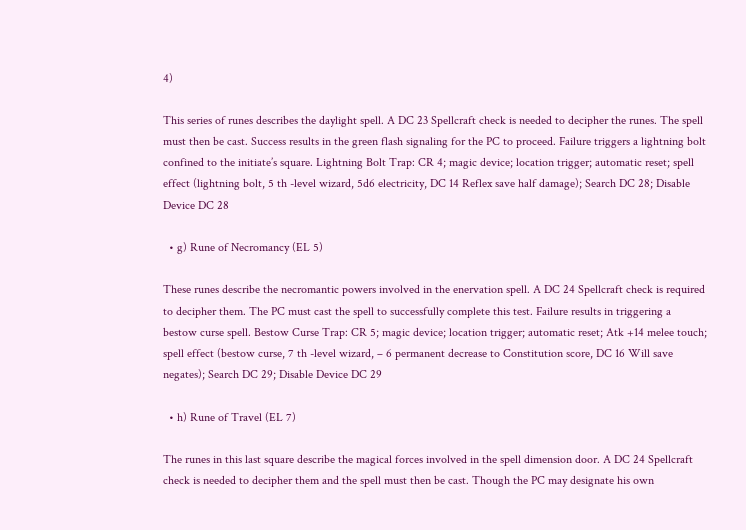4)

This series of runes describes the daylight spell. A DC 23 Spellcraft check is needed to decipher the runes. The spell must then be cast. Success results in the green flash signaling for the PC to proceed. Failure triggers a lightning bolt confined to the initiate’s square. Lightning Bolt Trap: CR 4; magic device; location trigger; automatic reset; spell effect (lightning bolt, 5 th -level wizard, 5d6 electricity, DC 14 Reflex save half damage); Search DC 28; Disable Device DC 28

  • g) Rune of Necromancy (EL 5)

These runes describe the necromantic powers involved in the enervation spell. A DC 24 Spellcraft check is required to decipher them. The PC must cast the spell to successfully complete this test. Failure results in triggering a bestow curse spell. Bestow Curse Trap: CR 5; magic device; location trigger; automatic reset; Atk +14 melee touch; spell effect (bestow curse, 7 th -level wizard, – 6 permanent decrease to Constitution score, DC 16 Will save negates); Search DC 29; Disable Device DC 29

  • h) Rune of Travel (EL 7)

The runes in this last square describe the magical forces involved in the spell dimension door. A DC 24 Spellcraft check is needed to decipher them and the spell must then be cast. Though the PC may designate his own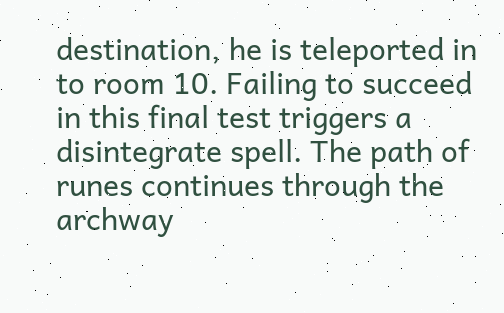destination, he is teleported in to room 10. Failing to succeed in this final test triggers a disintegrate spell. The path of runes continues through the archway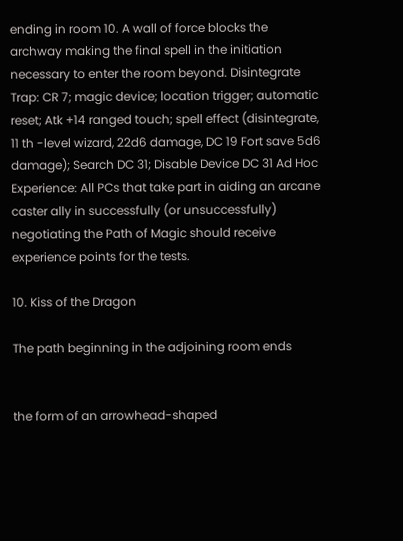ending in room 10. A wall of force blocks the archway making the final spell in the initiation necessary to enter the room beyond. Disintegrate Trap: CR 7; magic device; location trigger; automatic reset; Atk +14 ranged touch; spell effect (disintegrate, 11 th -level wizard, 22d6 damage, DC 19 Fort save 5d6 damage); Search DC 31; Disable Device DC 31 Ad Hoc Experience: All PCs that take part in aiding an arcane caster ally in successfully (or unsuccessfully) negotiating the Path of Magic should receive experience points for the tests.

10. Kiss of the Dragon

The path beginning in the adjoining room ends


the form of an arrowhead-shaped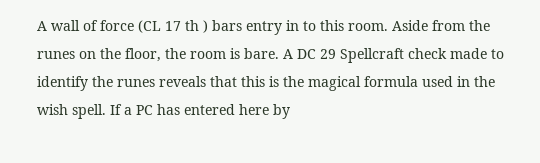A wall of force (CL 17 th ) bars entry in to this room. Aside from the runes on the floor, the room is bare. A DC 29 Spellcraft check made to identify the runes reveals that this is the magical formula used in the wish spell. If a PC has entered here by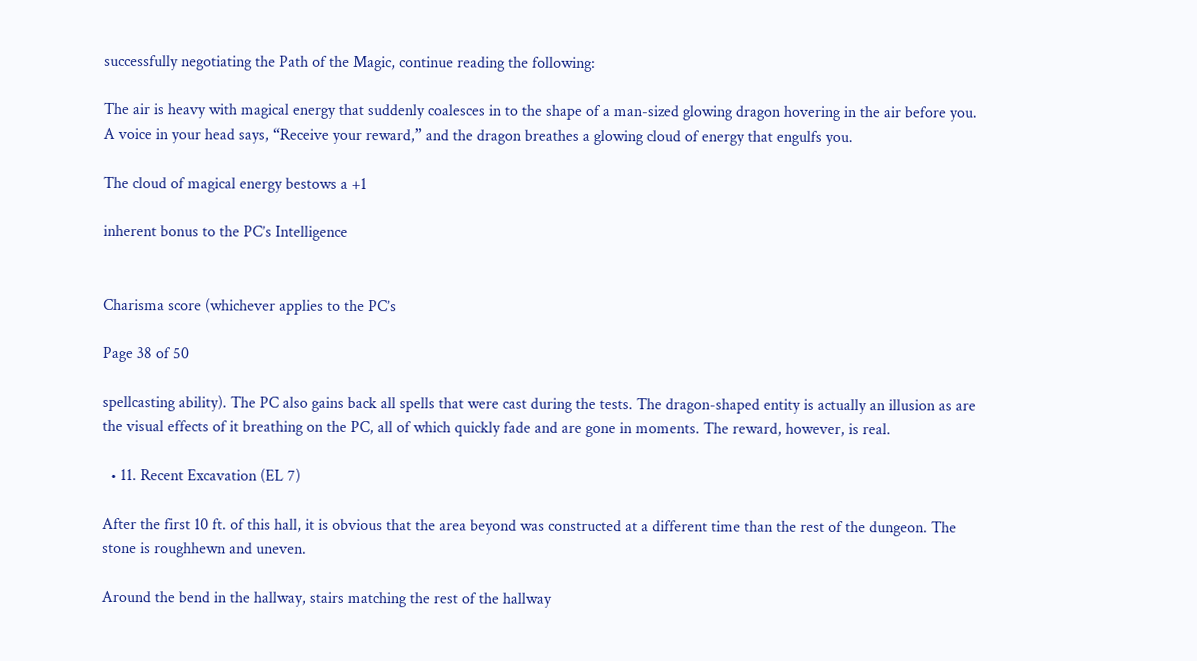successfully negotiating the Path of the Magic, continue reading the following:

The air is heavy with magical energy that suddenly coalesces in to the shape of a man-sized glowing dragon hovering in the air before you. A voice in your head says, “Receive your reward,” and the dragon breathes a glowing cloud of energy that engulfs you.

The cloud of magical energy bestows a +1

inherent bonus to the PC’s Intelligence


Charisma score (whichever applies to the PC’s

Page 38 of 50

spellcasting ability). The PC also gains back all spells that were cast during the tests. The dragon-shaped entity is actually an illusion as are the visual effects of it breathing on the PC, all of which quickly fade and are gone in moments. The reward, however, is real.

  • 11. Recent Excavation (EL 7)

After the first 10 ft. of this hall, it is obvious that the area beyond was constructed at a different time than the rest of the dungeon. The stone is roughhewn and uneven.

Around the bend in the hallway, stairs matching the rest of the hallway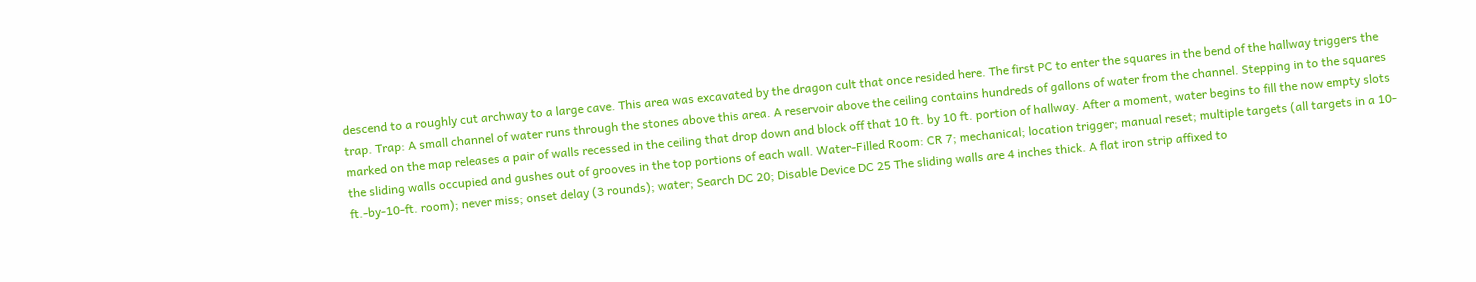descend to a roughly cut archway to a large cave. This area was excavated by the dragon cult that once resided here. The first PC to enter the squares in the bend of the hallway triggers the trap. Trap: A small channel of water runs through the stones above this area. A reservoir above the ceiling contains hundreds of gallons of water from the channel. Stepping in to the squares marked on the map releases a pair of walls recessed in the ceiling that drop down and block off that 10 ft. by 10 ft. portion of hallway. After a moment, water begins to fill the now empty slots the sliding walls occupied and gushes out of grooves in the top portions of each wall. Water-Filled Room: CR 7; mechanical; location trigger; manual reset; multiple targets (all targets in a 10-ft.-by-10-ft. room); never miss; onset delay (3 rounds); water; Search DC 20; Disable Device DC 25 The sliding walls are 4 inches thick. A flat iron strip affixed to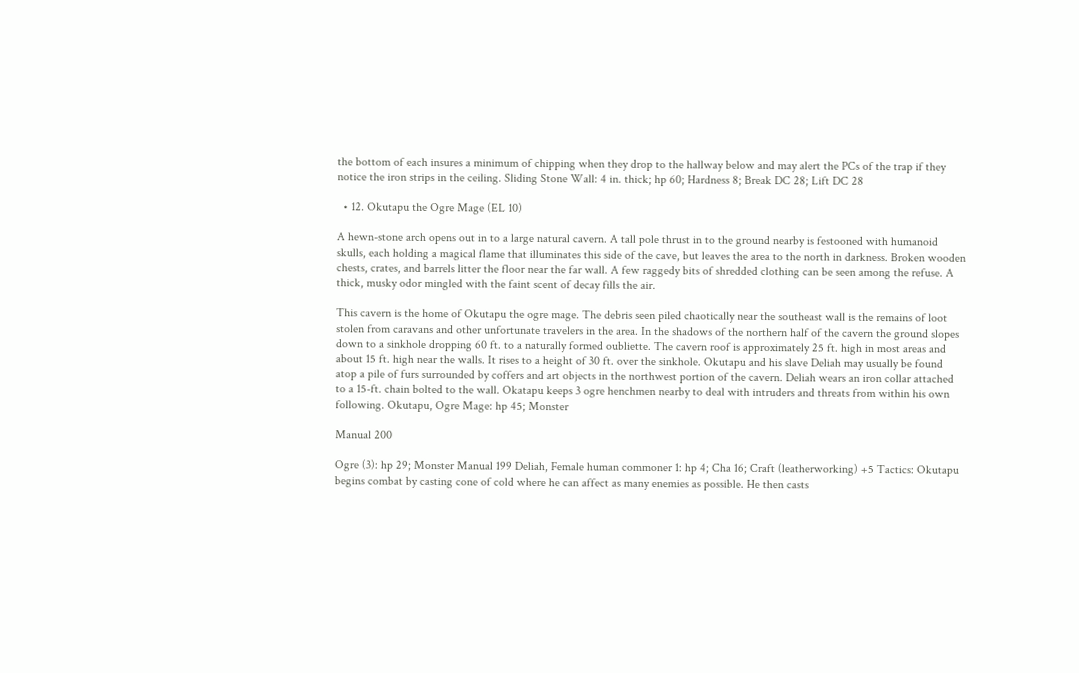the bottom of each insures a minimum of chipping when they drop to the hallway below and may alert the PCs of the trap if they notice the iron strips in the ceiling. Sliding Stone Wall: 4 in. thick; hp 60; Hardness 8; Break DC 28; Lift DC 28

  • 12. Okutapu the Ogre Mage (EL 10)

A hewn-stone arch opens out in to a large natural cavern. A tall pole thrust in to the ground nearby is festooned with humanoid skulls, each holding a magical flame that illuminates this side of the cave, but leaves the area to the north in darkness. Broken wooden chests, crates, and barrels litter the floor near the far wall. A few raggedy bits of shredded clothing can be seen among the refuse. A thick, musky odor mingled with the faint scent of decay fills the air.

This cavern is the home of Okutapu the ogre mage. The debris seen piled chaotically near the southeast wall is the remains of loot stolen from caravans and other unfortunate travelers in the area. In the shadows of the northern half of the cavern the ground slopes down to a sinkhole dropping 60 ft. to a naturally formed oubliette. The cavern roof is approximately 25 ft. high in most areas and about 15 ft. high near the walls. It rises to a height of 30 ft. over the sinkhole. Okutapu and his slave Deliah may usually be found atop a pile of furs surrounded by coffers and art objects in the northwest portion of the cavern. Deliah wears an iron collar attached to a 15-ft. chain bolted to the wall. Okatapu keeps 3 ogre henchmen nearby to deal with intruders and threats from within his own following. Okutapu, Ogre Mage: hp 45; Monster

Manual 200

Ogre (3): hp 29; Monster Manual 199 Deliah, Female human commoner 1: hp 4; Cha 16; Craft (leatherworking) +5 Tactics: Okutapu begins combat by casting cone of cold where he can affect as many enemies as possible. He then casts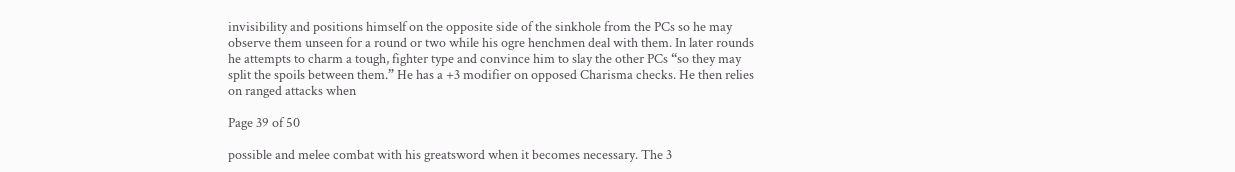invisibility and positions himself on the opposite side of the sinkhole from the PCs so he may observe them unseen for a round or two while his ogre henchmen deal with them. In later rounds he attempts to charm a tough, fighter type and convince him to slay the other PCs “so they may split the spoils between them.” He has a +3 modifier on opposed Charisma checks. He then relies on ranged attacks when

Page 39 of 50

possible and melee combat with his greatsword when it becomes necessary. The 3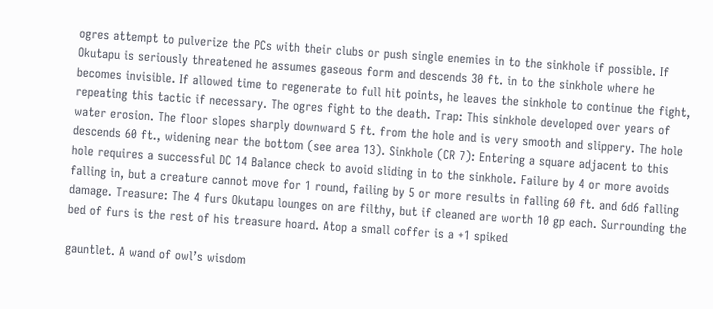ogres attempt to pulverize the PCs with their clubs or push single enemies in to the sinkhole if possible. If Okutapu is seriously threatened he assumes gaseous form and descends 30 ft. in to the sinkhole where he becomes invisible. If allowed time to regenerate to full hit points, he leaves the sinkhole to continue the fight, repeating this tactic if necessary. The ogres fight to the death. Trap: This sinkhole developed over years of water erosion. The floor slopes sharply downward 5 ft. from the hole and is very smooth and slippery. The hole descends 60 ft., widening near the bottom (see area 13). Sinkhole (CR 7): Entering a square adjacent to this hole requires a successful DC 14 Balance check to avoid sliding in to the sinkhole. Failure by 4 or more avoids falling in, but a creature cannot move for 1 round, failing by 5 or more results in falling 60 ft. and 6d6 falling damage. Treasure: The 4 furs Okutapu lounges on are filthy, but if cleaned are worth 10 gp each. Surrounding the bed of furs is the rest of his treasure hoard. Atop a small coffer is a +1 spiked

gauntlet. A wand of owl’s wisdom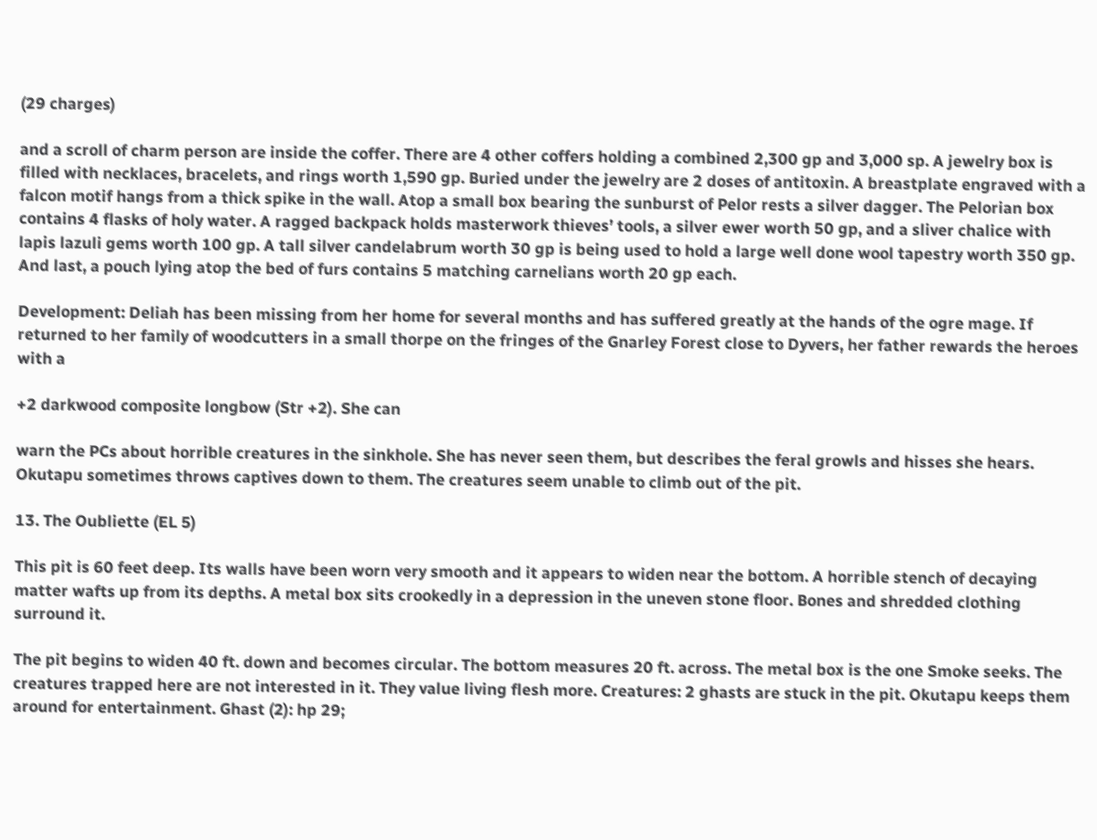(29 charges)

and a scroll of charm person are inside the coffer. There are 4 other coffers holding a combined 2,300 gp and 3,000 sp. A jewelry box is filled with necklaces, bracelets, and rings worth 1,590 gp. Buried under the jewelry are 2 doses of antitoxin. A breastplate engraved with a falcon motif hangs from a thick spike in the wall. Atop a small box bearing the sunburst of Pelor rests a silver dagger. The Pelorian box contains 4 flasks of holy water. A ragged backpack holds masterwork thieves’ tools, a silver ewer worth 50 gp, and a sliver chalice with lapis lazuli gems worth 100 gp. A tall silver candelabrum worth 30 gp is being used to hold a large well done wool tapestry worth 350 gp. And last, a pouch lying atop the bed of furs contains 5 matching carnelians worth 20 gp each.

Development: Deliah has been missing from her home for several months and has suffered greatly at the hands of the ogre mage. If returned to her family of woodcutters in a small thorpe on the fringes of the Gnarley Forest close to Dyvers, her father rewards the heroes with a

+2 darkwood composite longbow (Str +2). She can

warn the PCs about horrible creatures in the sinkhole. She has never seen them, but describes the feral growls and hisses she hears. Okutapu sometimes throws captives down to them. The creatures seem unable to climb out of the pit.

13. The Oubliette (EL 5)

This pit is 60 feet deep. Its walls have been worn very smooth and it appears to widen near the bottom. A horrible stench of decaying matter wafts up from its depths. A metal box sits crookedly in a depression in the uneven stone floor. Bones and shredded clothing surround it.

The pit begins to widen 40 ft. down and becomes circular. The bottom measures 20 ft. across. The metal box is the one Smoke seeks. The creatures trapped here are not interested in it. They value living flesh more. Creatures: 2 ghasts are stuck in the pit. Okutapu keeps them around for entertainment. Ghast (2): hp 29;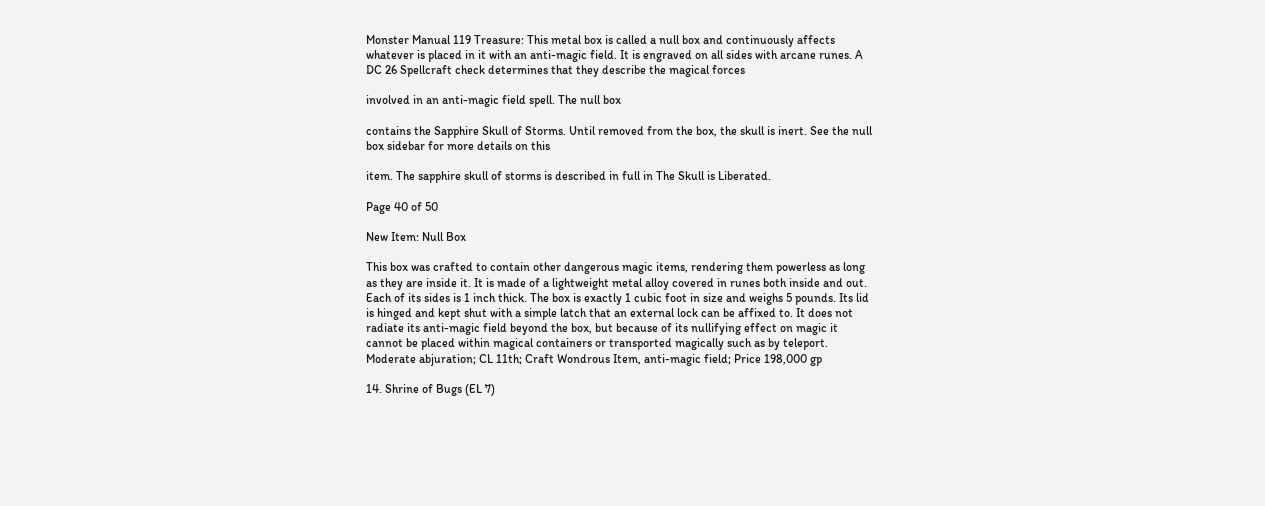Monster Manual 119 Treasure: This metal box is called a null box and continuously affects whatever is placed in it with an anti-magic field. It is engraved on all sides with arcane runes. A DC 26 Spellcraft check determines that they describe the magical forces

involved in an anti-magic field spell. The null box

contains the Sapphire Skull of Storms. Until removed from the box, the skull is inert. See the null box sidebar for more details on this

item. The sapphire skull of storms is described in full in The Skull is Liberated.

Page 40 of 50

New Item: Null Box

This box was crafted to contain other dangerous magic items, rendering them powerless as long as they are inside it. It is made of a lightweight metal alloy covered in runes both inside and out. Each of its sides is 1 inch thick. The box is exactly 1 cubic foot in size and weighs 5 pounds. Its lid is hinged and kept shut with a simple latch that an external lock can be affixed to. It does not radiate its anti-magic field beyond the box, but because of its nullifying effect on magic it cannot be placed within magical containers or transported magically such as by teleport. Moderate abjuration; CL 11th; Craft Wondrous Item, anti-magic field; Price 198,000 gp

14. Shrine of Bugs (EL 7)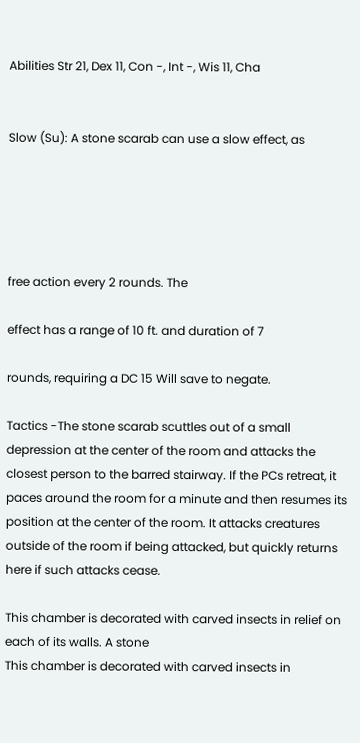Abilities Str 21, Dex 11, Con -, Int -, Wis 11, Cha


Slow (Su): A stone scarab can use a slow effect, as





free action every 2 rounds. The

effect has a range of 10 ft. and duration of 7

rounds, requiring a DC 15 Will save to negate.

Tactics -The stone scarab scuttles out of a small depression at the center of the room and attacks the closest person to the barred stairway. If the PCs retreat, it paces around the room for a minute and then resumes its position at the center of the room. It attacks creatures outside of the room if being attacked, but quickly returns here if such attacks cease.

This chamber is decorated with carved insects in relief on each of its walls. A stone
This chamber is decorated with carved insects in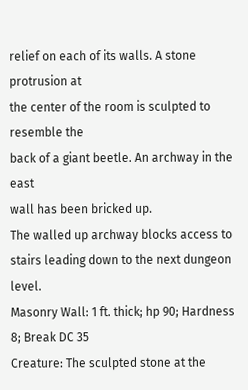relief on each of its walls. A stone protrusion at
the center of the room is sculpted to resemble the
back of a giant beetle. An archway in the east
wall has been bricked up.
The walled up archway blocks access to
stairs leading down to the next dungeon level.
Masonry Wall: 1 ft. thick; hp 90; Hardness
8; Break DC 35
Creature: The sculpted stone at the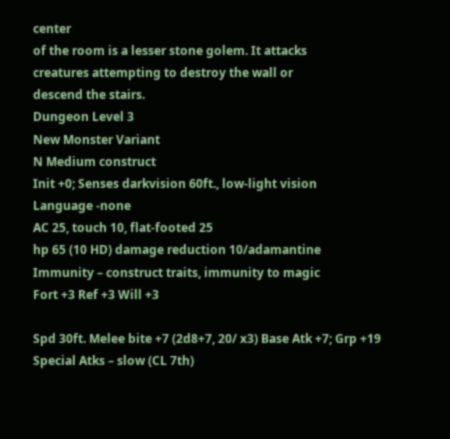center
of the room is a lesser stone golem. It attacks
creatures attempting to destroy the wall or
descend the stairs.
Dungeon Level 3
New Monster Variant
N Medium construct
Init +0; Senses darkvision 60ft., low-light vision
Language -none
AC 25, touch 10, flat-footed 25
hp 65 (10 HD) damage reduction 10/adamantine
Immunity – construct traits, immunity to magic
Fort +3 Ref +3 Will +3

Spd 30ft. Melee bite +7 (2d8+7, 20/ x3) Base Atk +7; Grp +19 Special Atks – slow (CL 7th)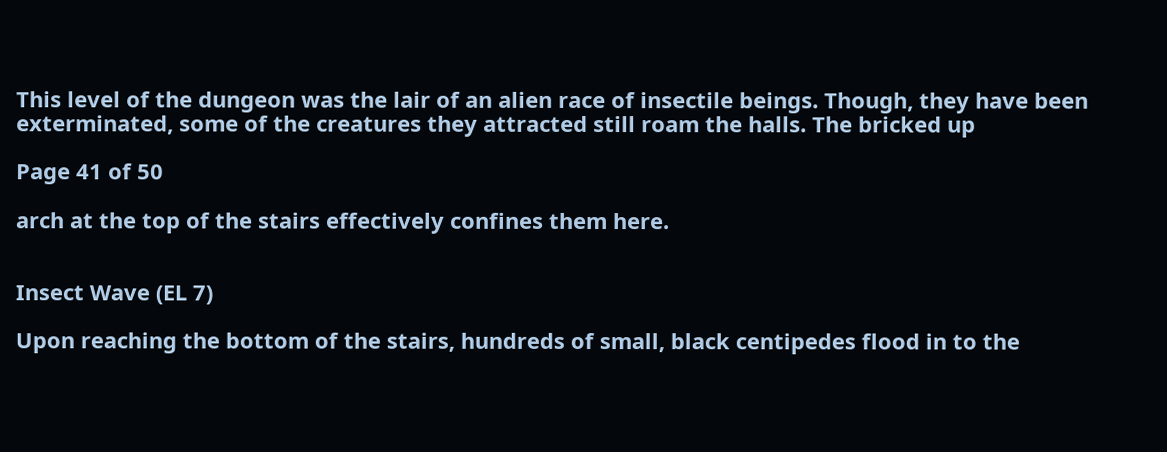This level of the dungeon was the lair of an alien race of insectile beings. Though, they have been exterminated, some of the creatures they attracted still roam the halls. The bricked up

Page 41 of 50

arch at the top of the stairs effectively confines them here.


Insect Wave (EL 7)

Upon reaching the bottom of the stairs, hundreds of small, black centipedes flood in to the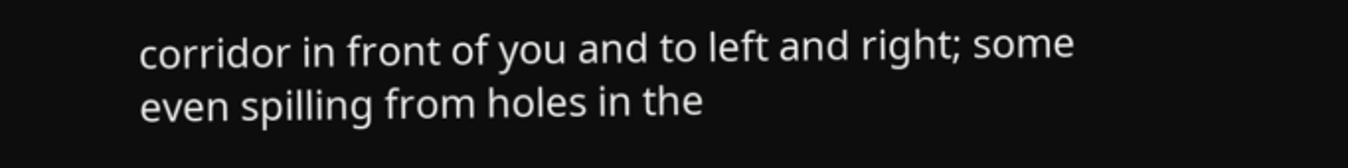corridor in front of you and to left and right; some even spilling from holes in the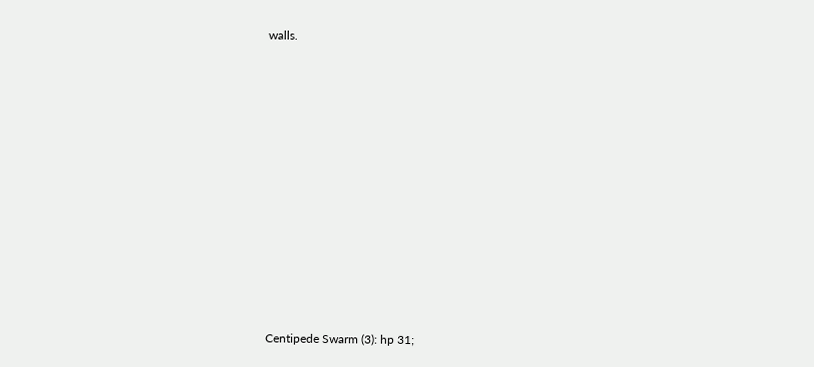walls.



















Centipede Swarm (3): hp 31;